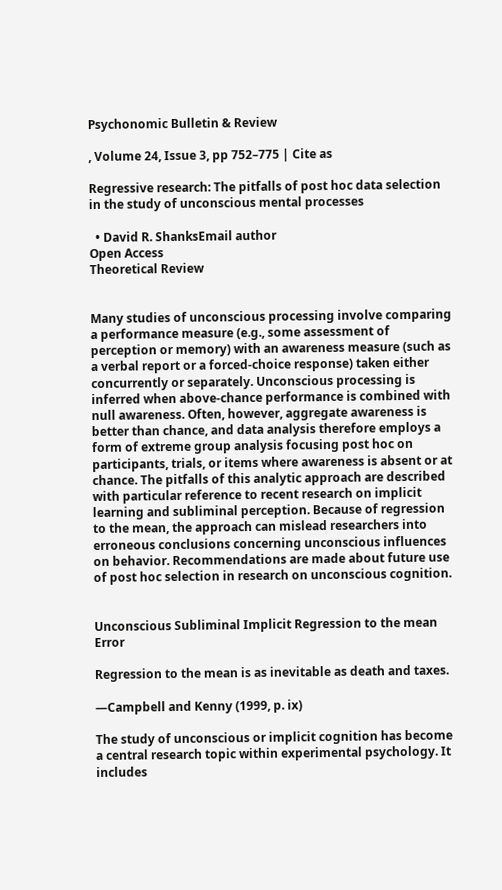Psychonomic Bulletin & Review

, Volume 24, Issue 3, pp 752–775 | Cite as

Regressive research: The pitfalls of post hoc data selection in the study of unconscious mental processes

  • David R. ShanksEmail author
Open Access
Theoretical Review


Many studies of unconscious processing involve comparing a performance measure (e.g., some assessment of perception or memory) with an awareness measure (such as a verbal report or a forced-choice response) taken either concurrently or separately. Unconscious processing is inferred when above-chance performance is combined with null awareness. Often, however, aggregate awareness is better than chance, and data analysis therefore employs a form of extreme group analysis focusing post hoc on participants, trials, or items where awareness is absent or at chance. The pitfalls of this analytic approach are described with particular reference to recent research on implicit learning and subliminal perception. Because of regression to the mean, the approach can mislead researchers into erroneous conclusions concerning unconscious influences on behavior. Recommendations are made about future use of post hoc selection in research on unconscious cognition.


Unconscious Subliminal Implicit Regression to the mean Error

Regression to the mean is as inevitable as death and taxes.

—Campbell and Kenny (1999, p. ix)

The study of unconscious or implicit cognition has become a central research topic within experimental psychology. It includes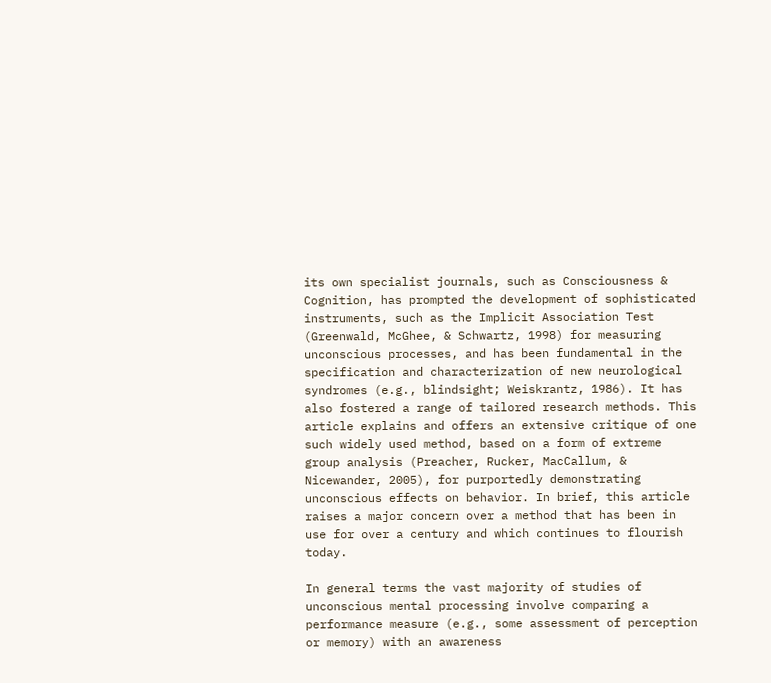its own specialist journals, such as Consciousness & Cognition, has prompted the development of sophisticated instruments, such as the Implicit Association Test (Greenwald, McGhee, & Schwartz, 1998) for measuring unconscious processes, and has been fundamental in the specification and characterization of new neurological syndromes (e.g., blindsight; Weiskrantz, 1986). It has also fostered a range of tailored research methods. This article explains and offers an extensive critique of one such widely used method, based on a form of extreme group analysis (Preacher, Rucker, MacCallum, & Nicewander, 2005), for purportedly demonstrating unconscious effects on behavior. In brief, this article raises a major concern over a method that has been in use for over a century and which continues to flourish today.

In general terms the vast majority of studies of unconscious mental processing involve comparing a performance measure (e.g., some assessment of perception or memory) with an awareness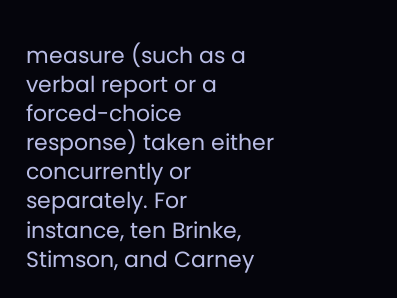measure (such as a verbal report or a forced-choice response) taken either concurrently or separately. For instance, ten Brinke, Stimson, and Carney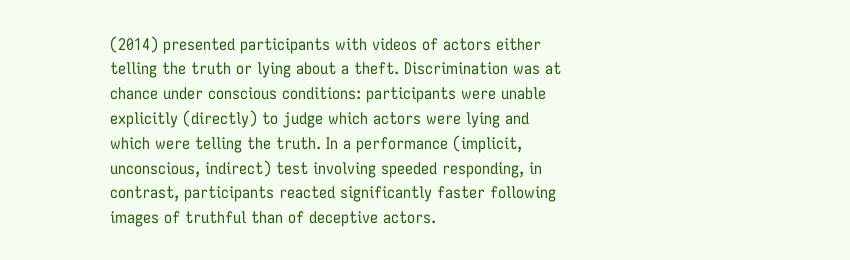(2014) presented participants with videos of actors either telling the truth or lying about a theft. Discrimination was at chance under conscious conditions: participants were unable explicitly (directly) to judge which actors were lying and which were telling the truth. In a performance (implicit, unconscious, indirect) test involving speeded responding, in contrast, participants reacted significantly faster following images of truthful than of deceptive actors.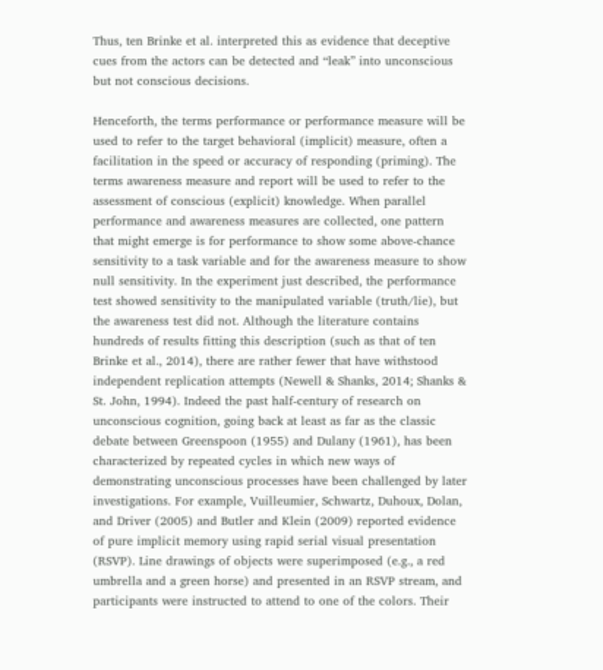Thus, ten Brinke et al. interpreted this as evidence that deceptive cues from the actors can be detected and “leak” into unconscious but not conscious decisions.

Henceforth, the terms performance or performance measure will be used to refer to the target behavioral (implicit) measure, often a facilitation in the speed or accuracy of responding (priming). The terms awareness measure and report will be used to refer to the assessment of conscious (explicit) knowledge. When parallel performance and awareness measures are collected, one pattern that might emerge is for performance to show some above-chance sensitivity to a task variable and for the awareness measure to show null sensitivity. In the experiment just described, the performance test showed sensitivity to the manipulated variable (truth/lie), but the awareness test did not. Although the literature contains hundreds of results fitting this description (such as that of ten Brinke et al., 2014), there are rather fewer that have withstood independent replication attempts (Newell & Shanks, 2014; Shanks & St. John, 1994). Indeed the past half-century of research on unconscious cognition, going back at least as far as the classic debate between Greenspoon (1955) and Dulany (1961), has been characterized by repeated cycles in which new ways of demonstrating unconscious processes have been challenged by later investigations. For example, Vuilleumier, Schwartz, Duhoux, Dolan, and Driver (2005) and Butler and Klein (2009) reported evidence of pure implicit memory using rapid serial visual presentation (RSVP). Line drawings of objects were superimposed (e.g., a red umbrella and a green horse) and presented in an RSVP stream, and participants were instructed to attend to one of the colors. Their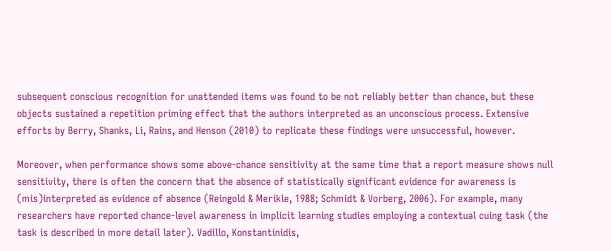subsequent conscious recognition for unattended items was found to be not reliably better than chance, but these objects sustained a repetition priming effect that the authors interpreted as an unconscious process. Extensive efforts by Berry, Shanks, Li, Rains, and Henson (2010) to replicate these findings were unsuccessful, however.

Moreover, when performance shows some above-chance sensitivity at the same time that a report measure shows null sensitivity, there is often the concern that the absence of statistically significant evidence for awareness is (mis)interpreted as evidence of absence (Reingold & Merikle, 1988; Schmidt & Vorberg, 2006). For example, many researchers have reported chance-level awareness in implicit learning studies employing a contextual cuing task (the task is described in more detail later). Vadillo, Konstantinidis,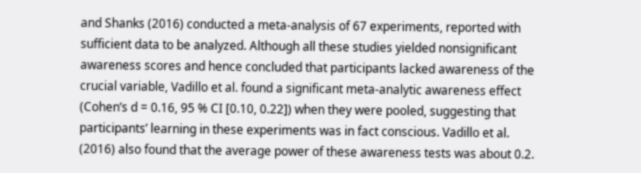and Shanks (2016) conducted a meta-analysis of 67 experiments, reported with sufficient data to be analyzed. Although all these studies yielded nonsignificant awareness scores and hence concluded that participants lacked awareness of the crucial variable, Vadillo et al. found a significant meta-analytic awareness effect (Cohen’s d = 0.16, 95 % CI [0.10, 0.22]) when they were pooled, suggesting that participants’ learning in these experiments was in fact conscious. Vadillo et al. (2016) also found that the average power of these awareness tests was about 0.2.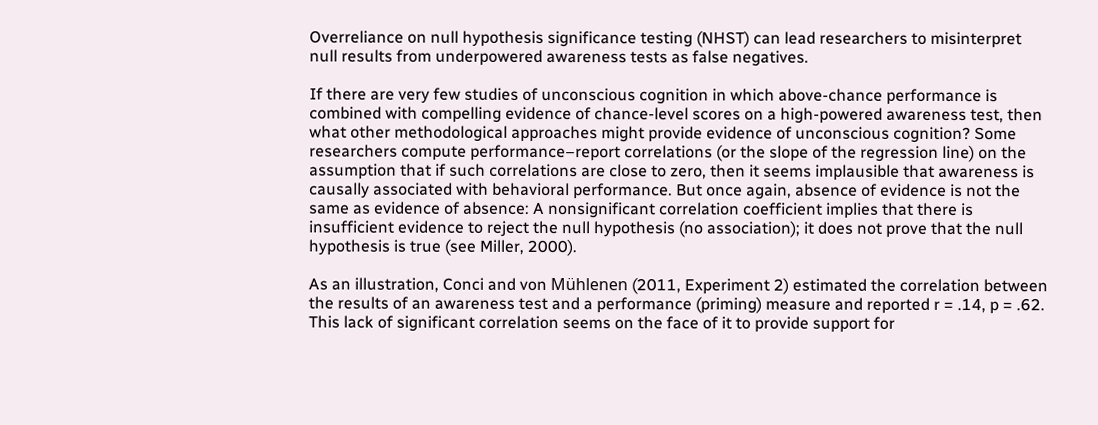Overreliance on null hypothesis significance testing (NHST) can lead researchers to misinterpret null results from underpowered awareness tests as false negatives.

If there are very few studies of unconscious cognition in which above-chance performance is combined with compelling evidence of chance-level scores on a high-powered awareness test, then what other methodological approaches might provide evidence of unconscious cognition? Some researchers compute performance–report correlations (or the slope of the regression line) on the assumption that if such correlations are close to zero, then it seems implausible that awareness is causally associated with behavioral performance. But once again, absence of evidence is not the same as evidence of absence: A nonsignificant correlation coefficient implies that there is insufficient evidence to reject the null hypothesis (no association); it does not prove that the null hypothesis is true (see Miller, 2000).

As an illustration, Conci and von Mühlenen (2011, Experiment 2) estimated the correlation between the results of an awareness test and a performance (priming) measure and reported r = .14, p = .62. This lack of significant correlation seems on the face of it to provide support for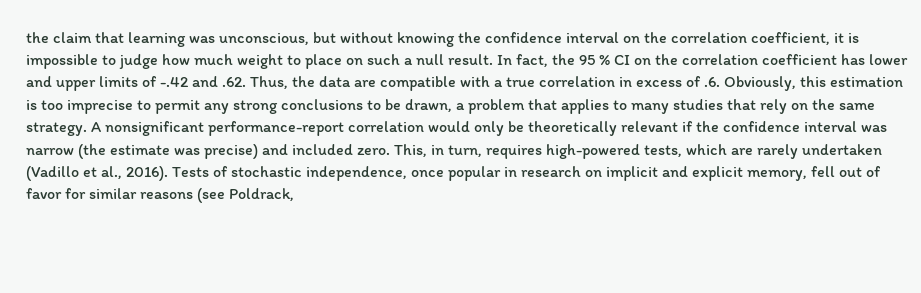the claim that learning was unconscious, but without knowing the confidence interval on the correlation coefficient, it is impossible to judge how much weight to place on such a null result. In fact, the 95 % CI on the correlation coefficient has lower and upper limits of -.42 and .62. Thus, the data are compatible with a true correlation in excess of .6. Obviously, this estimation is too imprecise to permit any strong conclusions to be drawn, a problem that applies to many studies that rely on the same strategy. A nonsignificant performance-report correlation would only be theoretically relevant if the confidence interval was narrow (the estimate was precise) and included zero. This, in turn, requires high-powered tests, which are rarely undertaken (Vadillo et al., 2016). Tests of stochastic independence, once popular in research on implicit and explicit memory, fell out of favor for similar reasons (see Poldrack,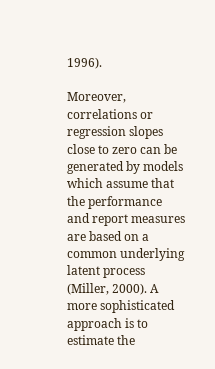1996).

Moreover, correlations or regression slopes close to zero can be generated by models which assume that the performance and report measures are based on a common underlying latent process (Miller, 2000). A more sophisticated approach is to estimate the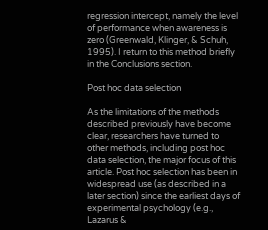regression intercept, namely the level of performance when awareness is zero (Greenwald, Klinger, & Schuh, 1995). I return to this method briefly in the Conclusions section.

Post hoc data selection

As the limitations of the methods described previously have become clear, researchers have turned to other methods, including post hoc data selection, the major focus of this article. Post hoc selection has been in widespread use (as described in a later section) since the earliest days of experimental psychology (e.g., Lazarus &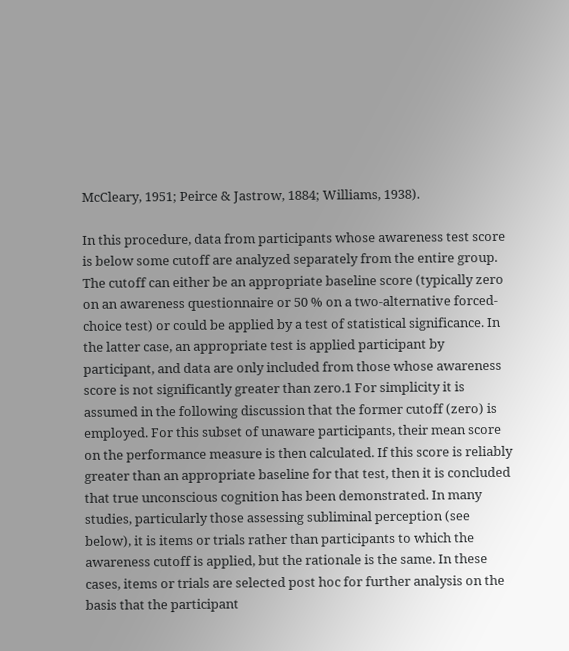McCleary, 1951; Peirce & Jastrow, 1884; Williams, 1938).

In this procedure, data from participants whose awareness test score is below some cutoff are analyzed separately from the entire group. The cutoff can either be an appropriate baseline score (typically zero on an awareness questionnaire or 50 % on a two-alternative forced-choice test) or could be applied by a test of statistical significance. In the latter case, an appropriate test is applied participant by participant, and data are only included from those whose awareness score is not significantly greater than zero.1 For simplicity it is assumed in the following discussion that the former cutoff (zero) is employed. For this subset of unaware participants, their mean score on the performance measure is then calculated. If this score is reliably greater than an appropriate baseline for that test, then it is concluded that true unconscious cognition has been demonstrated. In many studies, particularly those assessing subliminal perception (see below), it is items or trials rather than participants to which the awareness cutoff is applied, but the rationale is the same. In these cases, items or trials are selected post hoc for further analysis on the basis that the participant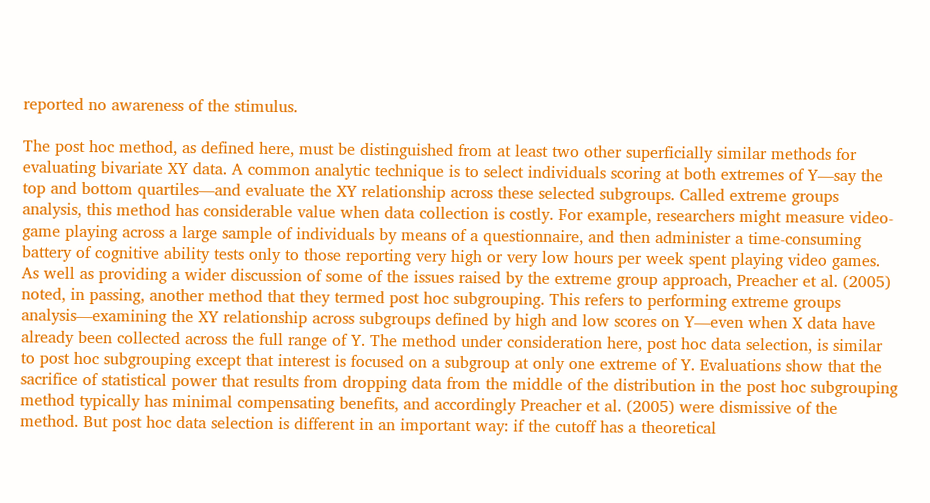reported no awareness of the stimulus.

The post hoc method, as defined here, must be distinguished from at least two other superficially similar methods for evaluating bivariate XY data. A common analytic technique is to select individuals scoring at both extremes of Y—say the top and bottom quartiles—and evaluate the XY relationship across these selected subgroups. Called extreme groups analysis, this method has considerable value when data collection is costly. For example, researchers might measure video-game playing across a large sample of individuals by means of a questionnaire, and then administer a time-consuming battery of cognitive ability tests only to those reporting very high or very low hours per week spent playing video games. As well as providing a wider discussion of some of the issues raised by the extreme group approach, Preacher et al. (2005) noted, in passing, another method that they termed post hoc subgrouping. This refers to performing extreme groups analysis—examining the XY relationship across subgroups defined by high and low scores on Y—even when X data have already been collected across the full range of Y. The method under consideration here, post hoc data selection, is similar to post hoc subgrouping except that interest is focused on a subgroup at only one extreme of Y. Evaluations show that the sacrifice of statistical power that results from dropping data from the middle of the distribution in the post hoc subgrouping method typically has minimal compensating benefits, and accordingly Preacher et al. (2005) were dismissive of the method. But post hoc data selection is different in an important way: if the cutoff has a theoretical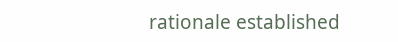rationale established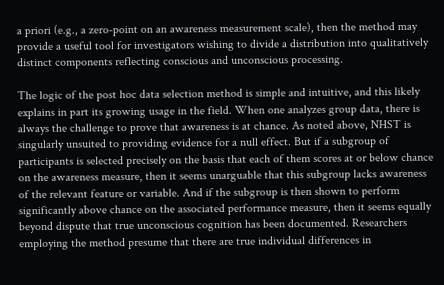a priori (e.g., a zero-point on an awareness measurement scale), then the method may provide a useful tool for investigators wishing to divide a distribution into qualitatively distinct components reflecting conscious and unconscious processing.

The logic of the post hoc data selection method is simple and intuitive, and this likely explains in part its growing usage in the field. When one analyzes group data, there is always the challenge to prove that awareness is at chance. As noted above, NHST is singularly unsuited to providing evidence for a null effect. But if a subgroup of participants is selected precisely on the basis that each of them scores at or below chance on the awareness measure, then it seems unarguable that this subgroup lacks awareness of the relevant feature or variable. And if the subgroup is then shown to perform significantly above chance on the associated performance measure, then it seems equally beyond dispute that true unconscious cognition has been documented. Researchers employing the method presume that there are true individual differences in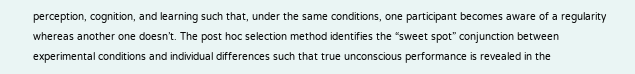perception, cognition, and learning such that, under the same conditions, one participant becomes aware of a regularity whereas another one doesn’t. The post hoc selection method identifies the “sweet spot” conjunction between experimental conditions and individual differences such that true unconscious performance is revealed in the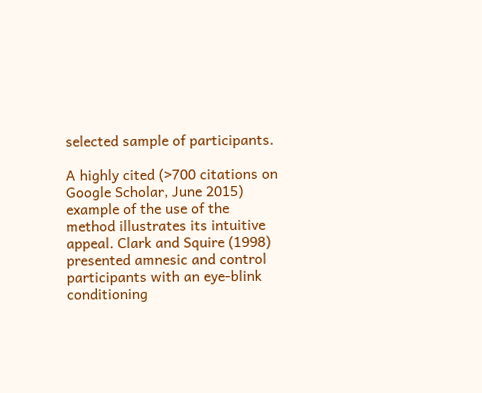selected sample of participants.

A highly cited (>700 citations on Google Scholar, June 2015) example of the use of the method illustrates its intuitive appeal. Clark and Squire (1998) presented amnesic and control participants with an eye-blink conditioning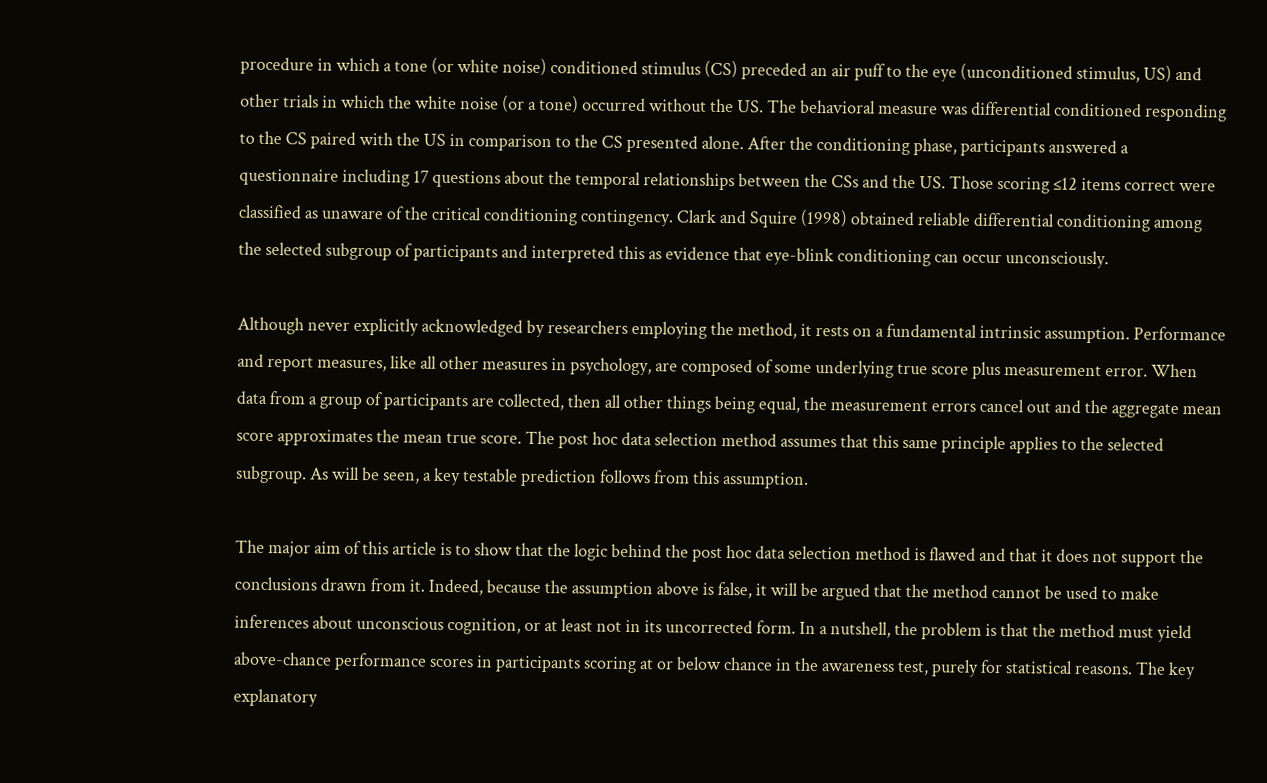procedure in which a tone (or white noise) conditioned stimulus (CS) preceded an air puff to the eye (unconditioned stimulus, US) and other trials in which the white noise (or a tone) occurred without the US. The behavioral measure was differential conditioned responding to the CS paired with the US in comparison to the CS presented alone. After the conditioning phase, participants answered a questionnaire including 17 questions about the temporal relationships between the CSs and the US. Those scoring ≤12 items correct were classified as unaware of the critical conditioning contingency. Clark and Squire (1998) obtained reliable differential conditioning among the selected subgroup of participants and interpreted this as evidence that eye-blink conditioning can occur unconsciously.

Although never explicitly acknowledged by researchers employing the method, it rests on a fundamental intrinsic assumption. Performance and report measures, like all other measures in psychology, are composed of some underlying true score plus measurement error. When data from a group of participants are collected, then all other things being equal, the measurement errors cancel out and the aggregate mean score approximates the mean true score. The post hoc data selection method assumes that this same principle applies to the selected subgroup. As will be seen, a key testable prediction follows from this assumption.

The major aim of this article is to show that the logic behind the post hoc data selection method is flawed and that it does not support the conclusions drawn from it. Indeed, because the assumption above is false, it will be argued that the method cannot be used to make inferences about unconscious cognition, or at least not in its uncorrected form. In a nutshell, the problem is that the method must yield above-chance performance scores in participants scoring at or below chance in the awareness test, purely for statistical reasons. The key explanatory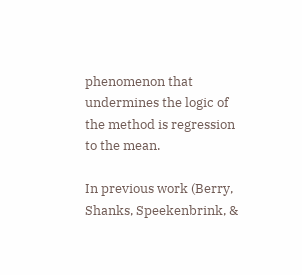phenomenon that undermines the logic of the method is regression to the mean.

In previous work (Berry, Shanks, Speekenbrink, &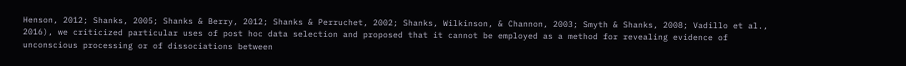Henson, 2012; Shanks, 2005; Shanks & Berry, 2012; Shanks & Perruchet, 2002; Shanks, Wilkinson, & Channon, 2003; Smyth & Shanks, 2008; Vadillo et al., 2016), we criticized particular uses of post hoc data selection and proposed that it cannot be employed as a method for revealing evidence of unconscious processing or of dissociations between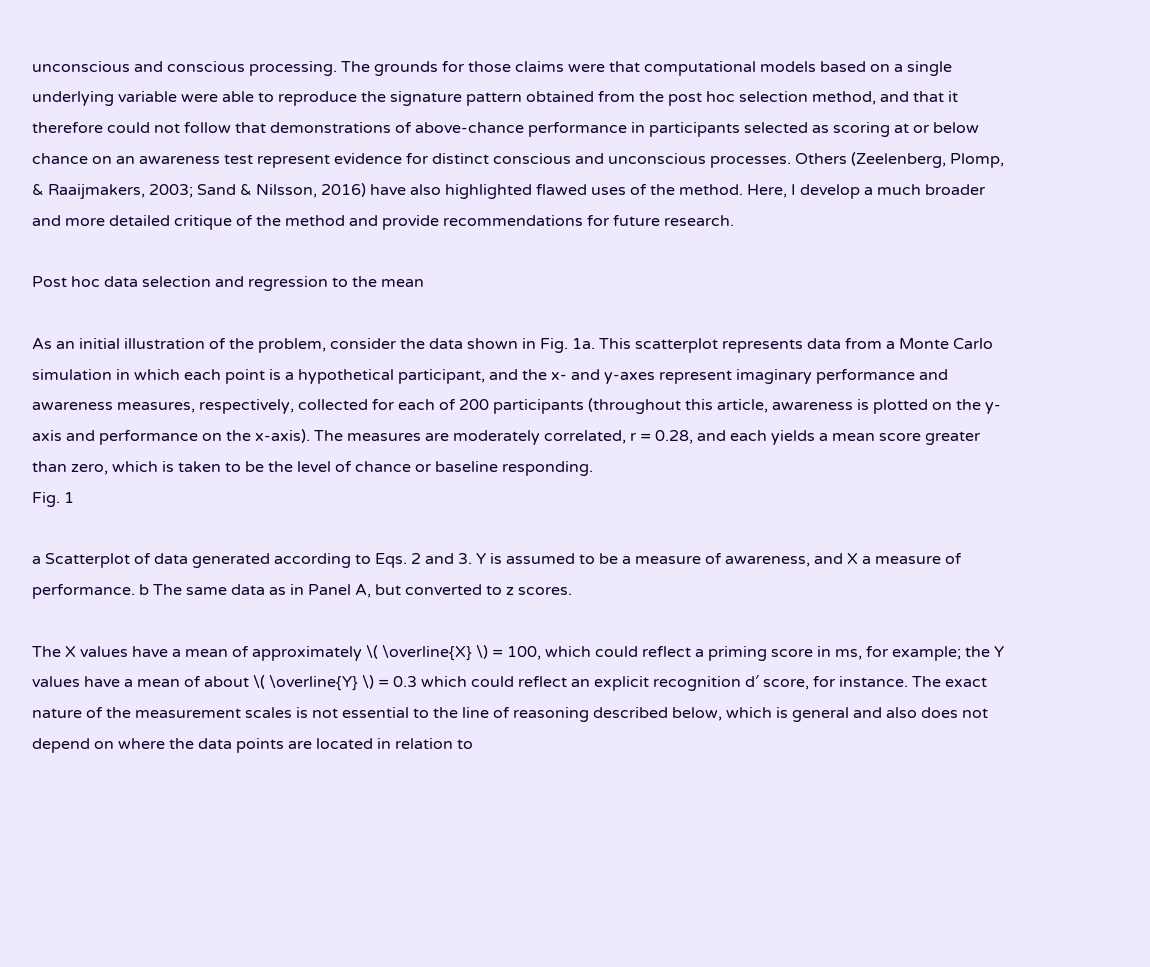unconscious and conscious processing. The grounds for those claims were that computational models based on a single underlying variable were able to reproduce the signature pattern obtained from the post hoc selection method, and that it therefore could not follow that demonstrations of above-chance performance in participants selected as scoring at or below chance on an awareness test represent evidence for distinct conscious and unconscious processes. Others (Zeelenberg, Plomp, & Raaijmakers, 2003; Sand & Nilsson, 2016) have also highlighted flawed uses of the method. Here, I develop a much broader and more detailed critique of the method and provide recommendations for future research.

Post hoc data selection and regression to the mean

As an initial illustration of the problem, consider the data shown in Fig. 1a. This scatterplot represents data from a Monte Carlo simulation in which each point is a hypothetical participant, and the x- and y-axes represent imaginary performance and awareness measures, respectively, collected for each of 200 participants (throughout this article, awareness is plotted on the y-axis and performance on the x-axis). The measures are moderately correlated, r = 0.28, and each yields a mean score greater than zero, which is taken to be the level of chance or baseline responding.
Fig. 1

a Scatterplot of data generated according to Eqs. 2 and 3. Y is assumed to be a measure of awareness, and X a measure of performance. b The same data as in Panel A, but converted to z scores.

The X values have a mean of approximately \( \overline{X} \) = 100, which could reflect a priming score in ms, for example; the Y values have a mean of about \( \overline{Y} \) = 0.3 which could reflect an explicit recognition d′ score, for instance. The exact nature of the measurement scales is not essential to the line of reasoning described below, which is general and also does not depend on where the data points are located in relation to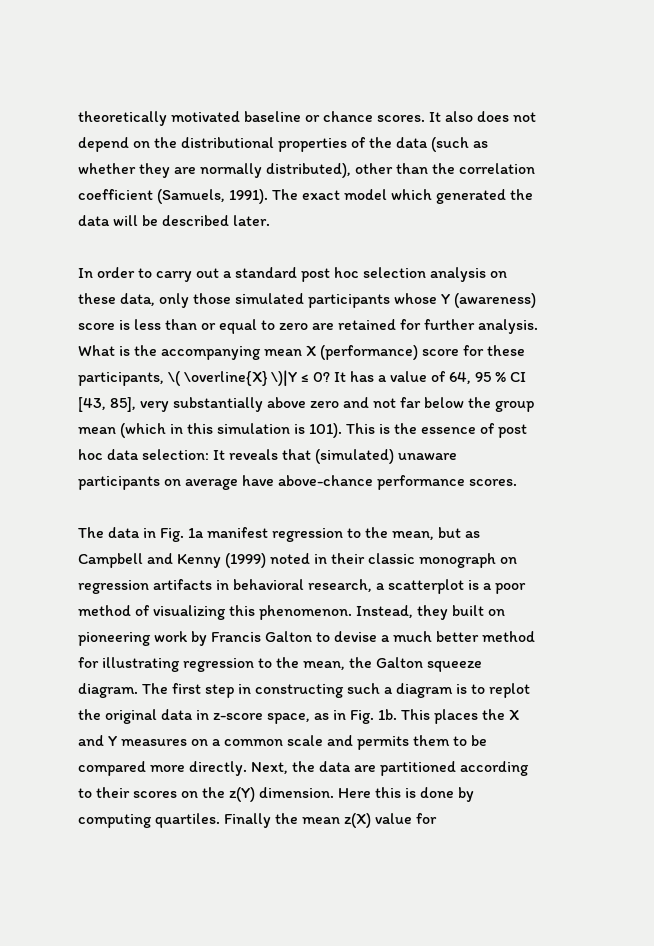theoretically motivated baseline or chance scores. It also does not depend on the distributional properties of the data (such as whether they are normally distributed), other than the correlation coefficient (Samuels, 1991). The exact model which generated the data will be described later.

In order to carry out a standard post hoc selection analysis on these data, only those simulated participants whose Y (awareness) score is less than or equal to zero are retained for further analysis. What is the accompanying mean X (performance) score for these participants, \( \overline{X} \)|Y ≤ 0? It has a value of 64, 95 % CI [43, 85], very substantially above zero and not far below the group mean (which in this simulation is 101). This is the essence of post hoc data selection: It reveals that (simulated) unaware participants on average have above-chance performance scores.

The data in Fig. 1a manifest regression to the mean, but as Campbell and Kenny (1999) noted in their classic monograph on regression artifacts in behavioral research, a scatterplot is a poor method of visualizing this phenomenon. Instead, they built on pioneering work by Francis Galton to devise a much better method for illustrating regression to the mean, the Galton squeeze diagram. The first step in constructing such a diagram is to replot the original data in z-score space, as in Fig. 1b. This places the X and Y measures on a common scale and permits them to be compared more directly. Next, the data are partitioned according to their scores on the z(Y) dimension. Here this is done by computing quartiles. Finally the mean z(X) value for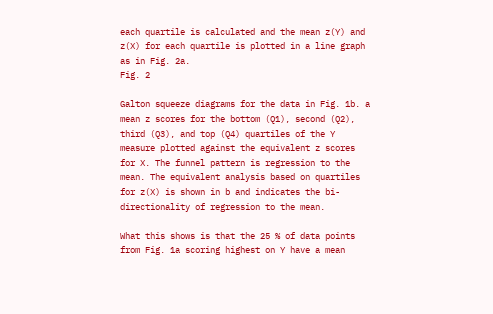each quartile is calculated and the mean z(Y) and z(X) for each quartile is plotted in a line graph as in Fig. 2a.
Fig. 2

Galton squeeze diagrams for the data in Fig. 1b. a mean z scores for the bottom (Q1), second (Q2), third (Q3), and top (Q4) quartiles of the Y measure plotted against the equivalent z scores for X. The funnel pattern is regression to the mean. The equivalent analysis based on quartiles for z(X) is shown in b and indicates the bi-directionality of regression to the mean.

What this shows is that the 25 % of data points from Fig. 1a scoring highest on Y have a mean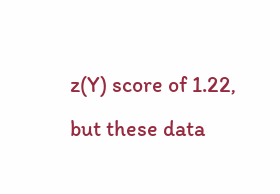z(Y) score of 1.22, but these data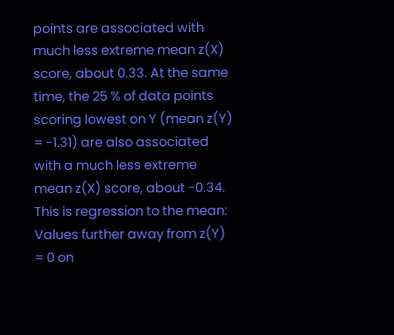points are associated with much less extreme mean z(X) score, about 0.33. At the same time, the 25 % of data points scoring lowest on Y (mean z(Y) = -1.31) are also associated with a much less extreme mean z(X) score, about -0.34. This is regression to the mean: Values further away from z(Y) = 0 on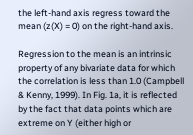the left-hand axis regress toward the mean (z(X) = 0) on the right-hand axis.

Regression to the mean is an intrinsic property of any bivariate data for which the correlation is less than 1.0 (Campbell & Kenny, 1999). In Fig. 1a, it is reflected by the fact that data points which are extreme on Y (either high or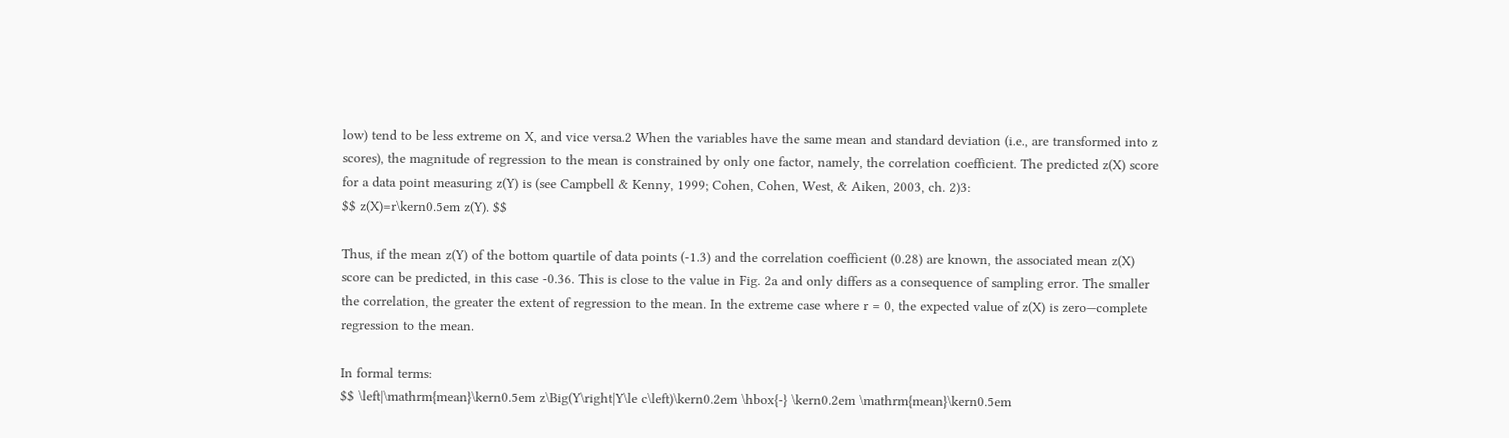low) tend to be less extreme on X, and vice versa.2 When the variables have the same mean and standard deviation (i.e., are transformed into z scores), the magnitude of regression to the mean is constrained by only one factor, namely, the correlation coefficient. The predicted z(X) score for a data point measuring z(Y) is (see Campbell & Kenny, 1999; Cohen, Cohen, West, & Aiken, 2003, ch. 2)3:
$$ z(X)=r\kern0.5em z(Y). $$

Thus, if the mean z(Y) of the bottom quartile of data points (-1.3) and the correlation coefficient (0.28) are known, the associated mean z(X) score can be predicted, in this case -0.36. This is close to the value in Fig. 2a and only differs as a consequence of sampling error. The smaller the correlation, the greater the extent of regression to the mean. In the extreme case where r = 0, the expected value of z(X) is zero—complete regression to the mean.

In formal terms:
$$ \left|\mathrm{mean}\kern0.5em z\Big(Y\right|Y\le c\left)\kern0.2em \hbox{-} \kern0.2em \mathrm{mean}\kern0.5em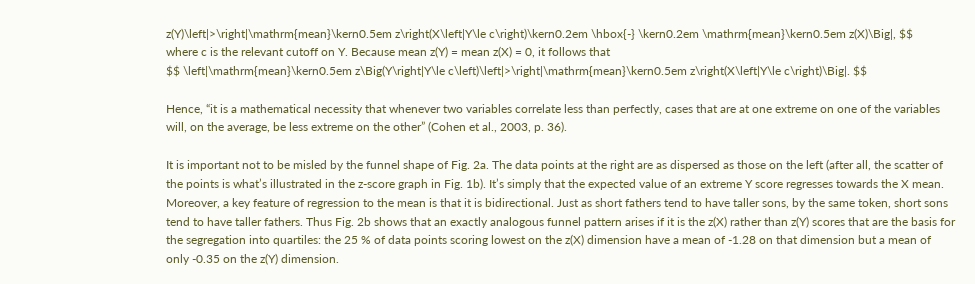z(Y)\left|>\right|\mathrm{mean}\kern0.5em z\right(X\left|Y\le c\right)\kern0.2em \hbox{-} \kern0.2em \mathrm{mean}\kern0.5em z(X)\Big|, $$
where c is the relevant cutoff on Y. Because mean z(Y) = mean z(X) = 0, it follows that
$$ \left|\mathrm{mean}\kern0.5em z\Big(Y\right|Y\le c\left)\left|>\right|\mathrm{mean}\kern0.5em z\right(X\left|Y\le c\right)\Big|. $$

Hence, “it is a mathematical necessity that whenever two variables correlate less than perfectly, cases that are at one extreme on one of the variables will, on the average, be less extreme on the other” (Cohen et al., 2003, p. 36).

It is important not to be misled by the funnel shape of Fig. 2a. The data points at the right are as dispersed as those on the left (after all, the scatter of the points is what’s illustrated in the z-score graph in Fig. 1b). It’s simply that the expected value of an extreme Y score regresses towards the X mean. Moreover, a key feature of regression to the mean is that it is bidirectional. Just as short fathers tend to have taller sons, by the same token, short sons tend to have taller fathers. Thus Fig. 2b shows that an exactly analogous funnel pattern arises if it is the z(X) rather than z(Y) scores that are the basis for the segregation into quartiles: the 25 % of data points scoring lowest on the z(X) dimension have a mean of -1.28 on that dimension but a mean of only -0.35 on the z(Y) dimension.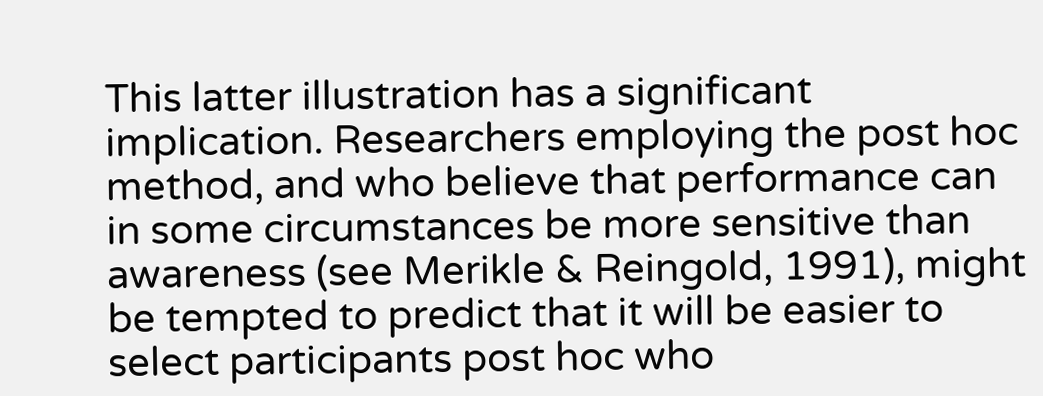This latter illustration has a significant implication. Researchers employing the post hoc method, and who believe that performance can in some circumstances be more sensitive than awareness (see Merikle & Reingold, 1991), might be tempted to predict that it will be easier to select participants post hoc who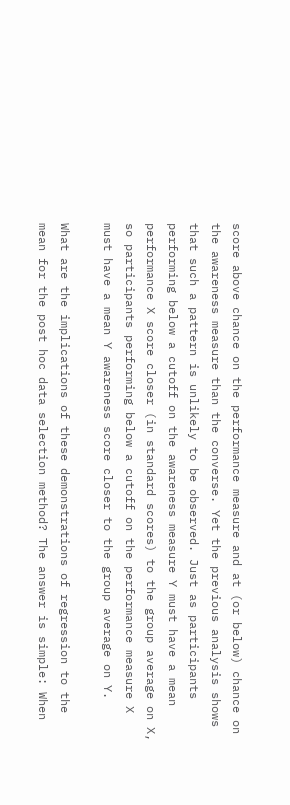score above chance on the performance measure and at (or below) chance on the awareness measure than the converse. Yet the previous analysis shows that such a pattern is unlikely to be observed. Just as participants performing below a cutoff on the awareness measure Y must have a mean performance X score closer (in standard scores) to the group average on X, so participants performing below a cutoff on the performance measure X must have a mean Y awareness score closer to the group average on Y.

What are the implications of these demonstrations of regression to the mean for the post hoc data selection method? The answer is simple: When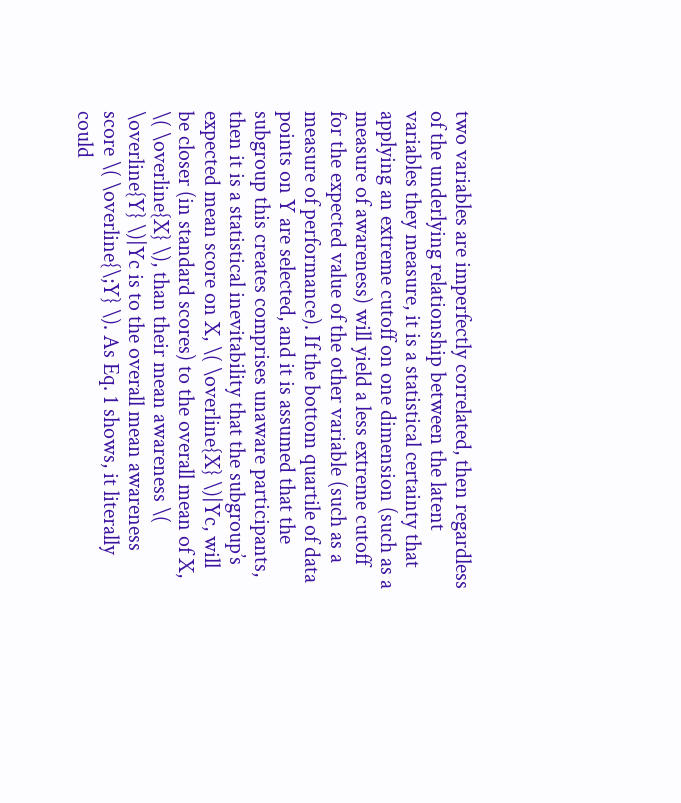two variables are imperfectly correlated, then regardless of the underlying relationship between the latent variables they measure, it is a statistical certainty that applying an extreme cutoff on one dimension (such as a measure of awareness) will yield a less extreme cutoff for the expected value of the other variable (such as a measure of performance). If the bottom quartile of data points on Y are selected, and it is assumed that the subgroup this creates comprises unaware participants, then it is a statistical inevitability that the subgroup’s expected mean score on X, \( \overline{X} \)|Yc, will be closer (in standard scores) to the overall mean of X, \( \overline{X} \), than their mean awareness \( \overline{Y} \)|Yc is to the overall mean awareness score \( \overline{\;Y} \). As Eq. 1 shows, it literally could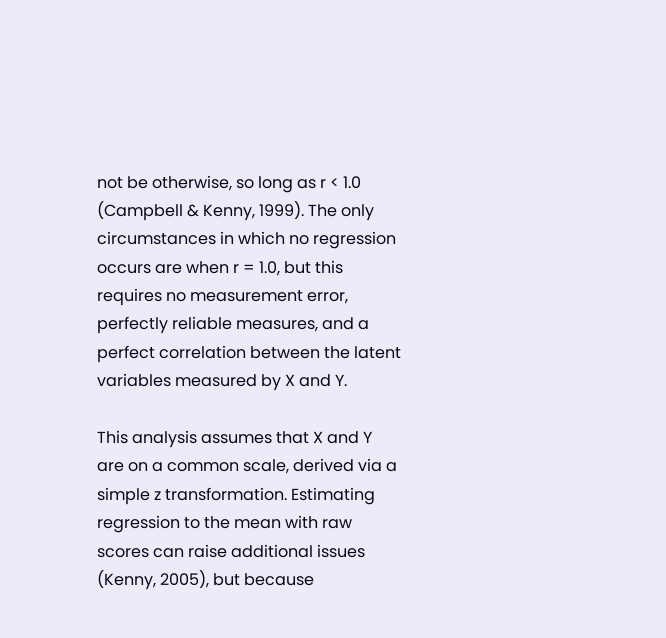not be otherwise, so long as r < 1.0 (Campbell & Kenny, 1999). The only circumstances in which no regression occurs are when r = 1.0, but this requires no measurement error, perfectly reliable measures, and a perfect correlation between the latent variables measured by X and Y.

This analysis assumes that X and Y are on a common scale, derived via a simple z transformation. Estimating regression to the mean with raw scores can raise additional issues (Kenny, 2005), but because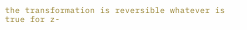the transformation is reversible whatever is true for z-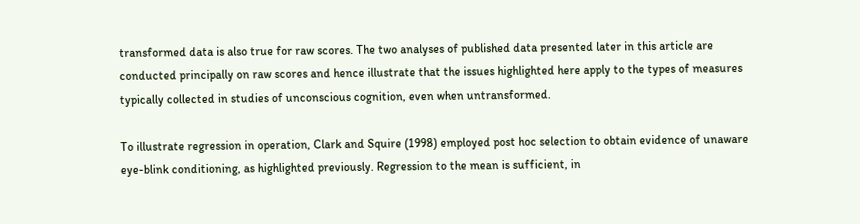transformed data is also true for raw scores. The two analyses of published data presented later in this article are conducted principally on raw scores and hence illustrate that the issues highlighted here apply to the types of measures typically collected in studies of unconscious cognition, even when untransformed.

To illustrate regression in operation, Clark and Squire (1998) employed post hoc selection to obtain evidence of unaware eye-blink conditioning, as highlighted previously. Regression to the mean is sufficient, in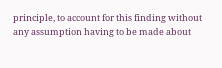principle, to account for this finding without any assumption having to be made about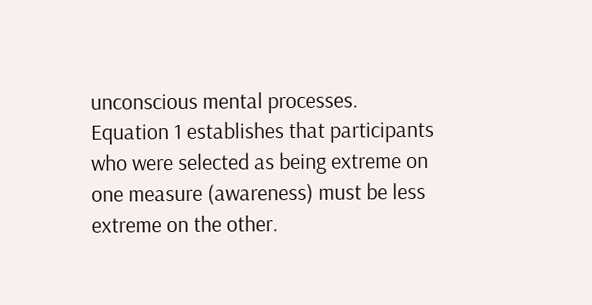unconscious mental processes. Equation 1 establishes that participants who were selected as being extreme on one measure (awareness) must be less extreme on the other.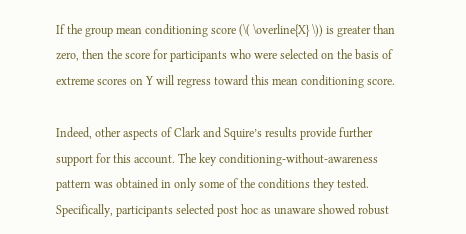If the group mean conditioning score (\( \overline{X} \)) is greater than zero, then the score for participants who were selected on the basis of extreme scores on Y will regress toward this mean conditioning score.

Indeed, other aspects of Clark and Squire’s results provide further support for this account. The key conditioning-without-awareness pattern was obtained in only some of the conditions they tested. Specifically, participants selected post hoc as unaware showed robust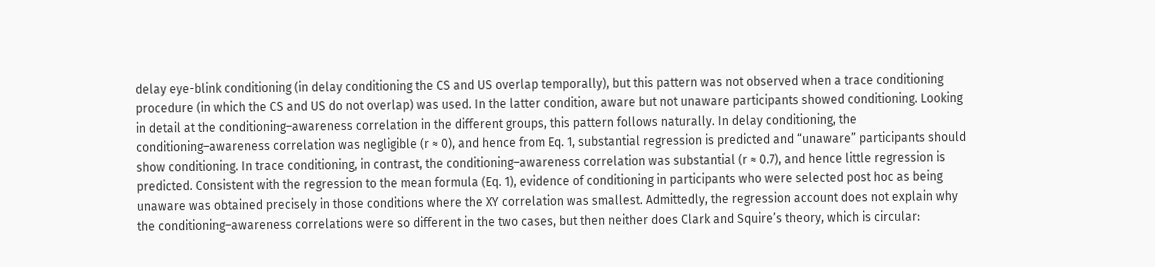delay eye-blink conditioning (in delay conditioning the CS and US overlap temporally), but this pattern was not observed when a trace conditioning procedure (in which the CS and US do not overlap) was used. In the latter condition, aware but not unaware participants showed conditioning. Looking in detail at the conditioning–awareness correlation in the different groups, this pattern follows naturally. In delay conditioning, the conditioning–awareness correlation was negligible (r ≈ 0), and hence from Eq. 1, substantial regression is predicted and “unaware” participants should show conditioning. In trace conditioning, in contrast, the conditioning–awareness correlation was substantial (r ≈ 0.7), and hence little regression is predicted. Consistent with the regression to the mean formula (Eq. 1), evidence of conditioning in participants who were selected post hoc as being unaware was obtained precisely in those conditions where the XY correlation was smallest. Admittedly, the regression account does not explain why the conditioning–awareness correlations were so different in the two cases, but then neither does Clark and Squire’s theory, which is circular: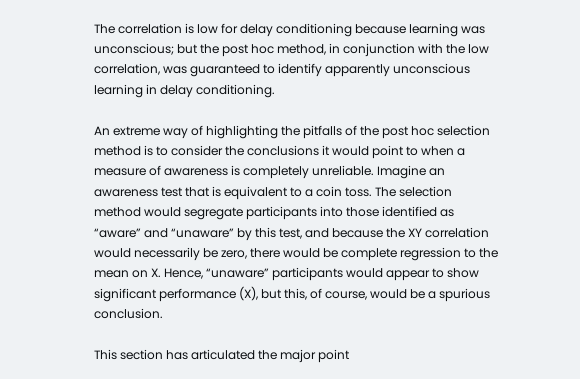The correlation is low for delay conditioning because learning was unconscious; but the post hoc method, in conjunction with the low correlation, was guaranteed to identify apparently unconscious learning in delay conditioning.

An extreme way of highlighting the pitfalls of the post hoc selection method is to consider the conclusions it would point to when a measure of awareness is completely unreliable. Imagine an awareness test that is equivalent to a coin toss. The selection method would segregate participants into those identified as “aware” and “unaware” by this test, and because the XY correlation would necessarily be zero, there would be complete regression to the mean on X. Hence, “unaware” participants would appear to show significant performance (X), but this, of course, would be a spurious conclusion.

This section has articulated the major point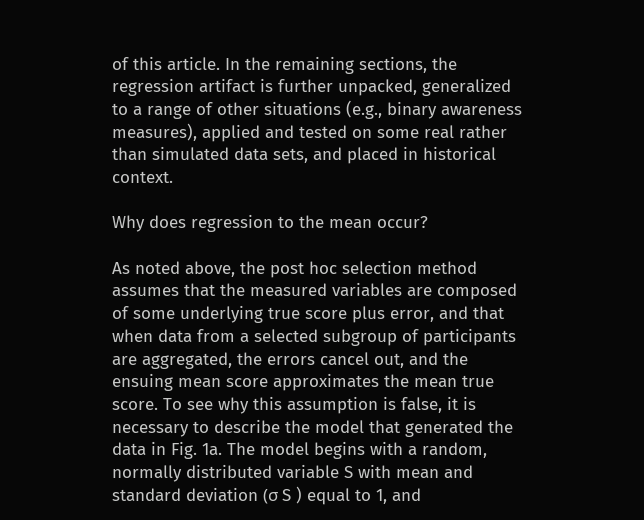of this article. In the remaining sections, the regression artifact is further unpacked, generalized to a range of other situations (e.g., binary awareness measures), applied and tested on some real rather than simulated data sets, and placed in historical context.

Why does regression to the mean occur?

As noted above, the post hoc selection method assumes that the measured variables are composed of some underlying true score plus error, and that when data from a selected subgroup of participants are aggregated, the errors cancel out, and the ensuing mean score approximates the mean true score. To see why this assumption is false, it is necessary to describe the model that generated the data in Fig. 1a. The model begins with a random, normally distributed variable S with mean and standard deviation (σ S ) equal to 1, and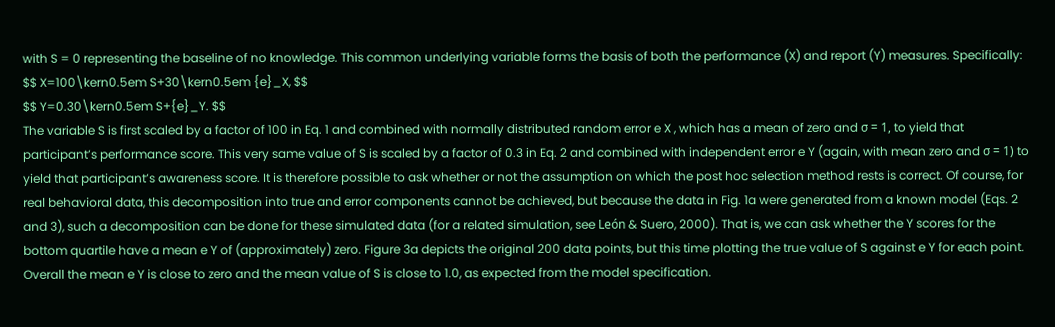with S = 0 representing the baseline of no knowledge. This common underlying variable forms the basis of both the performance (X) and report (Y) measures. Specifically:
$$ X=100\kern0.5em S+30\kern0.5em {e}_X, $$
$$ Y=0.30\kern0.5em S+{e}_Y. $$
The variable S is first scaled by a factor of 100 in Eq. 1 and combined with normally distributed random error e X , which has a mean of zero and σ = 1, to yield that participant’s performance score. This very same value of S is scaled by a factor of 0.3 in Eq. 2 and combined with independent error e Y (again, with mean zero and σ = 1) to yield that participant’s awareness score. It is therefore possible to ask whether or not the assumption on which the post hoc selection method rests is correct. Of course, for real behavioral data, this decomposition into true and error components cannot be achieved, but because the data in Fig. 1a were generated from a known model (Eqs. 2 and 3), such a decomposition can be done for these simulated data (for a related simulation, see León & Suero, 2000). That is, we can ask whether the Y scores for the bottom quartile have a mean e Y of (approximately) zero. Figure 3a depicts the original 200 data points, but this time plotting the true value of S against e Y for each point. Overall the mean e Y is close to zero and the mean value of S is close to 1.0, as expected from the model specification.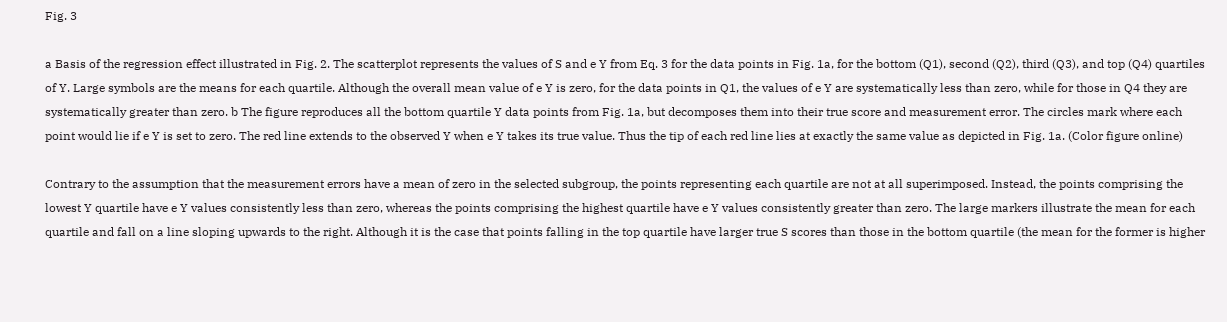Fig. 3

a Basis of the regression effect illustrated in Fig. 2. The scatterplot represents the values of S and e Y from Eq. 3 for the data points in Fig. 1a, for the bottom (Q1), second (Q2), third (Q3), and top (Q4) quartiles of Y. Large symbols are the means for each quartile. Although the overall mean value of e Y is zero, for the data points in Q1, the values of e Y are systematically less than zero, while for those in Q4 they are systematically greater than zero. b The figure reproduces all the bottom quartile Y data points from Fig. 1a, but decomposes them into their true score and measurement error. The circles mark where each point would lie if e Y is set to zero. The red line extends to the observed Y when e Y takes its true value. Thus the tip of each red line lies at exactly the same value as depicted in Fig. 1a. (Color figure online)

Contrary to the assumption that the measurement errors have a mean of zero in the selected subgroup, the points representing each quartile are not at all superimposed. Instead, the points comprising the lowest Y quartile have e Y values consistently less than zero, whereas the points comprising the highest quartile have e Y values consistently greater than zero. The large markers illustrate the mean for each quartile and fall on a line sloping upwards to the right. Although it is the case that points falling in the top quartile have larger true S scores than those in the bottom quartile (the mean for the former is higher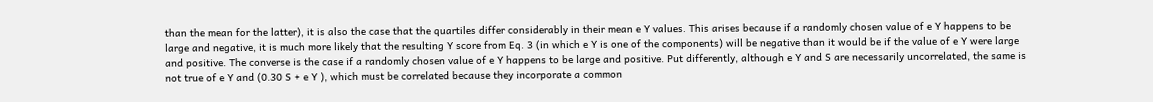than the mean for the latter), it is also the case that the quartiles differ considerably in their mean e Y values. This arises because if a randomly chosen value of e Y happens to be large and negative, it is much more likely that the resulting Y score from Eq. 3 (in which e Y is one of the components) will be negative than it would be if the value of e Y were large and positive. The converse is the case if a randomly chosen value of e Y happens to be large and positive. Put differently, although e Y and S are necessarily uncorrelated, the same is not true of e Y and (0.30 S + e Y ), which must be correlated because they incorporate a common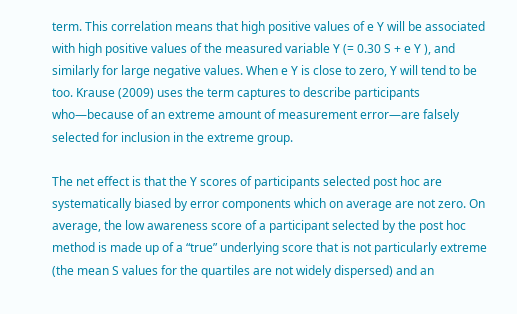term. This correlation means that high positive values of e Y will be associated with high positive values of the measured variable Y (= 0.30 S + e Y ), and similarly for large negative values. When e Y is close to zero, Y will tend to be too. Krause (2009) uses the term captures to describe participants who—because of an extreme amount of measurement error—are falsely selected for inclusion in the extreme group.

The net effect is that the Y scores of participants selected post hoc are systematically biased by error components which on average are not zero. On average, the low awareness score of a participant selected by the post hoc method is made up of a “true” underlying score that is not particularly extreme (the mean S values for the quartiles are not widely dispersed) and an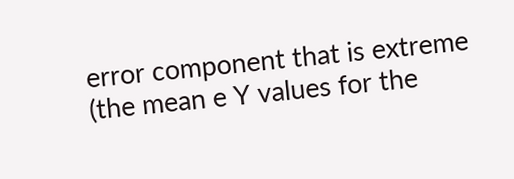error component that is extreme (the mean e Y values for the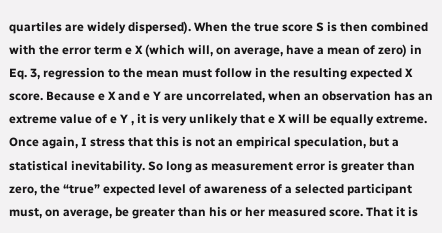quartiles are widely dispersed). When the true score S is then combined with the error term e X (which will, on average, have a mean of zero) in Eq. 3, regression to the mean must follow in the resulting expected X score. Because e X and e Y are uncorrelated, when an observation has an extreme value of e Y , it is very unlikely that e X will be equally extreme. Once again, I stress that this is not an empirical speculation, but a statistical inevitability. So long as measurement error is greater than zero, the “true” expected level of awareness of a selected participant must, on average, be greater than his or her measured score. That it is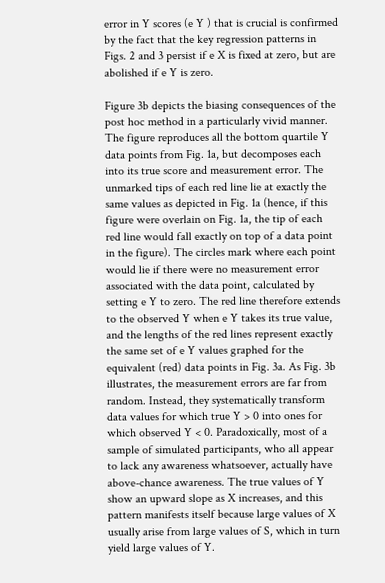error in Y scores (e Y ) that is crucial is confirmed by the fact that the key regression patterns in Figs. 2 and 3 persist if e X is fixed at zero, but are abolished if e Y is zero.

Figure 3b depicts the biasing consequences of the post hoc method in a particularly vivid manner. The figure reproduces all the bottom quartile Y data points from Fig. 1a, but decomposes each into its true score and measurement error. The unmarked tips of each red line lie at exactly the same values as depicted in Fig. 1a (hence, if this figure were overlain on Fig. 1a, the tip of each red line would fall exactly on top of a data point in the figure). The circles mark where each point would lie if there were no measurement error associated with the data point, calculated by setting e Y to zero. The red line therefore extends to the observed Y when e Y takes its true value, and the lengths of the red lines represent exactly the same set of e Y values graphed for the equivalent (red) data points in Fig. 3a. As Fig. 3b illustrates, the measurement errors are far from random. Instead, they systematically transform data values for which true Y > 0 into ones for which observed Y < 0. Paradoxically, most of a sample of simulated participants, who all appear to lack any awareness whatsoever, actually have above-chance awareness. The true values of Y show an upward slope as X increases, and this pattern manifests itself because large values of X usually arise from large values of S, which in turn yield large values of Y.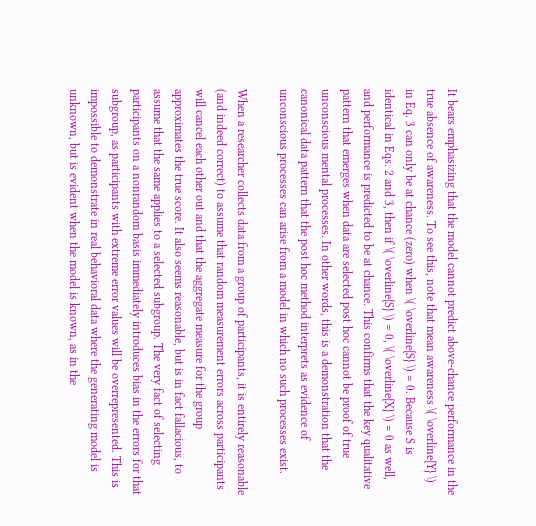It bears emphasizing that the model cannot predict above-chance performance in the true absence of awareness. To see this, note that mean awareness \( \overline{Y} \) in Eq. 3 can only be at chance (zero) when \( \overline{S} \) = 0. Because S is identical in Eqs. 2 and 3, then if \( \overline{S} \) = 0, \( \overline{X} \) = 0 as well, and performance is predicted to be at chance. This confirms that the key qualitative pattern that emerges when data are selected post hoc cannot be proof of true unconscious mental processes. In other words, this is a demonstration that the canonical data pattern that the post hoc method interprets as evidence of unconscious processes can arise from a model in which no such processes exist.

When a researcher collects data from a group of participants, it is entirely reasonable (and indeed correct) to assume that random measurement errors across participants will cancel each other out and that the aggregate measure for the group approximates the true score. It also seems reasonable, but is in fact fallacious, to assume that the same applies to a selected subgroup. The very fact of selecting participants on a nonrandom basis immediately introduces bias in the errors for that subgroup, as participants with extreme error values will be overrepresented. This is impossible to demonstrate in real behavioral data where the generating model is unknown, but is evident when the model is known, as in the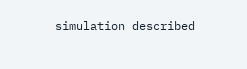simulation described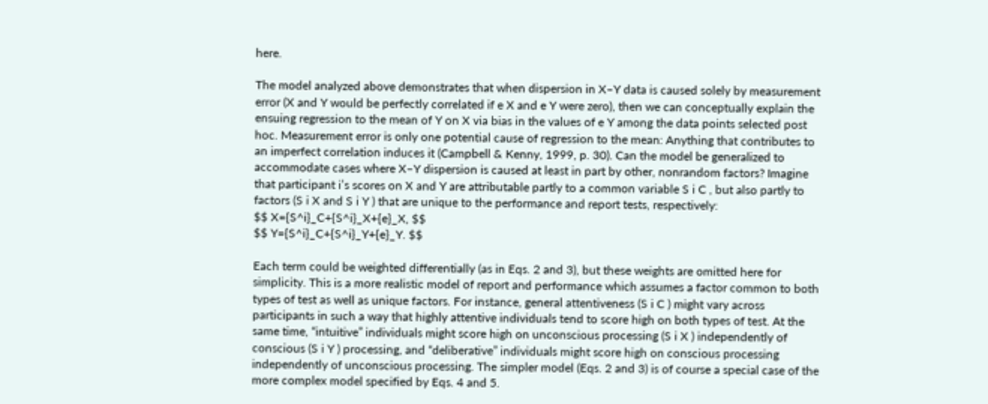here.

The model analyzed above demonstrates that when dispersion in X–Y data is caused solely by measurement error (X and Y would be perfectly correlated if e X and e Y were zero), then we can conceptually explain the ensuing regression to the mean of Y on X via bias in the values of e Y among the data points selected post hoc. Measurement error is only one potential cause of regression to the mean: Anything that contributes to an imperfect correlation induces it (Campbell & Kenny, 1999, p. 30). Can the model be generalized to accommodate cases where X–Y dispersion is caused at least in part by other, nonrandom factors? Imagine that participant i’s scores on X and Y are attributable partly to a common variable S i C , but also partly to factors (S i X and S i Y ) that are unique to the performance and report tests, respectively:
$$ X={S^i}_C+{S^i}_X+{e}_X, $$
$$ Y={S^i}_C+{S^i}_Y+{e}_Y. $$

Each term could be weighted differentially (as in Eqs. 2 and 3), but these weights are omitted here for simplicity. This is a more realistic model of report and performance which assumes a factor common to both types of test as well as unique factors. For instance, general attentiveness (S i C ) might vary across participants in such a way that highly attentive individuals tend to score high on both types of test. At the same time, “intuitive” individuals might score high on unconscious processing (S i X ) independently of conscious (S i Y ) processing, and “deliberative” individuals might score high on conscious processing independently of unconscious processing. The simpler model (Eqs. 2 and 3) is of course a special case of the more complex model specified by Eqs. 4 and 5.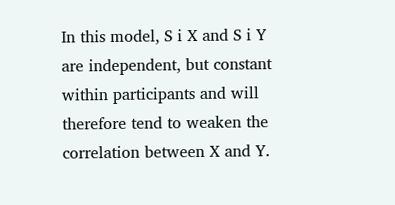In this model, S i X and S i Y are independent, but constant within participants and will therefore tend to weaken the correlation between X and Y.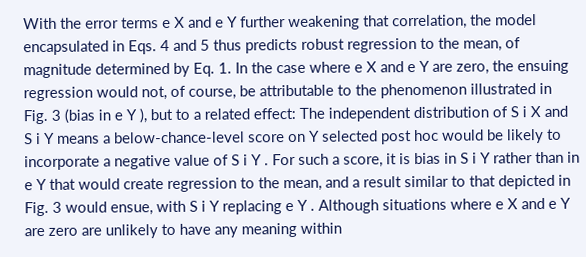With the error terms e X and e Y further weakening that correlation, the model encapsulated in Eqs. 4 and 5 thus predicts robust regression to the mean, of magnitude determined by Eq. 1. In the case where e X and e Y are zero, the ensuing regression would not, of course, be attributable to the phenomenon illustrated in Fig. 3 (bias in e Y ), but to a related effect: The independent distribution of S i X and S i Y means a below-chance-level score on Y selected post hoc would be likely to incorporate a negative value of S i Y . For such a score, it is bias in S i Y rather than in e Y that would create regression to the mean, and a result similar to that depicted in Fig. 3 would ensue, with S i Y replacing e Y . Although situations where e X and e Y are zero are unlikely to have any meaning within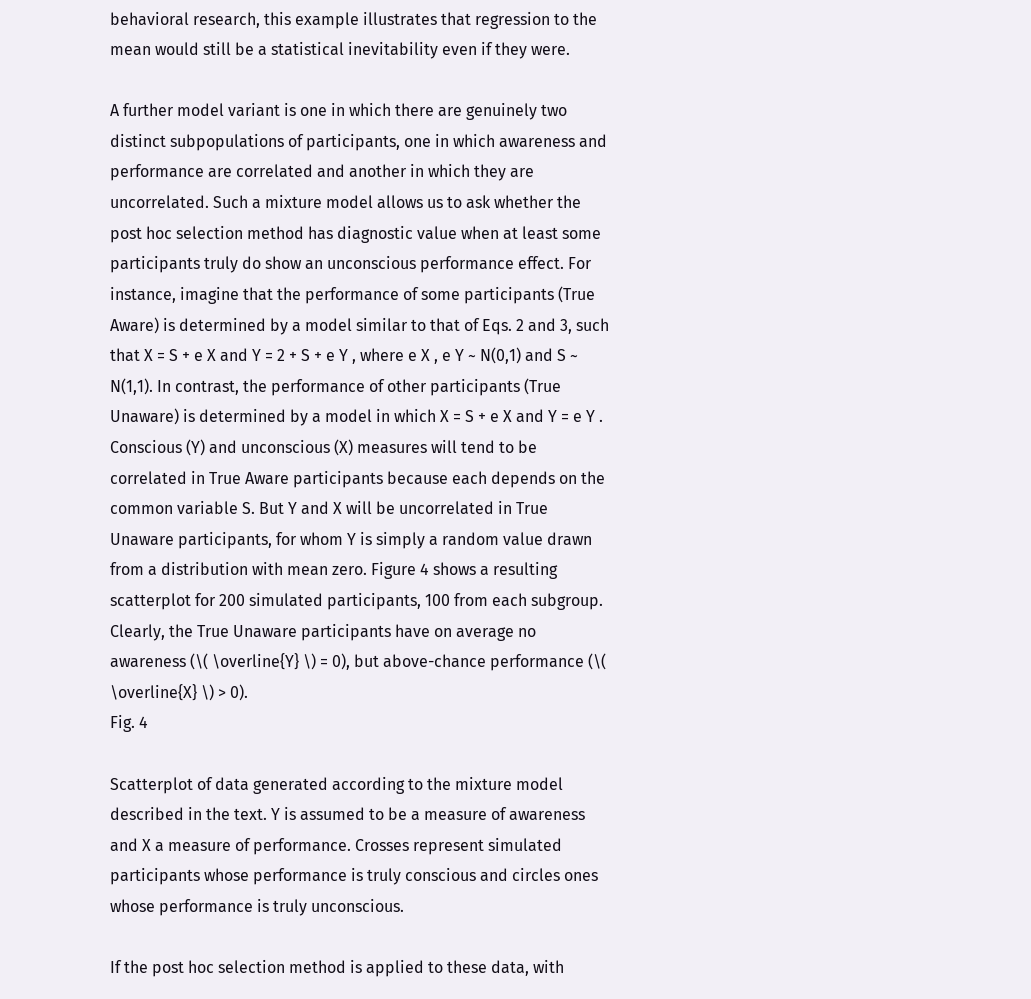behavioral research, this example illustrates that regression to the mean would still be a statistical inevitability even if they were.

A further model variant is one in which there are genuinely two distinct subpopulations of participants, one in which awareness and performance are correlated and another in which they are uncorrelated. Such a mixture model allows us to ask whether the post hoc selection method has diagnostic value when at least some participants truly do show an unconscious performance effect. For instance, imagine that the performance of some participants (True Aware) is determined by a model similar to that of Eqs. 2 and 3, such that X = S + e X and Y = 2 + S + e Y , where e X , e Y ~ N(0,1) and S ~ N(1,1). In contrast, the performance of other participants (True Unaware) is determined by a model in which X = S + e X and Y = e Y . Conscious (Y) and unconscious (X) measures will tend to be correlated in True Aware participants because each depends on the common variable S. But Y and X will be uncorrelated in True Unaware participants, for whom Y is simply a random value drawn from a distribution with mean zero. Figure 4 shows a resulting scatterplot for 200 simulated participants, 100 from each subgroup. Clearly, the True Unaware participants have on average no awareness (\( \overline{Y} \) = 0), but above-chance performance (\( \overline{X} \) > 0).
Fig. 4

Scatterplot of data generated according to the mixture model described in the text. Y is assumed to be a measure of awareness and X a measure of performance. Crosses represent simulated participants whose performance is truly conscious and circles ones whose performance is truly unconscious.

If the post hoc selection method is applied to these data, with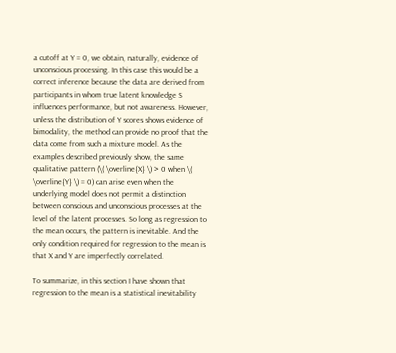a cutoff at Y = 0, we obtain, naturally, evidence of unconscious processing. In this case this would be a correct inference because the data are derived from participants in whom true latent knowledge S influences performance, but not awareness. However, unless the distribution of Y scores shows evidence of bimodality, the method can provide no proof that the data come from such a mixture model. As the examples described previously show, the same qualitative pattern (\( \overline{X} \) > 0 when \( \overline{Y} \) = 0) can arise even when the underlying model does not permit a distinction between conscious and unconscious processes at the level of the latent processes. So long as regression to the mean occurs, the pattern is inevitable. And the only condition required for regression to the mean is that X and Y are imperfectly correlated.

To summarize, in this section I have shown that regression to the mean is a statistical inevitability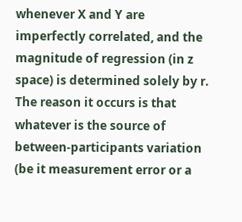whenever X and Y are imperfectly correlated, and the magnitude of regression (in z space) is determined solely by r. The reason it occurs is that whatever is the source of between-participants variation (be it measurement error or a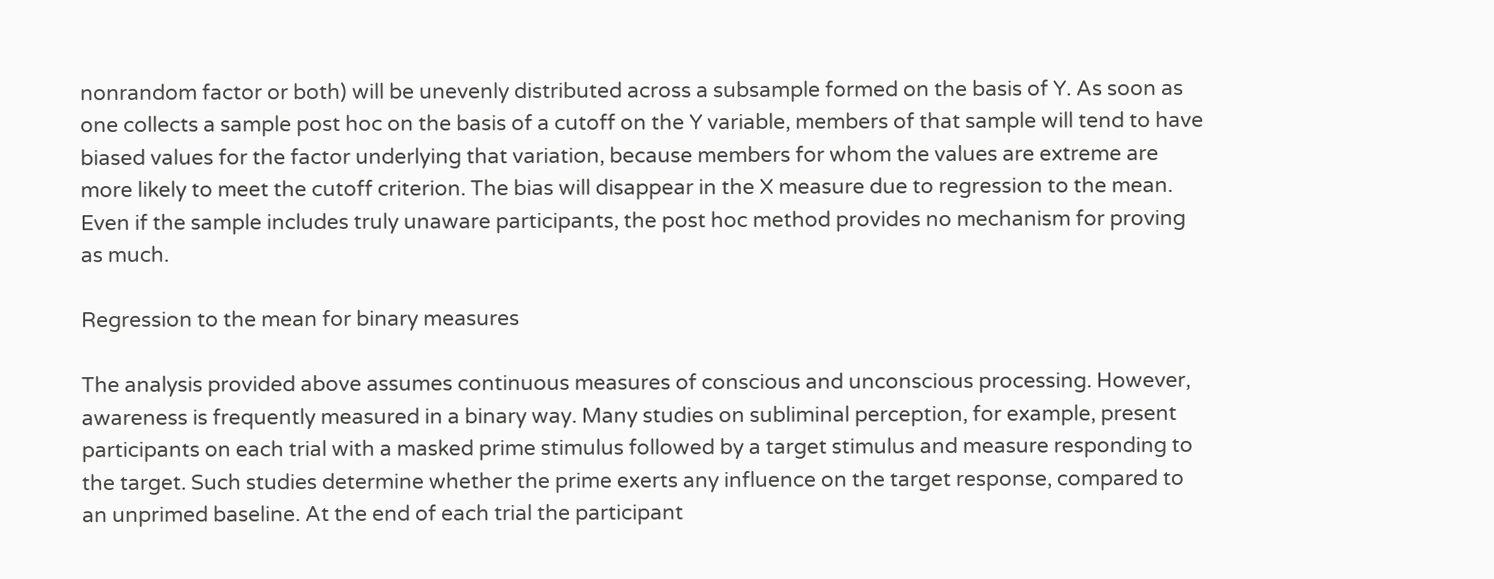nonrandom factor or both) will be unevenly distributed across a subsample formed on the basis of Y. As soon as one collects a sample post hoc on the basis of a cutoff on the Y variable, members of that sample will tend to have biased values for the factor underlying that variation, because members for whom the values are extreme are more likely to meet the cutoff criterion. The bias will disappear in the X measure due to regression to the mean. Even if the sample includes truly unaware participants, the post hoc method provides no mechanism for proving as much.

Regression to the mean for binary measures

The analysis provided above assumes continuous measures of conscious and unconscious processing. However, awareness is frequently measured in a binary way. Many studies on subliminal perception, for example, present participants on each trial with a masked prime stimulus followed by a target stimulus and measure responding to the target. Such studies determine whether the prime exerts any influence on the target response, compared to an unprimed baseline. At the end of each trial the participant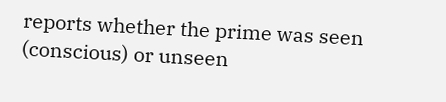reports whether the prime was seen (conscious) or unseen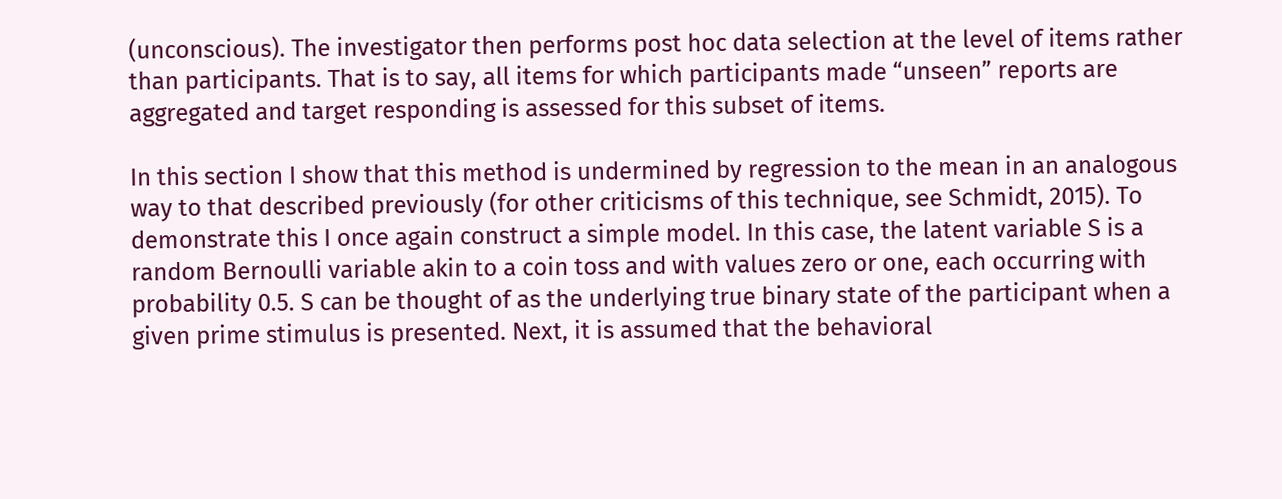(unconscious). The investigator then performs post hoc data selection at the level of items rather than participants. That is to say, all items for which participants made “unseen” reports are aggregated and target responding is assessed for this subset of items.

In this section I show that this method is undermined by regression to the mean in an analogous way to that described previously (for other criticisms of this technique, see Schmidt, 2015). To demonstrate this I once again construct a simple model. In this case, the latent variable S is a random Bernoulli variable akin to a coin toss and with values zero or one, each occurring with probability 0.5. S can be thought of as the underlying true binary state of the participant when a given prime stimulus is presented. Next, it is assumed that the behavioral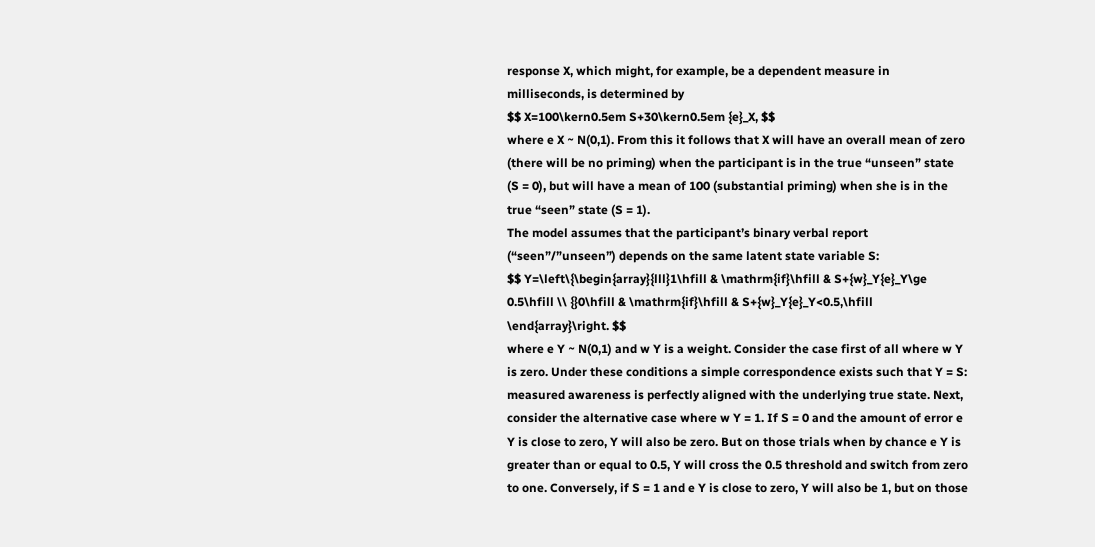response X, which might, for example, be a dependent measure in milliseconds, is determined by
$$ X=100\kern0.5em S+30\kern0.5em {e}_X, $$
where e X ~ N(0,1). From this it follows that X will have an overall mean of zero (there will be no priming) when the participant is in the true “unseen” state (S = 0), but will have a mean of 100 (substantial priming) when she is in the true “seen” state (S = 1).
The model assumes that the participant’s binary verbal report (“seen”/”unseen”) depends on the same latent state variable S:
$$ Y=\left\{\begin{array}{lll}1\hfill & \mathrm{if}\hfill & S+{w}_Y{e}_Y\ge 0.5\hfill \\ {}0\hfill & \mathrm{if}\hfill & S+{w}_Y{e}_Y<0.5,\hfill \end{array}\right. $$
where e Y ~ N(0,1) and w Y is a weight. Consider the case first of all where w Y is zero. Under these conditions a simple correspondence exists such that Y = S: measured awareness is perfectly aligned with the underlying true state. Next, consider the alternative case where w Y = 1. If S = 0 and the amount of error e Y is close to zero, Y will also be zero. But on those trials when by chance e Y is greater than or equal to 0.5, Y will cross the 0.5 threshold and switch from zero to one. Conversely, if S = 1 and e Y is close to zero, Y will also be 1, but on those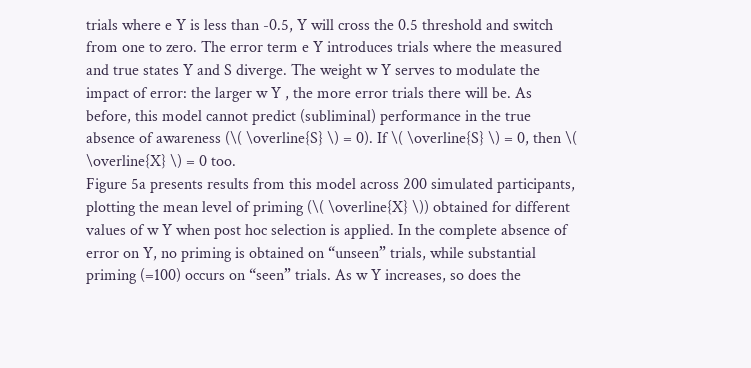trials where e Y is less than -0.5, Y will cross the 0.5 threshold and switch from one to zero. The error term e Y introduces trials where the measured and true states Y and S diverge. The weight w Y serves to modulate the impact of error: the larger w Y , the more error trials there will be. As before, this model cannot predict (subliminal) performance in the true absence of awareness (\( \overline{S} \) = 0). If \( \overline{S} \) = 0, then \( \overline{X} \) = 0 too.
Figure 5a presents results from this model across 200 simulated participants, plotting the mean level of priming (\( \overline{X} \)) obtained for different values of w Y when post hoc selection is applied. In the complete absence of error on Y, no priming is obtained on “unseen” trials, while substantial priming (=100) occurs on “seen” trials. As w Y increases, so does the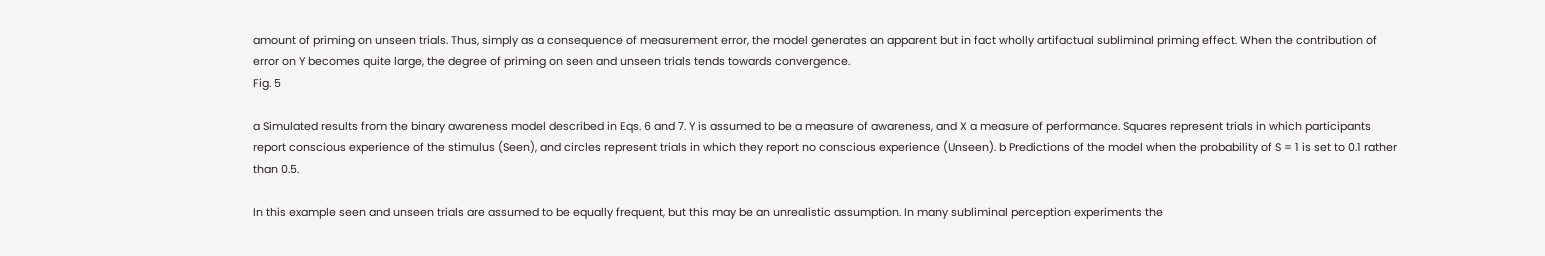amount of priming on unseen trials. Thus, simply as a consequence of measurement error, the model generates an apparent but in fact wholly artifactual subliminal priming effect. When the contribution of error on Y becomes quite large, the degree of priming on seen and unseen trials tends towards convergence.
Fig. 5

a Simulated results from the binary awareness model described in Eqs. 6 and 7. Y is assumed to be a measure of awareness, and X a measure of performance. Squares represent trials in which participants report conscious experience of the stimulus (Seen), and circles represent trials in which they report no conscious experience (Unseen). b Predictions of the model when the probability of S = 1 is set to 0.1 rather than 0.5.

In this example seen and unseen trials are assumed to be equally frequent, but this may be an unrealistic assumption. In many subliminal perception experiments the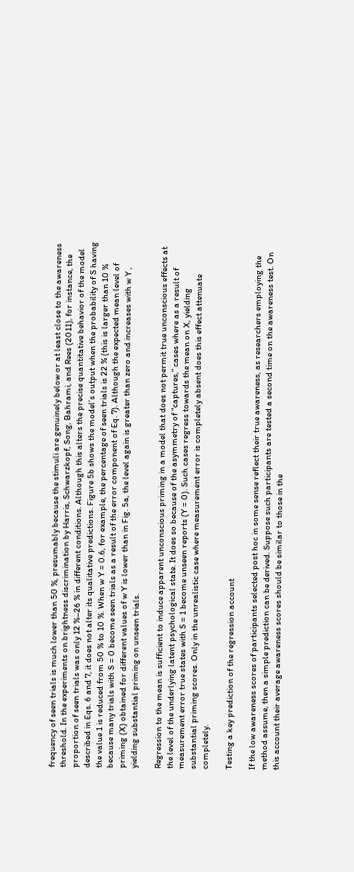frequency of seen trials is much lower than 50 %, presumably because the stimuli are genuinely below or at least close to the awareness threshold. In the experiments on brightness discrimination by Harris, Schwarzkopf, Song, Bahrami, and Rees (2011), for instance, the proportion of seen trials was only 12 %–26 % in different conditions. Although this alters the precise quantitative behavior of the model described in Eqs. 6 and 7, it does not alter its qualitative predictions. Figure 5b shows the model’s output when the probability of S having the value 1 is reduced from 50 % to 10 %. When w Y = 0.6, for example, the percentage of seen trials is 22 % (this is larger than 10 % because many trials with S = 0 become seen trials as a result of the error component of Eq. 7). Although the expected mean level of priming (X) obtained for different values of w Y is lower than in Fig. 5a, the level again is greater than zero and increases with w Y , yielding substantial priming on unseen trials.

Regression to the mean is sufficient to induce apparent unconscious priming in a model that does not permit true unconscious effects at the level of the underlying latent psychological state. It does so because of the asymmetry of “captures,” cases where as a result of measurement error true states with S = 1 become unseen reports (Y = 0). Such cases regress towards the mean on X, yielding substantial priming scores. Only in the unrealistic case where measurement error is completely absent does this effect attenuate completely.

Testing a key prediction of the regression account

If the low awareness scores of participants selected post hoc in some sense reflect their true awareness, as researchers employing the method assume, then a simple prediction can be derived. Suppose such participants are tested a second time on the awareness test. On this account their average awareness scores should be similar to those in the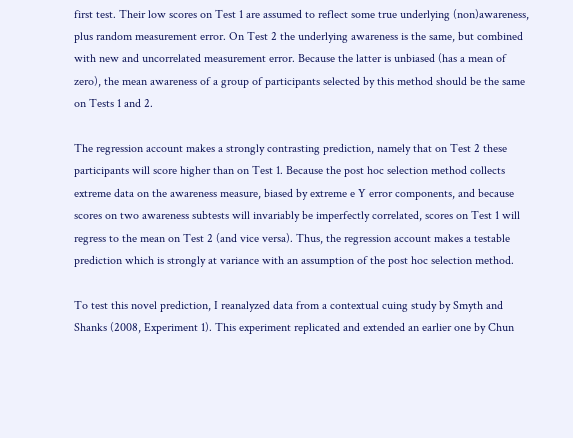first test. Their low scores on Test 1 are assumed to reflect some true underlying (non)awareness, plus random measurement error. On Test 2 the underlying awareness is the same, but combined with new and uncorrelated measurement error. Because the latter is unbiased (has a mean of zero), the mean awareness of a group of participants selected by this method should be the same on Tests 1 and 2.

The regression account makes a strongly contrasting prediction, namely that on Test 2 these participants will score higher than on Test 1. Because the post hoc selection method collects extreme data on the awareness measure, biased by extreme e Y error components, and because scores on two awareness subtests will invariably be imperfectly correlated, scores on Test 1 will regress to the mean on Test 2 (and vice versa). Thus, the regression account makes a testable prediction which is strongly at variance with an assumption of the post hoc selection method.

To test this novel prediction, I reanalyzed data from a contextual cuing study by Smyth and Shanks (2008, Experiment 1). This experiment replicated and extended an earlier one by Chun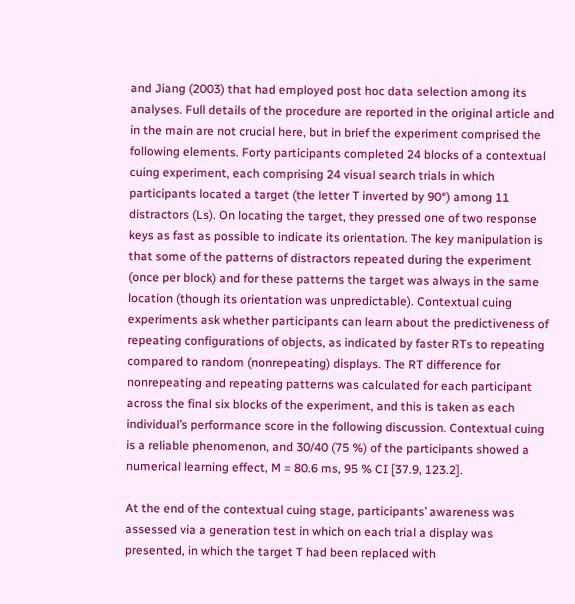and Jiang (2003) that had employed post hoc data selection among its analyses. Full details of the procedure are reported in the original article and in the main are not crucial here, but in brief the experiment comprised the following elements. Forty participants completed 24 blocks of a contextual cuing experiment, each comprising 24 visual search trials in which participants located a target (the letter T inverted by 90°) among 11 distractors (Ls). On locating the target, they pressed one of two response keys as fast as possible to indicate its orientation. The key manipulation is that some of the patterns of distractors repeated during the experiment (once per block) and for these patterns the target was always in the same location (though its orientation was unpredictable). Contextual cuing experiments ask whether participants can learn about the predictiveness of repeating configurations of objects, as indicated by faster RTs to repeating compared to random (nonrepeating) displays. The RT difference for nonrepeating and repeating patterns was calculated for each participant across the final six blocks of the experiment, and this is taken as each individual’s performance score in the following discussion. Contextual cuing is a reliable phenomenon, and 30/40 (75 %) of the participants showed a numerical learning effect, M = 80.6 ms, 95 % CI [37.9, 123.2].

At the end of the contextual cuing stage, participants’ awareness was assessed via a generation test in which on each trial a display was presented, in which the target T had been replaced with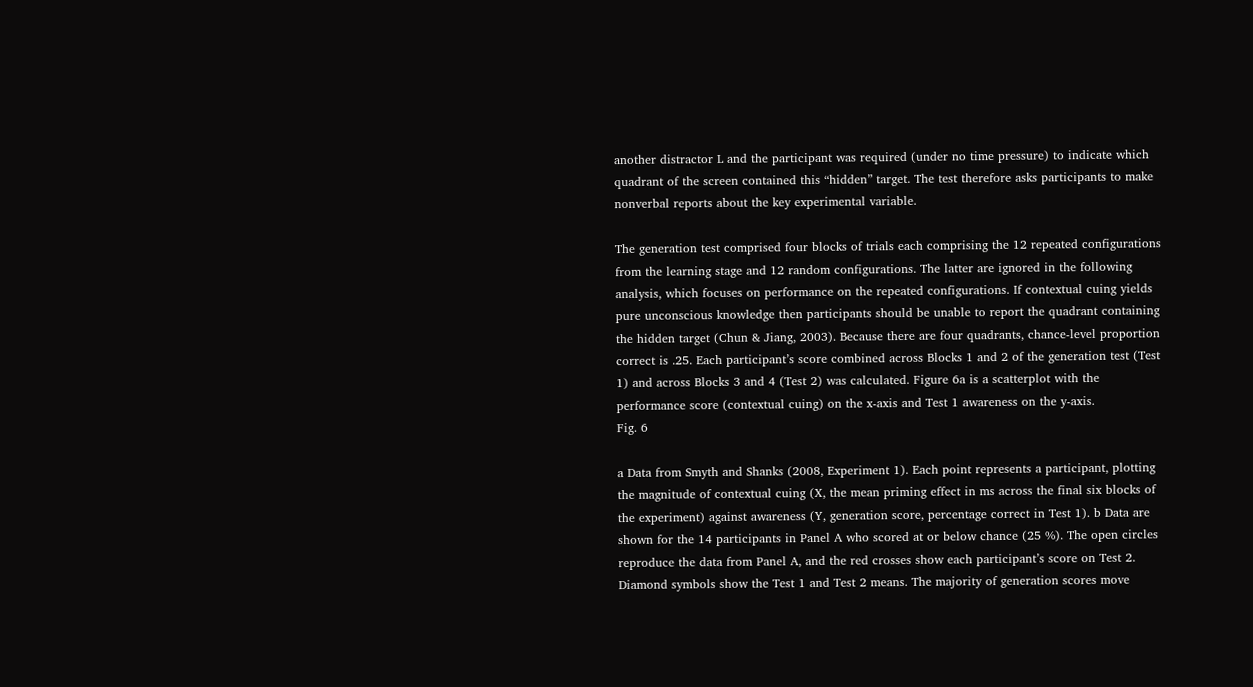another distractor L and the participant was required (under no time pressure) to indicate which quadrant of the screen contained this “hidden” target. The test therefore asks participants to make nonverbal reports about the key experimental variable.

The generation test comprised four blocks of trials each comprising the 12 repeated configurations from the learning stage and 12 random configurations. The latter are ignored in the following analysis, which focuses on performance on the repeated configurations. If contextual cuing yields pure unconscious knowledge then participants should be unable to report the quadrant containing the hidden target (Chun & Jiang, 2003). Because there are four quadrants, chance-level proportion correct is .25. Each participant’s score combined across Blocks 1 and 2 of the generation test (Test 1) and across Blocks 3 and 4 (Test 2) was calculated. Figure 6a is a scatterplot with the performance score (contextual cuing) on the x-axis and Test 1 awareness on the y-axis.
Fig. 6

a Data from Smyth and Shanks (2008, Experiment 1). Each point represents a participant, plotting the magnitude of contextual cuing (X, the mean priming effect in ms across the final six blocks of the experiment) against awareness (Y, generation score, percentage correct in Test 1). b Data are shown for the 14 participants in Panel A who scored at or below chance (25 %). The open circles reproduce the data from Panel A, and the red crosses show each participant’s score on Test 2. Diamond symbols show the Test 1 and Test 2 means. The majority of generation scores move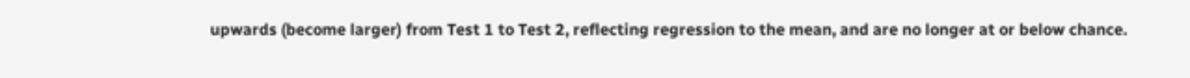upwards (become larger) from Test 1 to Test 2, reflecting regression to the mean, and are no longer at or below chance.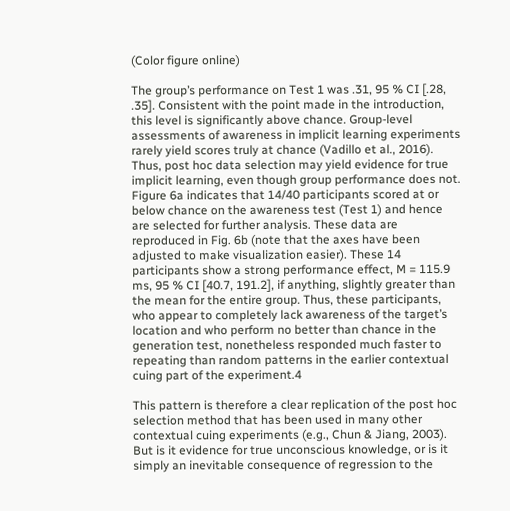(Color figure online)

The group’s performance on Test 1 was .31, 95 % CI [.28, .35]. Consistent with the point made in the introduction, this level is significantly above chance. Group-level assessments of awareness in implicit learning experiments rarely yield scores truly at chance (Vadillo et al., 2016). Thus, post hoc data selection may yield evidence for true implicit learning, even though group performance does not. Figure 6a indicates that 14/40 participants scored at or below chance on the awareness test (Test 1) and hence are selected for further analysis. These data are reproduced in Fig. 6b (note that the axes have been adjusted to make visualization easier). These 14 participants show a strong performance effect, M = 115.9 ms, 95 % CI [40.7, 191.2], if anything, slightly greater than the mean for the entire group. Thus, these participants, who appear to completely lack awareness of the target’s location and who perform no better than chance in the generation test, nonetheless responded much faster to repeating than random patterns in the earlier contextual cuing part of the experiment.4

This pattern is therefore a clear replication of the post hoc selection method that has been used in many other contextual cuing experiments (e.g., Chun & Jiang, 2003). But is it evidence for true unconscious knowledge, or is it simply an inevitable consequence of regression to the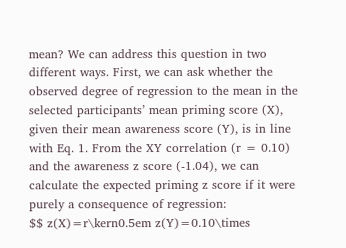mean? We can address this question in two different ways. First, we can ask whether the observed degree of regression to the mean in the selected participants’ mean priming score (X), given their mean awareness score (Y), is in line with Eq. 1. From the XY correlation (r = 0.10) and the awareness z score (-1.04), we can calculate the expected priming z score if it were purely a consequence of regression:
$$ z(X)=r\kern0.5em z(Y)=0.10\times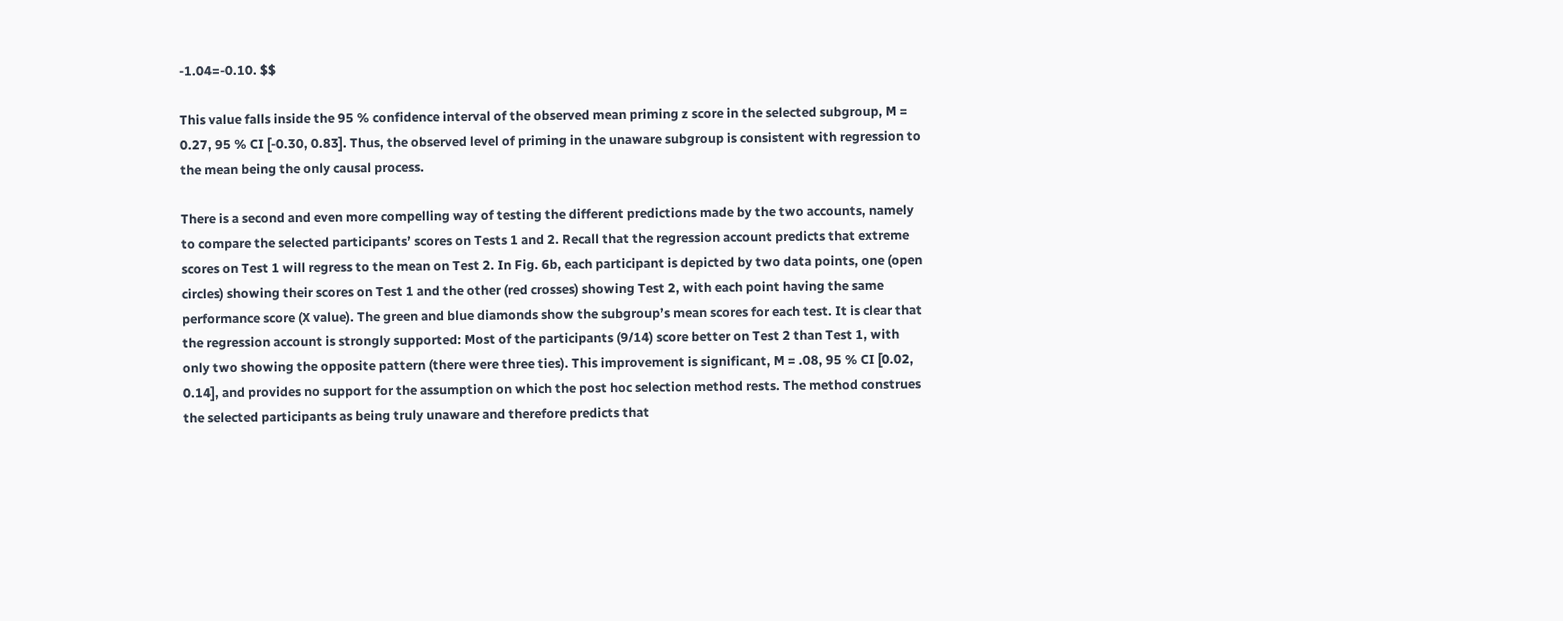-1.04=-0.10. $$

This value falls inside the 95 % confidence interval of the observed mean priming z score in the selected subgroup, M = 0.27, 95 % CI [-0.30, 0.83]. Thus, the observed level of priming in the unaware subgroup is consistent with regression to the mean being the only causal process.

There is a second and even more compelling way of testing the different predictions made by the two accounts, namely to compare the selected participants’ scores on Tests 1 and 2. Recall that the regression account predicts that extreme scores on Test 1 will regress to the mean on Test 2. In Fig. 6b, each participant is depicted by two data points, one (open circles) showing their scores on Test 1 and the other (red crosses) showing Test 2, with each point having the same performance score (X value). The green and blue diamonds show the subgroup’s mean scores for each test. It is clear that the regression account is strongly supported: Most of the participants (9/14) score better on Test 2 than Test 1, with only two showing the opposite pattern (there were three ties). This improvement is significant, M = .08, 95 % CI [0.02, 0.14], and provides no support for the assumption on which the post hoc selection method rests. The method construes the selected participants as being truly unaware and therefore predicts that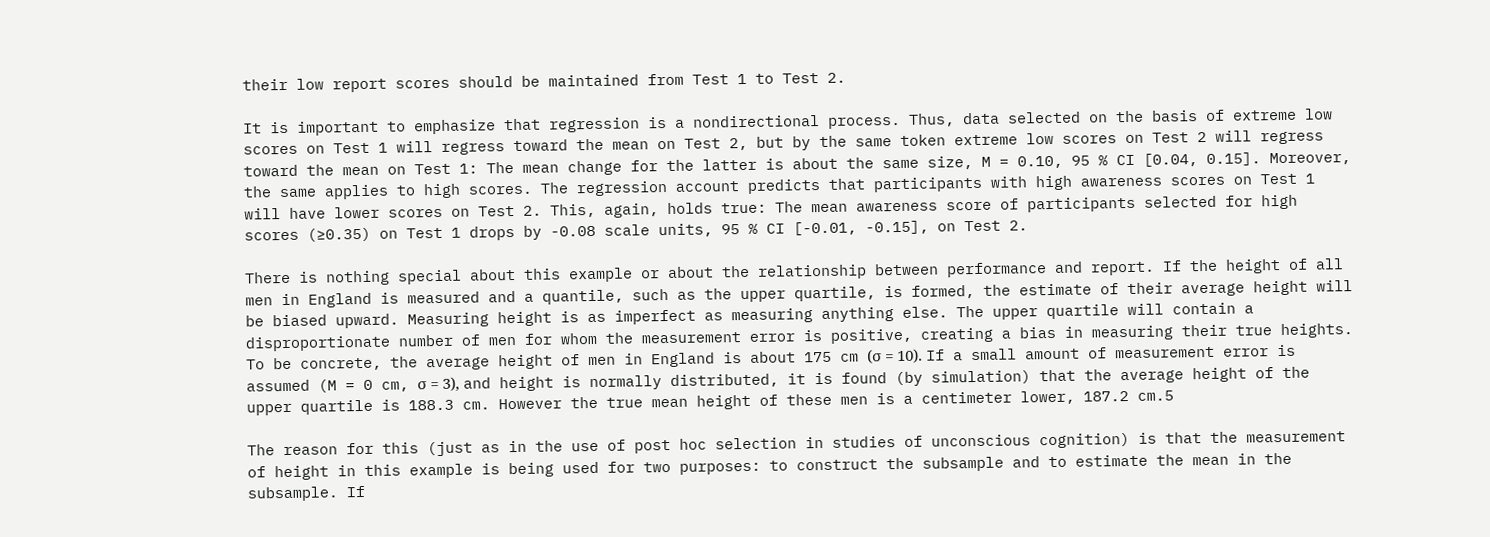their low report scores should be maintained from Test 1 to Test 2.

It is important to emphasize that regression is a nondirectional process. Thus, data selected on the basis of extreme low scores on Test 1 will regress toward the mean on Test 2, but by the same token extreme low scores on Test 2 will regress toward the mean on Test 1: The mean change for the latter is about the same size, M = 0.10, 95 % CI [0.04, 0.15]. Moreover, the same applies to high scores. The regression account predicts that participants with high awareness scores on Test 1 will have lower scores on Test 2. This, again, holds true: The mean awareness score of participants selected for high scores (≥0.35) on Test 1 drops by -0.08 scale units, 95 % CI [-0.01, -0.15], on Test 2.

There is nothing special about this example or about the relationship between performance and report. If the height of all men in England is measured and a quantile, such as the upper quartile, is formed, the estimate of their average height will be biased upward. Measuring height is as imperfect as measuring anything else. The upper quartile will contain a disproportionate number of men for whom the measurement error is positive, creating a bias in measuring their true heights. To be concrete, the average height of men in England is about 175 cm (σ = 10). If a small amount of measurement error is assumed (M = 0 cm, σ = 3), and height is normally distributed, it is found (by simulation) that the average height of the upper quartile is 188.3 cm. However the true mean height of these men is a centimeter lower, 187.2 cm.5

The reason for this (just as in the use of post hoc selection in studies of unconscious cognition) is that the measurement of height in this example is being used for two purposes: to construct the subsample and to estimate the mean in the subsample. If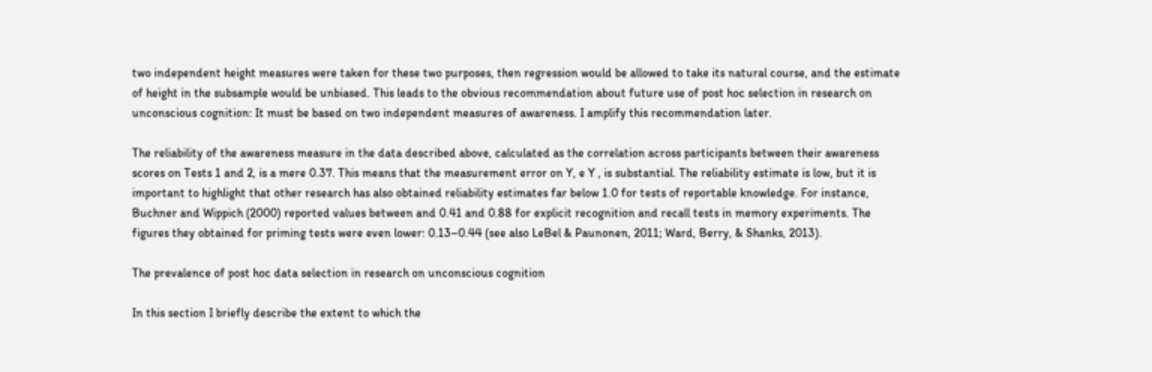two independent height measures were taken for these two purposes, then regression would be allowed to take its natural course, and the estimate of height in the subsample would be unbiased. This leads to the obvious recommendation about future use of post hoc selection in research on unconscious cognition: It must be based on two independent measures of awareness. I amplify this recommendation later.

The reliability of the awareness measure in the data described above, calculated as the correlation across participants between their awareness scores on Tests 1 and 2, is a mere 0.37. This means that the measurement error on Y, e Y , is substantial. The reliability estimate is low, but it is important to highlight that other research has also obtained reliability estimates far below 1.0 for tests of reportable knowledge. For instance, Buchner and Wippich (2000) reported values between and 0.41 and 0.88 for explicit recognition and recall tests in memory experiments. The figures they obtained for priming tests were even lower: 0.13–0.44 (see also LeBel & Paunonen, 2011; Ward, Berry, & Shanks, 2013).

The prevalence of post hoc data selection in research on unconscious cognition

In this section I briefly describe the extent to which the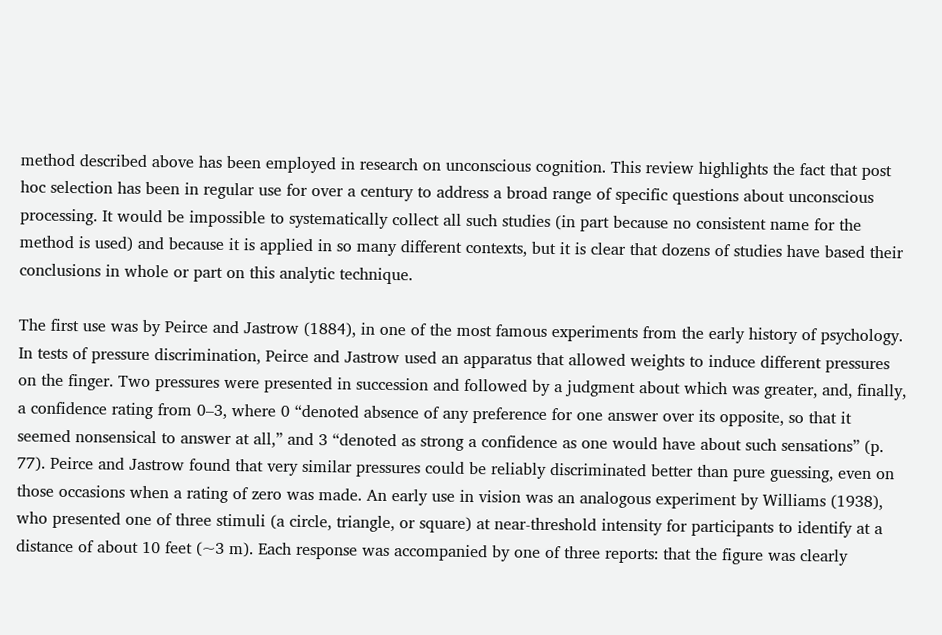method described above has been employed in research on unconscious cognition. This review highlights the fact that post hoc selection has been in regular use for over a century to address a broad range of specific questions about unconscious processing. It would be impossible to systematically collect all such studies (in part because no consistent name for the method is used) and because it is applied in so many different contexts, but it is clear that dozens of studies have based their conclusions in whole or part on this analytic technique.

The first use was by Peirce and Jastrow (1884), in one of the most famous experiments from the early history of psychology. In tests of pressure discrimination, Peirce and Jastrow used an apparatus that allowed weights to induce different pressures on the finger. Two pressures were presented in succession and followed by a judgment about which was greater, and, finally, a confidence rating from 0–3, where 0 “denoted absence of any preference for one answer over its opposite, so that it seemed nonsensical to answer at all,” and 3 “denoted as strong a confidence as one would have about such sensations” (p. 77). Peirce and Jastrow found that very similar pressures could be reliably discriminated better than pure guessing, even on those occasions when a rating of zero was made. An early use in vision was an analogous experiment by Williams (1938), who presented one of three stimuli (a circle, triangle, or square) at near-threshold intensity for participants to identify at a distance of about 10 feet (~3 m). Each response was accompanied by one of three reports: that the figure was clearly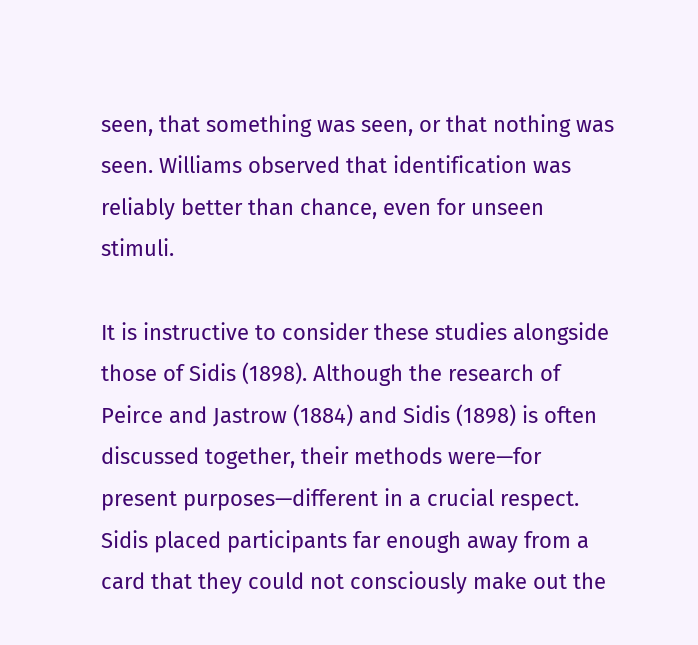seen, that something was seen, or that nothing was seen. Williams observed that identification was reliably better than chance, even for unseen stimuli.

It is instructive to consider these studies alongside those of Sidis (1898). Although the research of Peirce and Jastrow (1884) and Sidis (1898) is often discussed together, their methods were—for present purposes—different in a crucial respect. Sidis placed participants far enough away from a card that they could not consciously make out the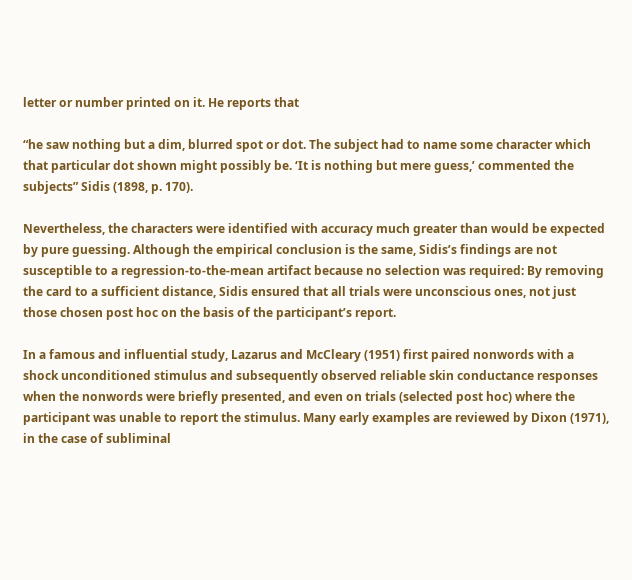letter or number printed on it. He reports that

“he saw nothing but a dim, blurred spot or dot. The subject had to name some character which that particular dot shown might possibly be. ‘It is nothing but mere guess,’ commented the subjects” Sidis (1898, p. 170).

Nevertheless, the characters were identified with accuracy much greater than would be expected by pure guessing. Although the empirical conclusion is the same, Sidis’s findings are not susceptible to a regression-to-the-mean artifact because no selection was required: By removing the card to a sufficient distance, Sidis ensured that all trials were unconscious ones, not just those chosen post hoc on the basis of the participant’s report.

In a famous and influential study, Lazarus and McCleary (1951) first paired nonwords with a shock unconditioned stimulus and subsequently observed reliable skin conductance responses when the nonwords were briefly presented, and even on trials (selected post hoc) where the participant was unable to report the stimulus. Many early examples are reviewed by Dixon (1971), in the case of subliminal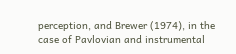perception, and Brewer (1974), in the case of Pavlovian and instrumental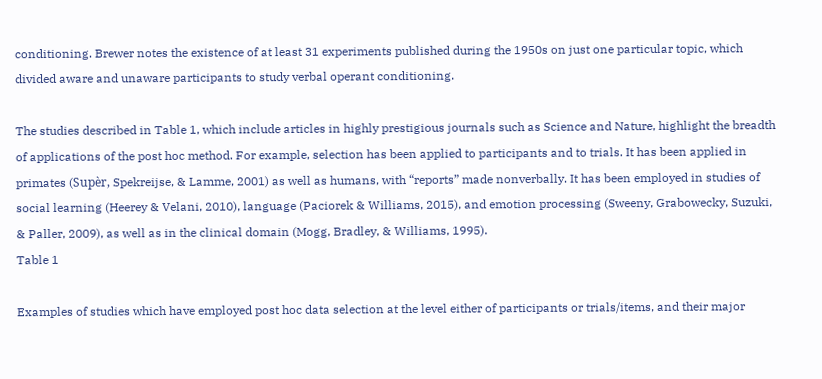conditioning. Brewer notes the existence of at least 31 experiments published during the 1950s on just one particular topic, which divided aware and unaware participants to study verbal operant conditioning.

The studies described in Table 1, which include articles in highly prestigious journals such as Science and Nature, highlight the breadth of applications of the post hoc method. For example, selection has been applied to participants and to trials. It has been applied in primates (Supèr, Spekreijse, & Lamme, 2001) as well as humans, with “reports” made nonverbally. It has been employed in studies of social learning (Heerey & Velani, 2010), language (Paciorek & Williams, 2015), and emotion processing (Sweeny, Grabowecky, Suzuki, & Paller, 2009), as well as in the clinical domain (Mogg, Bradley, & Williams, 1995).
Table 1

Examples of studies which have employed post hoc data selection at the level either of participants or trials/items, and their major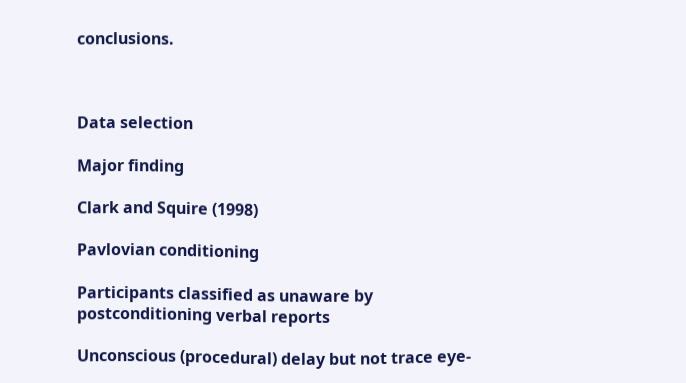conclusions.



Data selection

Major finding

Clark and Squire (1998)

Pavlovian conditioning

Participants classified as unaware by postconditioning verbal reports

Unconscious (procedural) delay but not trace eye-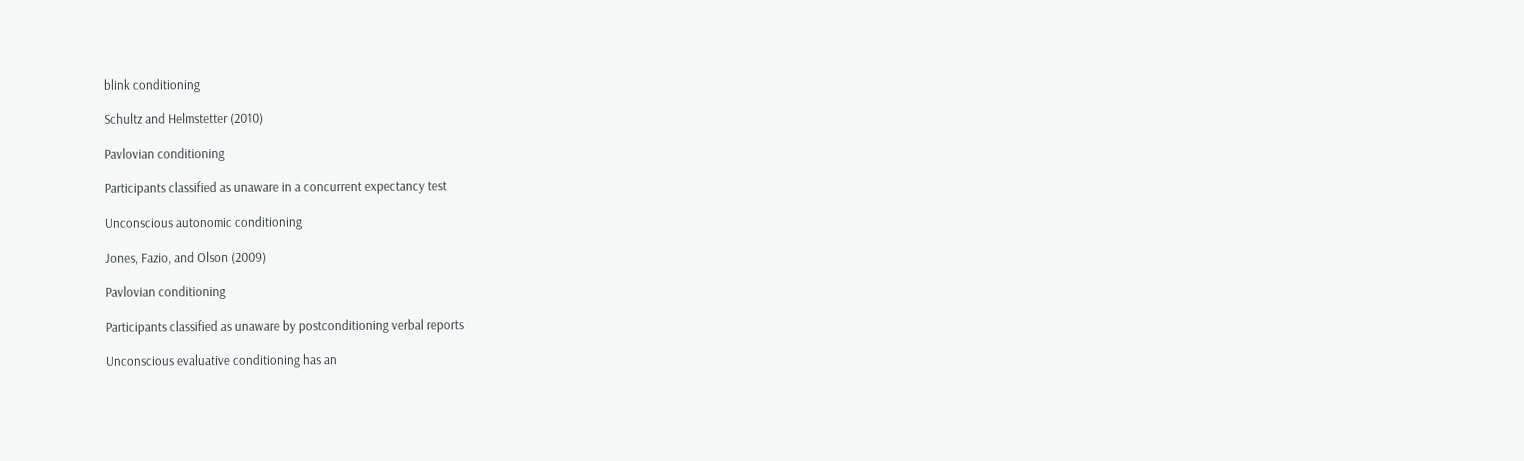blink conditioning

Schultz and Helmstetter (2010)

Pavlovian conditioning

Participants classified as unaware in a concurrent expectancy test

Unconscious autonomic conditioning

Jones, Fazio, and Olson (2009)

Pavlovian conditioning

Participants classified as unaware by postconditioning verbal reports

Unconscious evaluative conditioning has an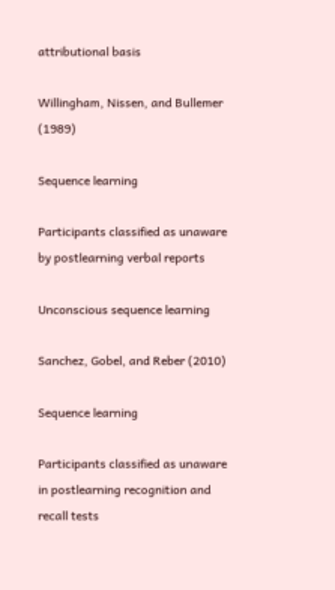attributional basis

Willingham, Nissen, and Bullemer (1989)

Sequence learning

Participants classified as unaware by postlearning verbal reports

Unconscious sequence learning

Sanchez, Gobel, and Reber (2010)

Sequence learning

Participants classified as unaware in postlearning recognition and recall tests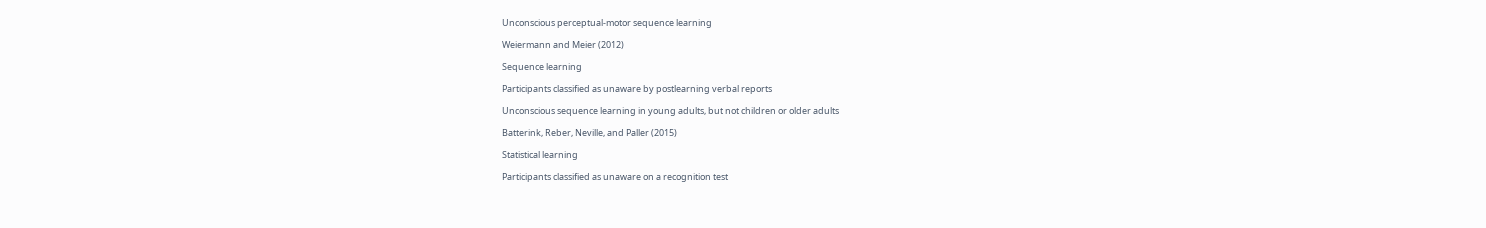Unconscious perceptual-motor sequence learning

Weiermann and Meier (2012)

Sequence learning

Participants classified as unaware by postlearning verbal reports

Unconscious sequence learning in young adults, but not children or older adults

Batterink, Reber, Neville, and Paller (2015)

Statistical learning

Participants classified as unaware on a recognition test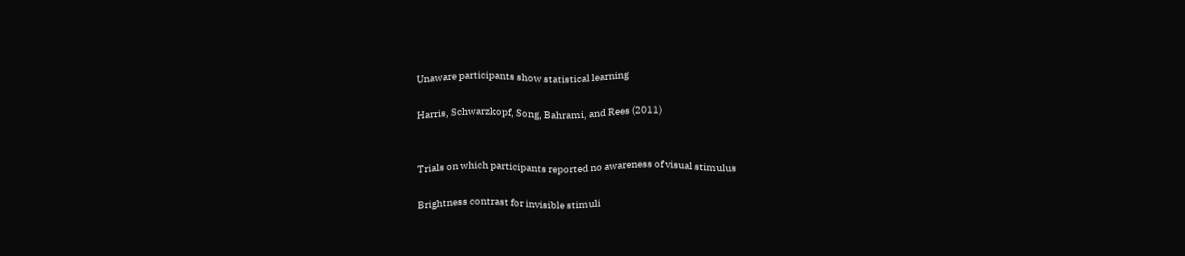Unaware participants show statistical learning

Harris, Schwarzkopf, Song, Bahrami, and Rees (2011)


Trials on which participants reported no awareness of visual stimulus

Brightness contrast for invisible stimuli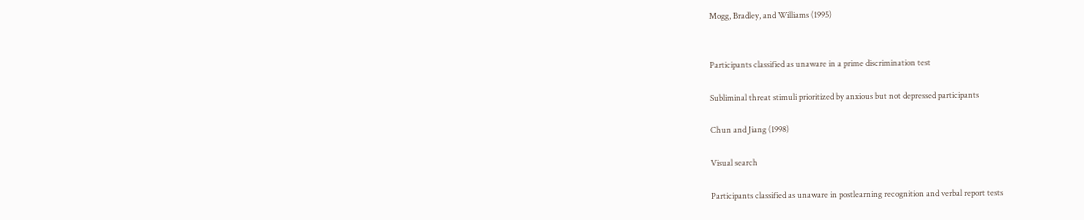Mogg, Bradley, and Williams (1995)


Participants classified as unaware in a prime discrimination test

Subliminal threat stimuli prioritized by anxious but not depressed participants

Chun and Jiang (1998)

Visual search

Participants classified as unaware in postlearning recognition and verbal report tests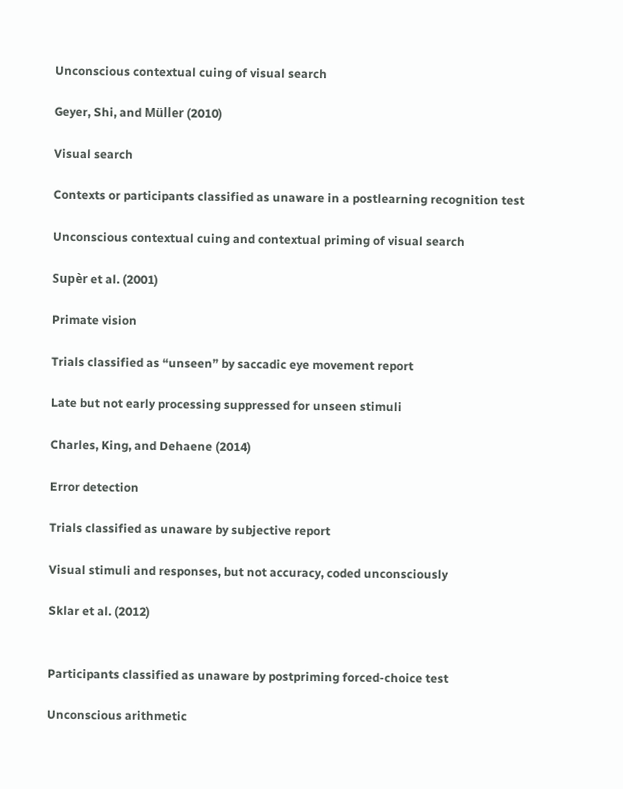Unconscious contextual cuing of visual search

Geyer, Shi, and Müller (2010)

Visual search

Contexts or participants classified as unaware in a postlearning recognition test

Unconscious contextual cuing and contextual priming of visual search

Supèr et al. (2001)

Primate vision

Trials classified as “unseen” by saccadic eye movement report

Late but not early processing suppressed for unseen stimuli

Charles, King, and Dehaene (2014)

Error detection

Trials classified as unaware by subjective report

Visual stimuli and responses, but not accuracy, coded unconsciously

Sklar et al. (2012)


Participants classified as unaware by postpriming forced-choice test

Unconscious arithmetic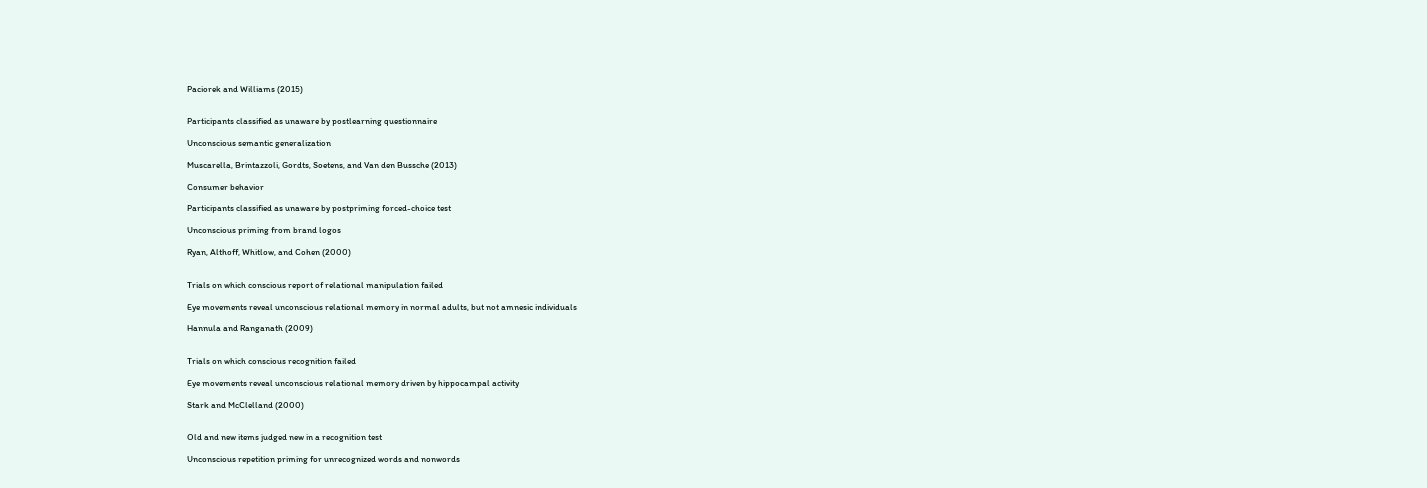Paciorek and Williams (2015)


Participants classified as unaware by postlearning questionnaire

Unconscious semantic generalization

Muscarella, Brintazzoli, Gordts, Soetens, and Van den Bussche (2013)

Consumer behavior

Participants classified as unaware by postpriming forced-choice test

Unconscious priming from brand logos

Ryan, Althoff, Whitlow, and Cohen (2000)


Trials on which conscious report of relational manipulation failed

Eye movements reveal unconscious relational memory in normal adults, but not amnesic individuals

Hannula and Ranganath (2009)


Trials on which conscious recognition failed

Eye movements reveal unconscious relational memory driven by hippocampal activity

Stark and McClelland (2000)


Old and new items judged new in a recognition test

Unconscious repetition priming for unrecognized words and nonwords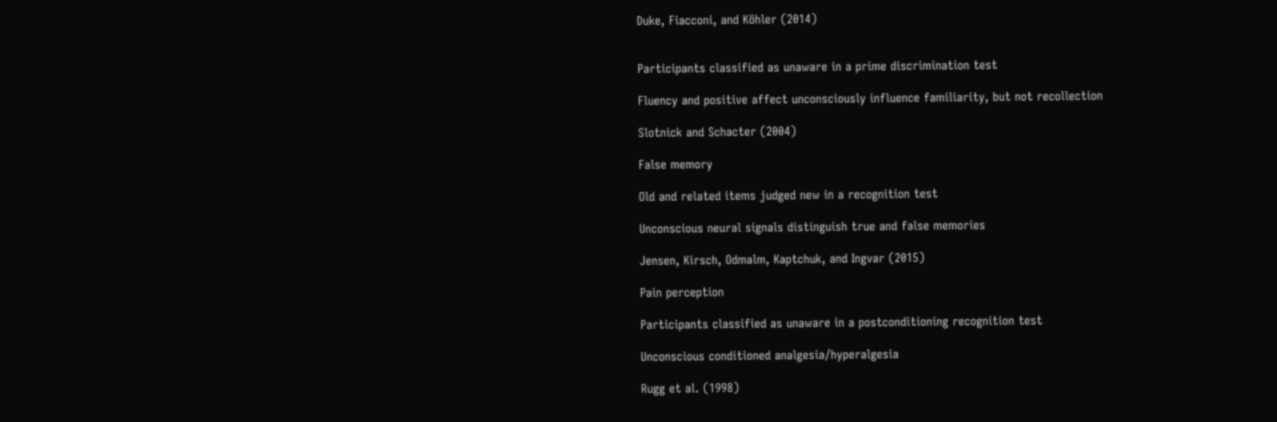Duke, Fiacconi, and Köhler (2014)


Participants classified as unaware in a prime discrimination test

Fluency and positive affect unconsciously influence familiarity, but not recollection

Slotnick and Schacter (2004)

False memory

Old and related items judged new in a recognition test

Unconscious neural signals distinguish true and false memories

Jensen, Kirsch, Odmalm, Kaptchuk, and Ingvar (2015)

Pain perception

Participants classified as unaware in a postconditioning recognition test

Unconscious conditioned analgesia/hyperalgesia

Rugg et al. (1998)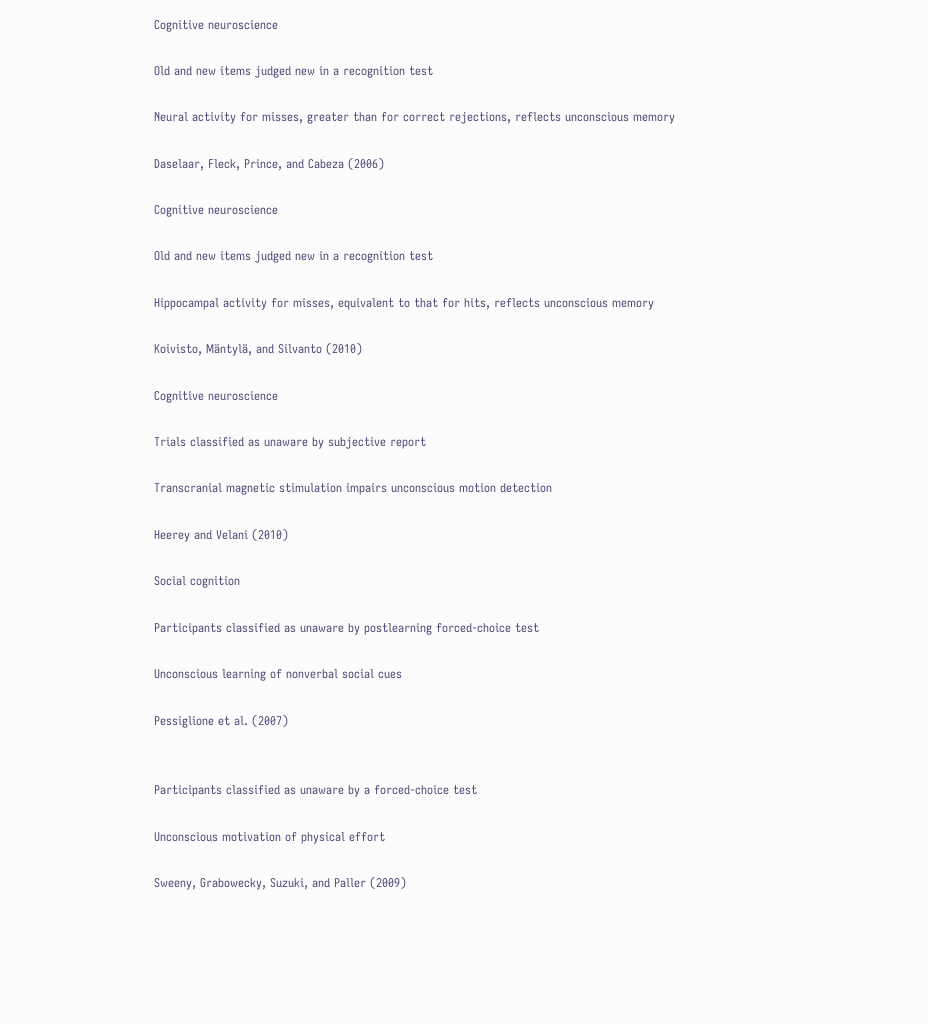Cognitive neuroscience

Old and new items judged new in a recognition test

Neural activity for misses, greater than for correct rejections, reflects unconscious memory

Daselaar, Fleck, Prince, and Cabeza (2006)

Cognitive neuroscience

Old and new items judged new in a recognition test

Hippocampal activity for misses, equivalent to that for hits, reflects unconscious memory

Koivisto, Mäntylä, and Silvanto (2010)

Cognitive neuroscience

Trials classified as unaware by subjective report

Transcranial magnetic stimulation impairs unconscious motion detection

Heerey and Velani (2010)

Social cognition

Participants classified as unaware by postlearning forced-choice test

Unconscious learning of nonverbal social cues

Pessiglione et al. (2007)


Participants classified as unaware by a forced-choice test

Unconscious motivation of physical effort

Sweeny, Grabowecky, Suzuki, and Paller (2009)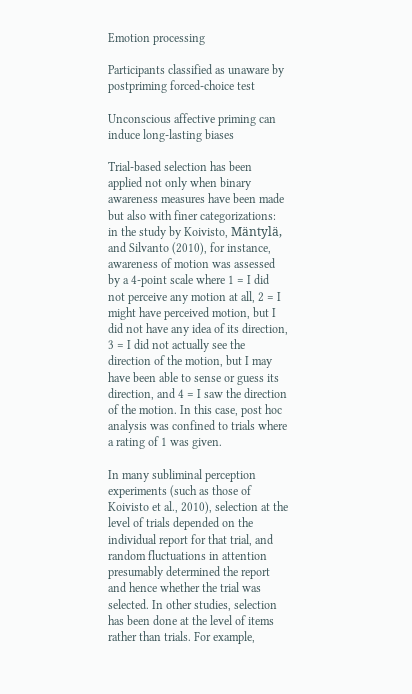Emotion processing

Participants classified as unaware by postpriming forced-choice test

Unconscious affective priming can induce long-lasting biases

Trial-based selection has been applied not only when binary awareness measures have been made but also with finer categorizations: in the study by Koivisto, Mäntylä, and Silvanto (2010), for instance, awareness of motion was assessed by a 4-point scale where 1 = I did not perceive any motion at all, 2 = I might have perceived motion, but I did not have any idea of its direction, 3 = I did not actually see the direction of the motion, but I may have been able to sense or guess its direction, and 4 = I saw the direction of the motion. In this case, post hoc analysis was confined to trials where a rating of 1 was given.

In many subliminal perception experiments (such as those of Koivisto et al., 2010), selection at the level of trials depended on the individual report for that trial, and random fluctuations in attention presumably determined the report and hence whether the trial was selected. In other studies, selection has been done at the level of items rather than trials. For example,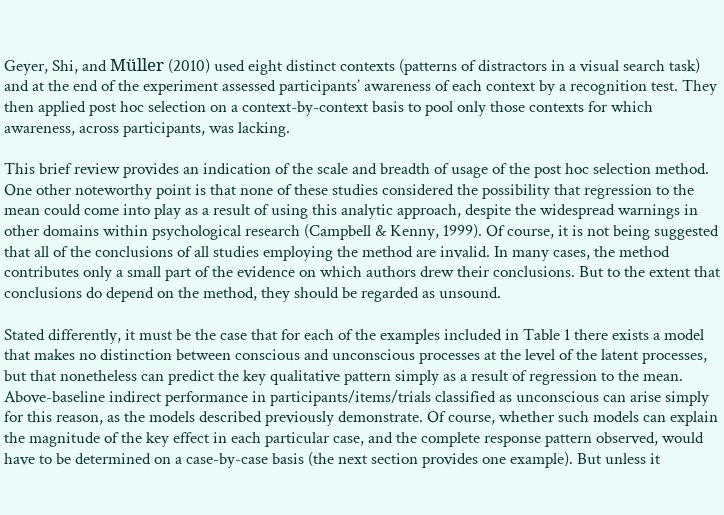Geyer, Shi, and Müller (2010) used eight distinct contexts (patterns of distractors in a visual search task) and at the end of the experiment assessed participants’ awareness of each context by a recognition test. They then applied post hoc selection on a context-by-context basis to pool only those contexts for which awareness, across participants, was lacking.

This brief review provides an indication of the scale and breadth of usage of the post hoc selection method. One other noteworthy point is that none of these studies considered the possibility that regression to the mean could come into play as a result of using this analytic approach, despite the widespread warnings in other domains within psychological research (Campbell & Kenny, 1999). Of course, it is not being suggested that all of the conclusions of all studies employing the method are invalid. In many cases, the method contributes only a small part of the evidence on which authors drew their conclusions. But to the extent that conclusions do depend on the method, they should be regarded as unsound.

Stated differently, it must be the case that for each of the examples included in Table 1 there exists a model that makes no distinction between conscious and unconscious processes at the level of the latent processes, but that nonetheless can predict the key qualitative pattern simply as a result of regression to the mean. Above-baseline indirect performance in participants/items/trials classified as unconscious can arise simply for this reason, as the models described previously demonstrate. Of course, whether such models can explain the magnitude of the key effect in each particular case, and the complete response pattern observed, would have to be determined on a case-by-case basis (the next section provides one example). But unless it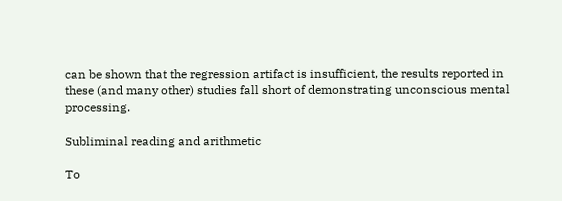can be shown that the regression artifact is insufficient, the results reported in these (and many other) studies fall short of demonstrating unconscious mental processing.

Subliminal reading and arithmetic

To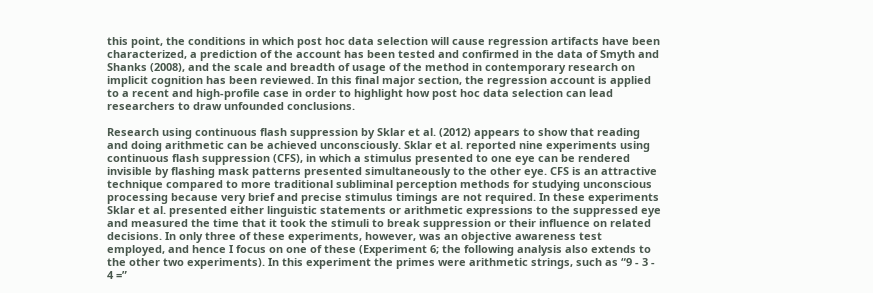this point, the conditions in which post hoc data selection will cause regression artifacts have been characterized, a prediction of the account has been tested and confirmed in the data of Smyth and Shanks (2008), and the scale and breadth of usage of the method in contemporary research on implicit cognition has been reviewed. In this final major section, the regression account is applied to a recent and high-profile case in order to highlight how post hoc data selection can lead researchers to draw unfounded conclusions.

Research using continuous flash suppression by Sklar et al. (2012) appears to show that reading and doing arithmetic can be achieved unconsciously. Sklar et al. reported nine experiments using continuous flash suppression (CFS), in which a stimulus presented to one eye can be rendered invisible by flashing mask patterns presented simultaneously to the other eye. CFS is an attractive technique compared to more traditional subliminal perception methods for studying unconscious processing because very brief and precise stimulus timings are not required. In these experiments Sklar et al. presented either linguistic statements or arithmetic expressions to the suppressed eye and measured the time that it took the stimuli to break suppression or their influence on related decisions. In only three of these experiments, however, was an objective awareness test employed, and hence I focus on one of these (Experiment 6; the following analysis also extends to the other two experiments). In this experiment the primes were arithmetic strings, such as “9 - 3 - 4 =”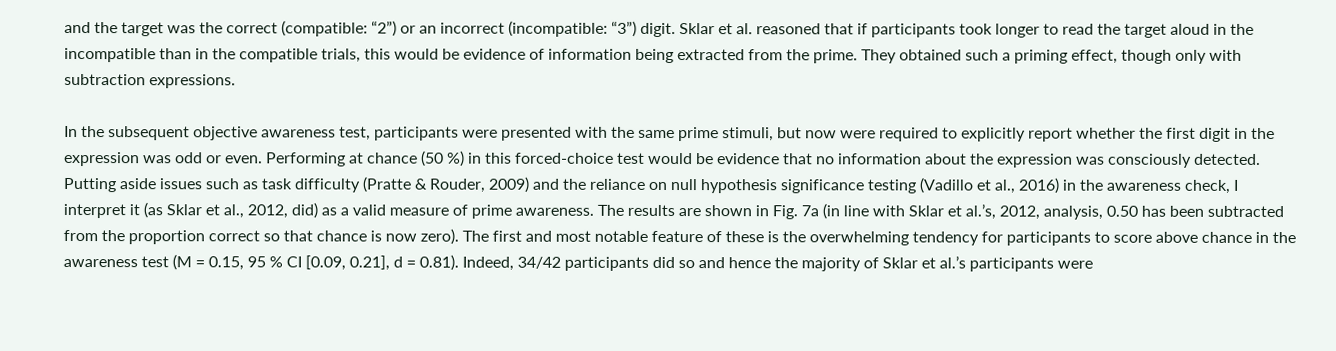and the target was the correct (compatible: “2”) or an incorrect (incompatible: “3”) digit. Sklar et al. reasoned that if participants took longer to read the target aloud in the incompatible than in the compatible trials, this would be evidence of information being extracted from the prime. They obtained such a priming effect, though only with subtraction expressions.

In the subsequent objective awareness test, participants were presented with the same prime stimuli, but now were required to explicitly report whether the first digit in the expression was odd or even. Performing at chance (50 %) in this forced-choice test would be evidence that no information about the expression was consciously detected. Putting aside issues such as task difficulty (Pratte & Rouder, 2009) and the reliance on null hypothesis significance testing (Vadillo et al., 2016) in the awareness check, I interpret it (as Sklar et al., 2012, did) as a valid measure of prime awareness. The results are shown in Fig. 7a (in line with Sklar et al.’s, 2012, analysis, 0.50 has been subtracted from the proportion correct so that chance is now zero). The first and most notable feature of these is the overwhelming tendency for participants to score above chance in the awareness test (M = 0.15, 95 % CI [0.09, 0.21], d = 0.81). Indeed, 34/42 participants did so and hence the majority of Sklar et al.’s participants were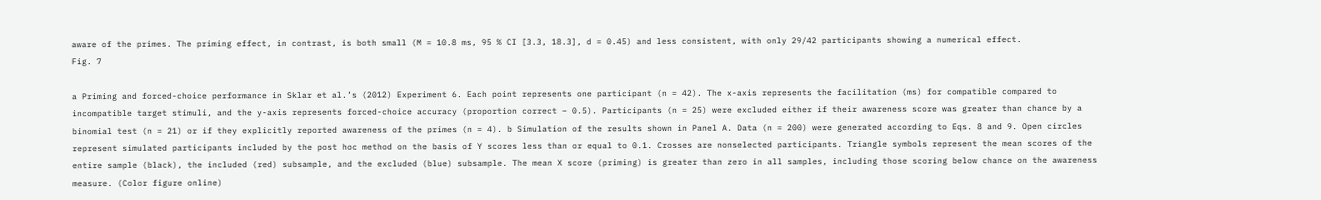aware of the primes. The priming effect, in contrast, is both small (M = 10.8 ms, 95 % CI [3.3, 18.3], d = 0.45) and less consistent, with only 29/42 participants showing a numerical effect.
Fig. 7

a Priming and forced-choice performance in Sklar et al.’s (2012) Experiment 6. Each point represents one participant (n = 42). The x-axis represents the facilitation (ms) for compatible compared to incompatible target stimuli, and the y-axis represents forced-choice accuracy (proportion correct – 0.5). Participants (n = 25) were excluded either if their awareness score was greater than chance by a binomial test (n = 21) or if they explicitly reported awareness of the primes (n = 4). b Simulation of the results shown in Panel A. Data (n = 200) were generated according to Eqs. 8 and 9. Open circles represent simulated participants included by the post hoc method on the basis of Y scores less than or equal to 0.1. Crosses are nonselected participants. Triangle symbols represent the mean scores of the entire sample (black), the included (red) subsample, and the excluded (blue) subsample. The mean X score (priming) is greater than zero in all samples, including those scoring below chance on the awareness measure. (Color figure online)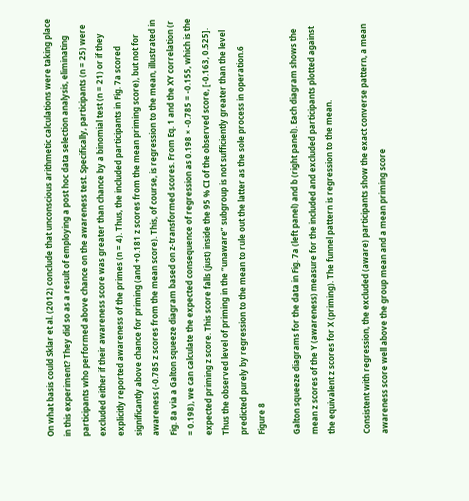On what basis could Sklar et al. (2012) conclude that unconscious arithmetic calculations were taking place in this experiment? They did so as a result of employing a post hoc data selection analysis, eliminating participants who performed above chance on the awareness test. Specifically, participants (n = 25) were excluded either if their awareness score was greater than chance by a binomial test (n = 21) or if they explicitly reported awareness of the primes (n = 4). Thus, the included participants in Fig. 7a scored significantly above chance for priming (and +0.181 z scores from the mean priming score), but not for awareness (-0.785 z scores from the mean score). This, of course, is regression to the mean, illustrated in Fig. 8a via a Galton squeeze diagram based on z-transformed scores. From Eq. 1 and the XY correlation (r = 0.198), we can calculate the expected consequence of regression as 0.198 × -0.785 = -0.155, which is the expected priming z score. This score falls (just) inside the 95 % CI of the observed score, [-0.163, 0.525]. Thus the observed level of priming in the “unaware” subgroup is not sufficiently greater than the level predicted purely by regression to the mean to rule out the latter as the sole process in operation.6
Figure 8

Galton squeeze diagrams for the data in Fig. 7a (left panel) and b (right panel). Each diagram shows the mean z scores of the Y (awareness) measure for the included and excluded participants plotted against the equivalent z scores for X (priming). The funnel pattern is regression to the mean.

Consistent with regression, the excluded (aware) participants show the exact converse pattern, a mean awareness score well above the group mean and a mean priming score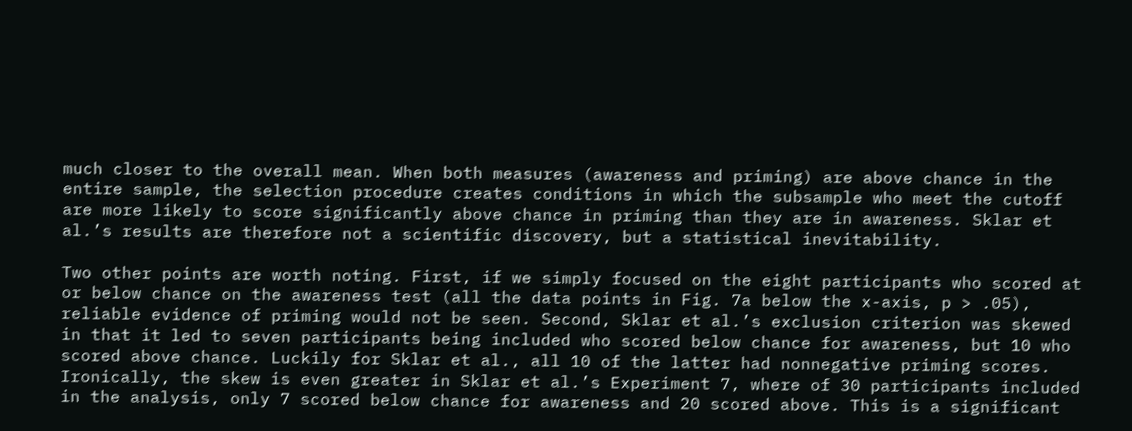much closer to the overall mean. When both measures (awareness and priming) are above chance in the entire sample, the selection procedure creates conditions in which the subsample who meet the cutoff are more likely to score significantly above chance in priming than they are in awareness. Sklar et al.’s results are therefore not a scientific discovery, but a statistical inevitability.

Two other points are worth noting. First, if we simply focused on the eight participants who scored at or below chance on the awareness test (all the data points in Fig. 7a below the x-axis, p > .05), reliable evidence of priming would not be seen. Second, Sklar et al.’s exclusion criterion was skewed in that it led to seven participants being included who scored below chance for awareness, but 10 who scored above chance. Luckily for Sklar et al., all 10 of the latter had nonnegative priming scores. Ironically, the skew is even greater in Sklar et al.’s Experiment 7, where of 30 participants included in the analysis, only 7 scored below chance for awareness and 20 scored above. This is a significant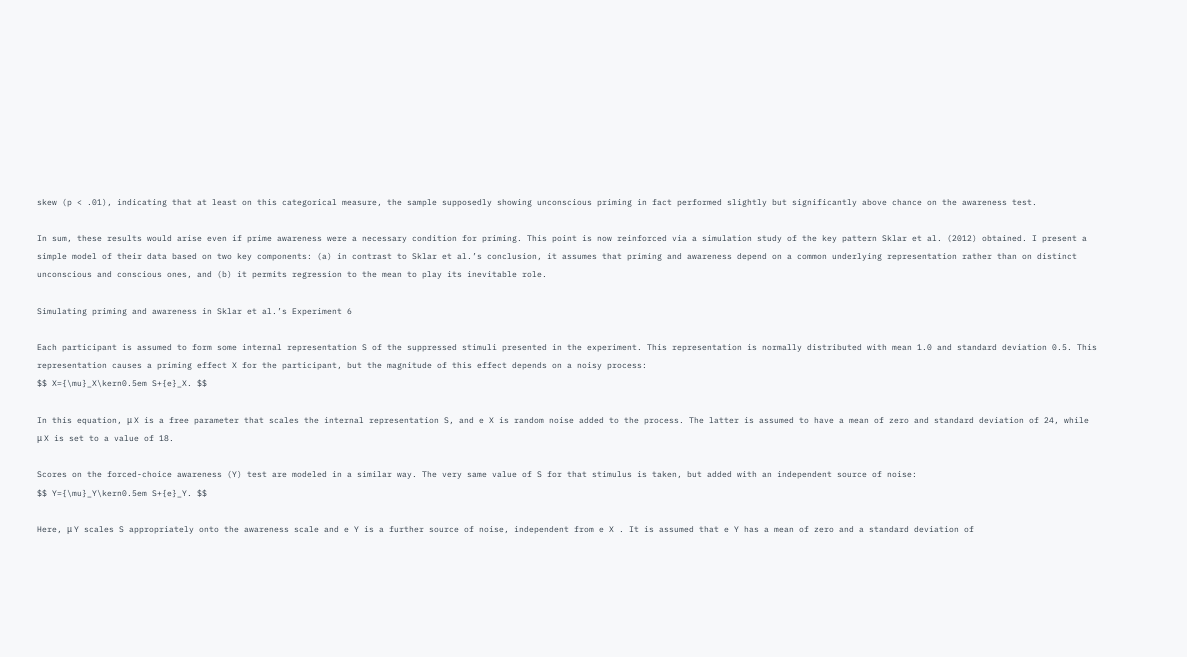skew (p < .01), indicating that at least on this categorical measure, the sample supposedly showing unconscious priming in fact performed slightly but significantly above chance on the awareness test.

In sum, these results would arise even if prime awareness were a necessary condition for priming. This point is now reinforced via a simulation study of the key pattern Sklar et al. (2012) obtained. I present a simple model of their data based on two key components: (a) in contrast to Sklar et al.’s conclusion, it assumes that priming and awareness depend on a common underlying representation rather than on distinct unconscious and conscious ones, and (b) it permits regression to the mean to play its inevitable role.

Simulating priming and awareness in Sklar et al.’s Experiment 6

Each participant is assumed to form some internal representation S of the suppressed stimuli presented in the experiment. This representation is normally distributed with mean 1.0 and standard deviation 0.5. This representation causes a priming effect X for the participant, but the magnitude of this effect depends on a noisy process:
$$ X={\mu}_X\kern0.5em S+{e}_X. $$

In this equation, μ X is a free parameter that scales the internal representation S, and e X is random noise added to the process. The latter is assumed to have a mean of zero and standard deviation of 24, while μ X is set to a value of 18.

Scores on the forced-choice awareness (Y) test are modeled in a similar way. The very same value of S for that stimulus is taken, but added with an independent source of noise:
$$ Y={\mu}_Y\kern0.5em S+{e}_Y. $$

Here, μ Y scales S appropriately onto the awareness scale and e Y is a further source of noise, independent from e X . It is assumed that e Y has a mean of zero and a standard deviation of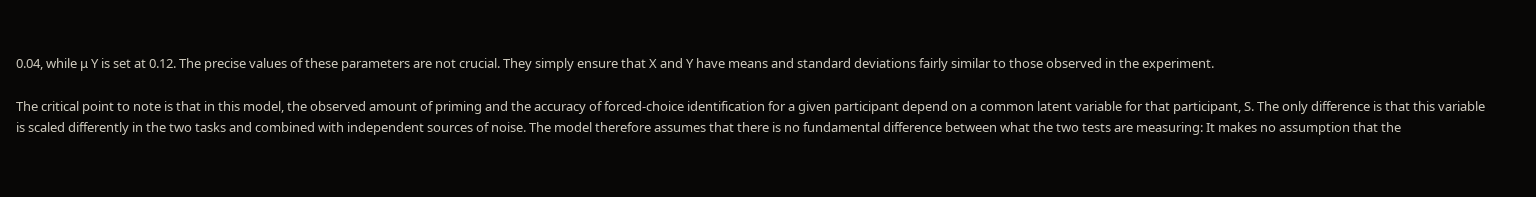0.04, while μ Y is set at 0.12. The precise values of these parameters are not crucial. They simply ensure that X and Y have means and standard deviations fairly similar to those observed in the experiment.

The critical point to note is that in this model, the observed amount of priming and the accuracy of forced-choice identification for a given participant depend on a common latent variable for that participant, S. The only difference is that this variable is scaled differently in the two tasks and combined with independent sources of noise. The model therefore assumes that there is no fundamental difference between what the two tests are measuring: It makes no assumption that the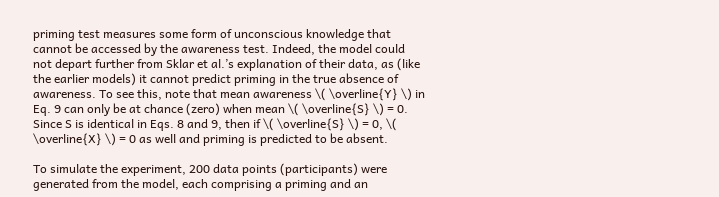priming test measures some form of unconscious knowledge that cannot be accessed by the awareness test. Indeed, the model could not depart further from Sklar et al.’s explanation of their data, as (like the earlier models) it cannot predict priming in the true absence of awareness. To see this, note that mean awareness \( \overline{Y} \) in Eq. 9 can only be at chance (zero) when mean \( \overline{S} \) = 0. Since S is identical in Eqs. 8 and 9, then if \( \overline{S} \) = 0, \( \overline{X} \) = 0 as well and priming is predicted to be absent.

To simulate the experiment, 200 data points (participants) were generated from the model, each comprising a priming and an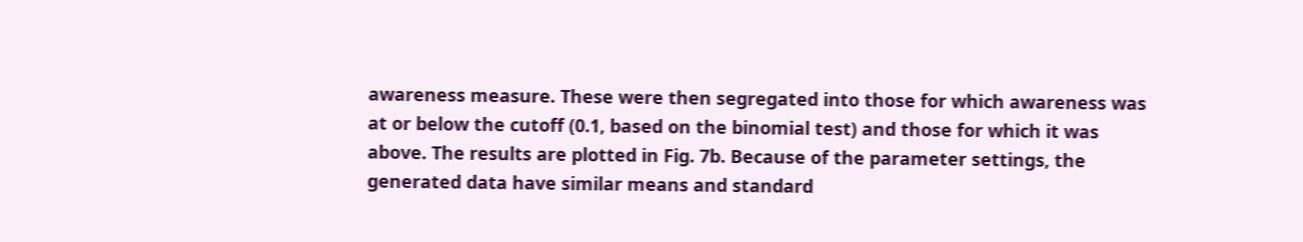awareness measure. These were then segregated into those for which awareness was at or below the cutoff (0.1, based on the binomial test) and those for which it was above. The results are plotted in Fig. 7b. Because of the parameter settings, the generated data have similar means and standard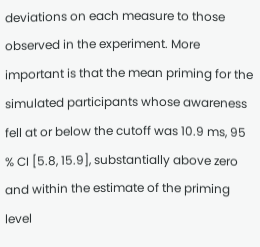deviations on each measure to those observed in the experiment. More important is that the mean priming for the simulated participants whose awareness fell at or below the cutoff was 10.9 ms, 95 % CI [5.8, 15.9], substantially above zero and within the estimate of the priming level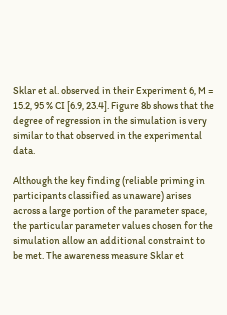Sklar et al. observed in their Experiment 6, M = 15.2, 95 % CI [6.9, 23.4]. Figure 8b shows that the degree of regression in the simulation is very similar to that observed in the experimental data.

Although the key finding (reliable priming in participants classified as unaware) arises across a large portion of the parameter space, the particular parameter values chosen for the simulation allow an additional constraint to be met. The awareness measure Sklar et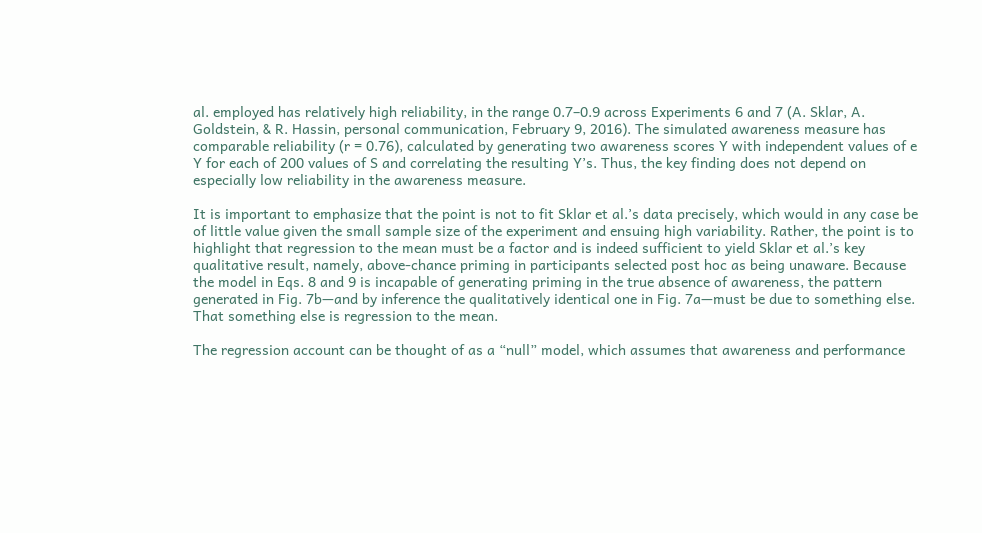al. employed has relatively high reliability, in the range 0.7–0.9 across Experiments 6 and 7 (A. Sklar, A. Goldstein, & R. Hassin, personal communication, February 9, 2016). The simulated awareness measure has comparable reliability (r = 0.76), calculated by generating two awareness scores Y with independent values of e Y for each of 200 values of S and correlating the resulting Y’s. Thus, the key finding does not depend on especially low reliability in the awareness measure.

It is important to emphasize that the point is not to fit Sklar et al.’s data precisely, which would in any case be of little value given the small sample size of the experiment and ensuing high variability. Rather, the point is to highlight that regression to the mean must be a factor and is indeed sufficient to yield Sklar et al.’s key qualitative result, namely, above-chance priming in participants selected post hoc as being unaware. Because the model in Eqs. 8 and 9 is incapable of generating priming in the true absence of awareness, the pattern generated in Fig. 7b—and by inference the qualitatively identical one in Fig. 7a—must be due to something else. That something else is regression to the mean.

The regression account can be thought of as a “null” model, which assumes that awareness and performance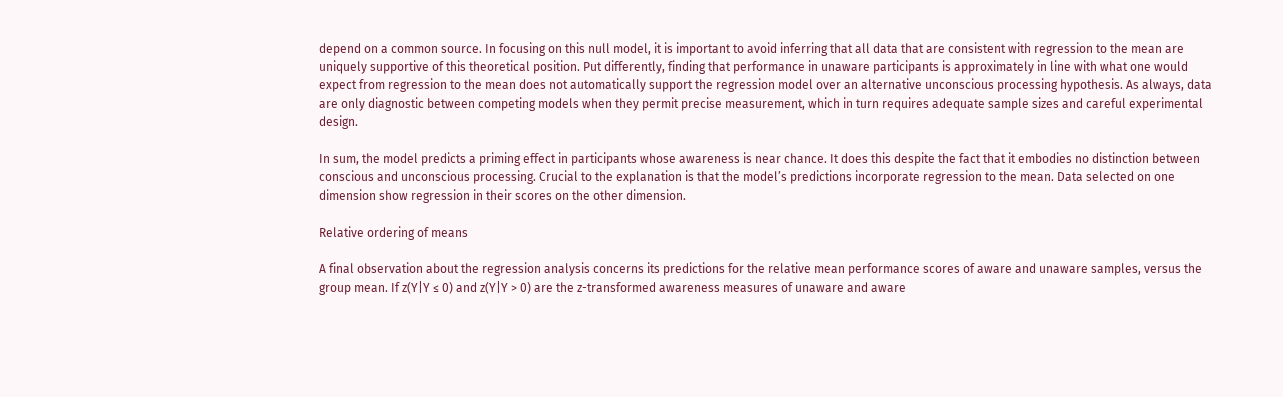depend on a common source. In focusing on this null model, it is important to avoid inferring that all data that are consistent with regression to the mean are uniquely supportive of this theoretical position. Put differently, finding that performance in unaware participants is approximately in line with what one would expect from regression to the mean does not automatically support the regression model over an alternative unconscious processing hypothesis. As always, data are only diagnostic between competing models when they permit precise measurement, which in turn requires adequate sample sizes and careful experimental design.

In sum, the model predicts a priming effect in participants whose awareness is near chance. It does this despite the fact that it embodies no distinction between conscious and unconscious processing. Crucial to the explanation is that the model’s predictions incorporate regression to the mean. Data selected on one dimension show regression in their scores on the other dimension.

Relative ordering of means

A final observation about the regression analysis concerns its predictions for the relative mean performance scores of aware and unaware samples, versus the group mean. If z(Y|Y ≤ 0) and z(Y|Y > 0) are the z-transformed awareness measures of unaware and aware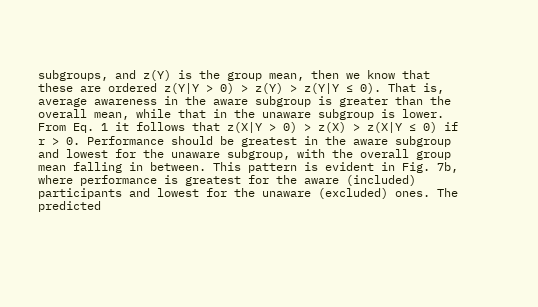subgroups, and z(Y) is the group mean, then we know that these are ordered z(Y|Y > 0) > z(Y) > z(Y|Y ≤ 0). That is, average awareness in the aware subgroup is greater than the overall mean, while that in the unaware subgroup is lower. From Eq. 1 it follows that z(X|Y > 0) > z(X) > z(X|Y ≤ 0) if r > 0. Performance should be greatest in the aware subgroup and lowest for the unaware subgroup, with the overall group mean falling in between. This pattern is evident in Fig. 7b, where performance is greatest for the aware (included) participants and lowest for the unaware (excluded) ones. The predicted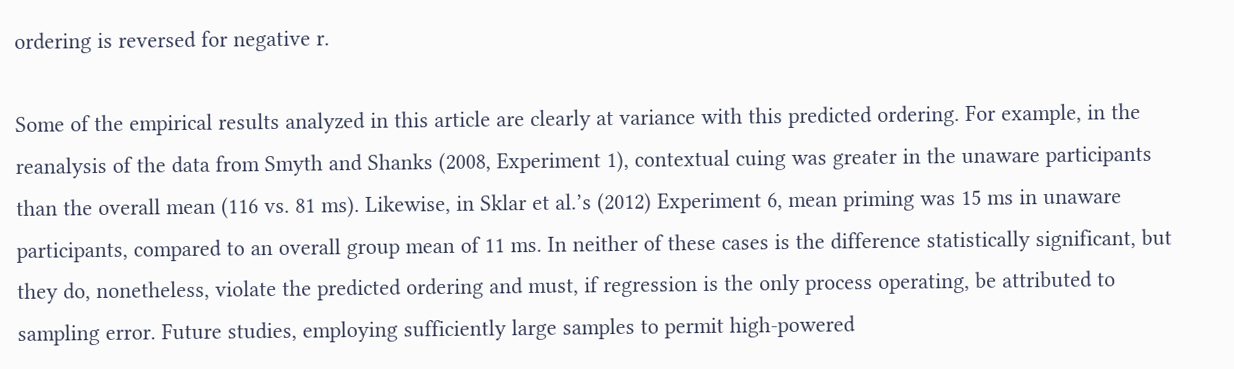ordering is reversed for negative r.

Some of the empirical results analyzed in this article are clearly at variance with this predicted ordering. For example, in the reanalysis of the data from Smyth and Shanks (2008, Experiment 1), contextual cuing was greater in the unaware participants than the overall mean (116 vs. 81 ms). Likewise, in Sklar et al.’s (2012) Experiment 6, mean priming was 15 ms in unaware participants, compared to an overall group mean of 11 ms. In neither of these cases is the difference statistically significant, but they do, nonetheless, violate the predicted ordering and must, if regression is the only process operating, be attributed to sampling error. Future studies, employing sufficiently large samples to permit high-powered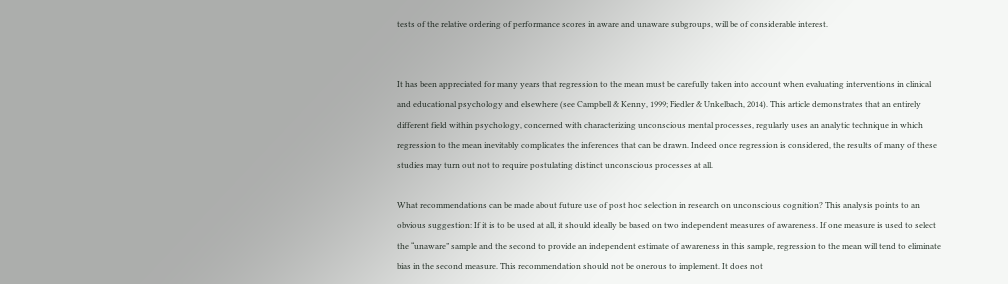tests of the relative ordering of performance scores in aware and unaware subgroups, will be of considerable interest.


It has been appreciated for many years that regression to the mean must be carefully taken into account when evaluating interventions in clinical and educational psychology and elsewhere (see Campbell & Kenny, 1999; Fiedler & Unkelbach, 2014). This article demonstrates that an entirely different field within psychology, concerned with characterizing unconscious mental processes, regularly uses an analytic technique in which regression to the mean inevitably complicates the inferences that can be drawn. Indeed once regression is considered, the results of many of these studies may turn out not to require postulating distinct unconscious processes at all.

What recommendations can be made about future use of post hoc selection in research on unconscious cognition? This analysis points to an obvious suggestion: If it is to be used at all, it should ideally be based on two independent measures of awareness. If one measure is used to select the “unaware” sample and the second to provide an independent estimate of awareness in this sample, regression to the mean will tend to eliminate bias in the second measure. This recommendation should not be onerous to implement. It does not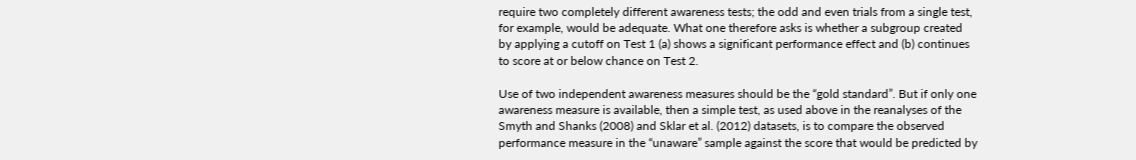require two completely different awareness tests; the odd and even trials from a single test, for example, would be adequate. What one therefore asks is whether a subgroup created by applying a cutoff on Test 1 (a) shows a significant performance effect and (b) continues to score at or below chance on Test 2.

Use of two independent awareness measures should be the “gold standard”. But if only one awareness measure is available, then a simple test, as used above in the reanalyses of the Smyth and Shanks (2008) and Sklar et al. (2012) datasets, is to compare the observed performance measure in the “unaware” sample against the score that would be predicted by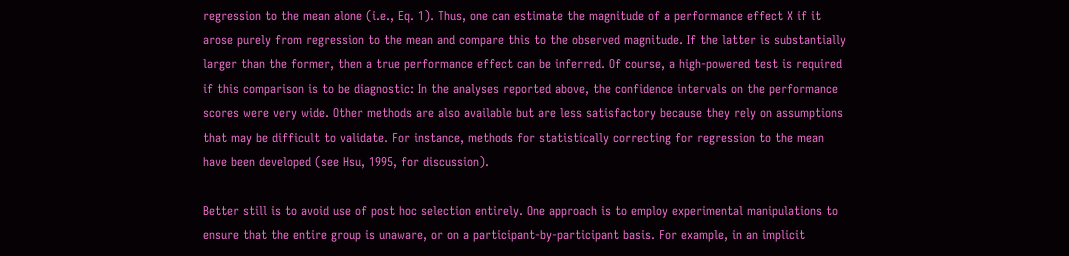regression to the mean alone (i.e., Eq. 1). Thus, one can estimate the magnitude of a performance effect X if it arose purely from regression to the mean and compare this to the observed magnitude. If the latter is substantially larger than the former, then a true performance effect can be inferred. Of course, a high-powered test is required if this comparison is to be diagnostic: In the analyses reported above, the confidence intervals on the performance scores were very wide. Other methods are also available but are less satisfactory because they rely on assumptions that may be difficult to validate. For instance, methods for statistically correcting for regression to the mean have been developed (see Hsu, 1995, for discussion).

Better still is to avoid use of post hoc selection entirely. One approach is to employ experimental manipulations to ensure that the entire group is unaware, or on a participant-by-participant basis. For example, in an implicit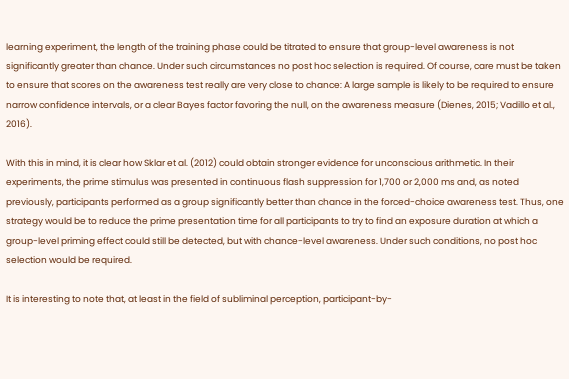learning experiment, the length of the training phase could be titrated to ensure that group-level awareness is not significantly greater than chance. Under such circumstances no post hoc selection is required. Of course, care must be taken to ensure that scores on the awareness test really are very close to chance: A large sample is likely to be required to ensure narrow confidence intervals, or a clear Bayes factor favoring the null, on the awareness measure (Dienes, 2015; Vadillo et al., 2016).

With this in mind, it is clear how Sklar et al. (2012) could obtain stronger evidence for unconscious arithmetic. In their experiments, the prime stimulus was presented in continuous flash suppression for 1,700 or 2,000 ms and, as noted previously, participants performed as a group significantly better than chance in the forced-choice awareness test. Thus, one strategy would be to reduce the prime presentation time for all participants to try to find an exposure duration at which a group-level priming effect could still be detected, but with chance-level awareness. Under such conditions, no post hoc selection would be required.

It is interesting to note that, at least in the field of subliminal perception, participant-by-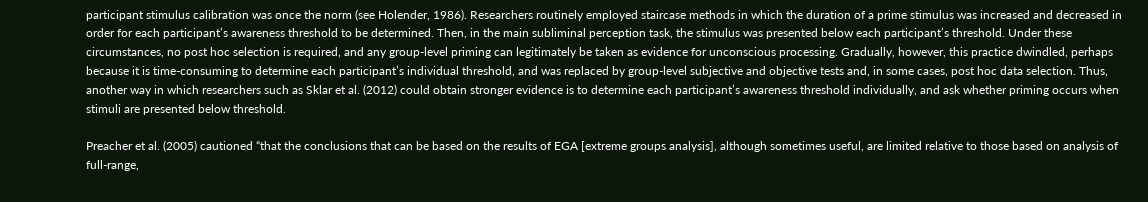participant stimulus calibration was once the norm (see Holender, 1986). Researchers routinely employed staircase methods in which the duration of a prime stimulus was increased and decreased in order for each participant’s awareness threshold to be determined. Then, in the main subliminal perception task, the stimulus was presented below each participant’s threshold. Under these circumstances, no post hoc selection is required, and any group-level priming can legitimately be taken as evidence for unconscious processing. Gradually, however, this practice dwindled, perhaps because it is time-consuming to determine each participant’s individual threshold, and was replaced by group-level subjective and objective tests and, in some cases, post hoc data selection. Thus, another way in which researchers such as Sklar et al. (2012) could obtain stronger evidence is to determine each participant’s awareness threshold individually, and ask whether priming occurs when stimuli are presented below threshold.

Preacher et al. (2005) cautioned “that the conclusions that can be based on the results of EGA [extreme groups analysis], although sometimes useful, are limited relative to those based on analysis of full-range,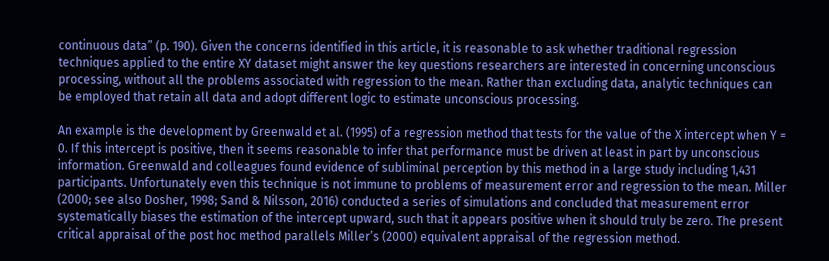continuous data” (p. 190). Given the concerns identified in this article, it is reasonable to ask whether traditional regression techniques applied to the entire XY dataset might answer the key questions researchers are interested in concerning unconscious processing, without all the problems associated with regression to the mean. Rather than excluding data, analytic techniques can be employed that retain all data and adopt different logic to estimate unconscious processing.

An example is the development by Greenwald et al. (1995) of a regression method that tests for the value of the X intercept when Y = 0. If this intercept is positive, then it seems reasonable to infer that performance must be driven at least in part by unconscious information. Greenwald and colleagues found evidence of subliminal perception by this method in a large study including 1,431 participants. Unfortunately even this technique is not immune to problems of measurement error and regression to the mean. Miller (2000; see also Dosher, 1998; Sand & Nilsson, 2016) conducted a series of simulations and concluded that measurement error systematically biases the estimation of the intercept upward, such that it appears positive when it should truly be zero. The present critical appraisal of the post hoc method parallels Miller’s (2000) equivalent appraisal of the regression method.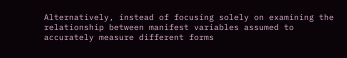Alternatively, instead of focusing solely on examining the relationship between manifest variables assumed to accurately measure different forms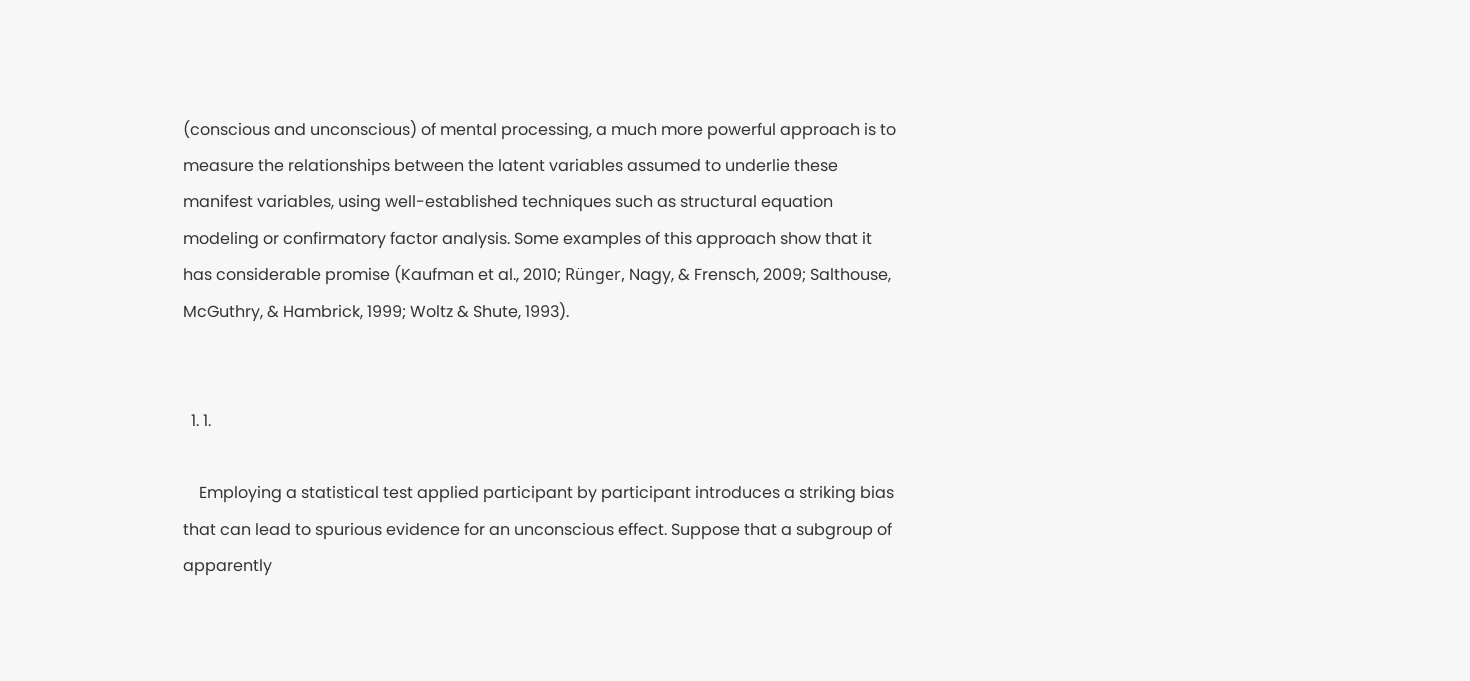(conscious and unconscious) of mental processing, a much more powerful approach is to measure the relationships between the latent variables assumed to underlie these manifest variables, using well-established techniques such as structural equation modeling or confirmatory factor analysis. Some examples of this approach show that it has considerable promise (Kaufman et al., 2010; Rünger, Nagy, & Frensch, 2009; Salthouse, McGuthry, & Hambrick, 1999; Woltz & Shute, 1993).


  1. 1.

    Employing a statistical test applied participant by participant introduces a striking bias that can lead to spurious evidence for an unconscious effect. Suppose that a subgroup of apparently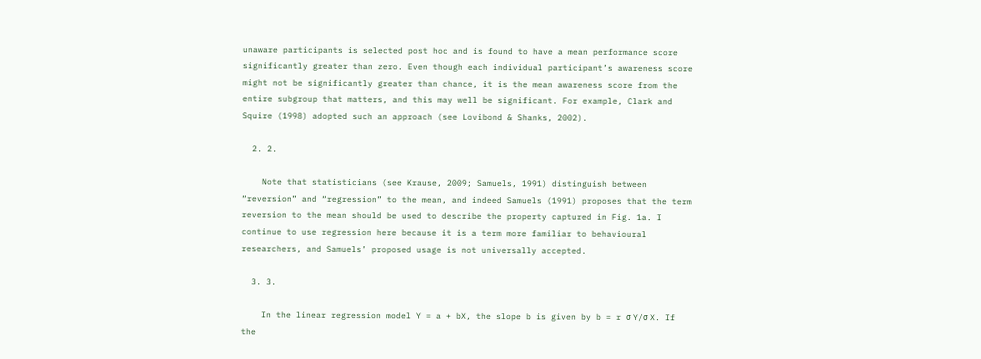unaware participants is selected post hoc and is found to have a mean performance score significantly greater than zero. Even though each individual participant’s awareness score might not be significantly greater than chance, it is the mean awareness score from the entire subgroup that matters, and this may well be significant. For example, Clark and Squire (1998) adopted such an approach (see Lovibond & Shanks, 2002).

  2. 2.

    Note that statisticians (see Krause, 2009; Samuels, 1991) distinguish between “reversion” and “regression” to the mean, and indeed Samuels (1991) proposes that the term reversion to the mean should be used to describe the property captured in Fig. 1a. I continue to use regression here because it is a term more familiar to behavioural researchers, and Samuels’ proposed usage is not universally accepted.

  3. 3.

    In the linear regression model Y = a + bX, the slope b is given by b = r σ Y/σ X. If the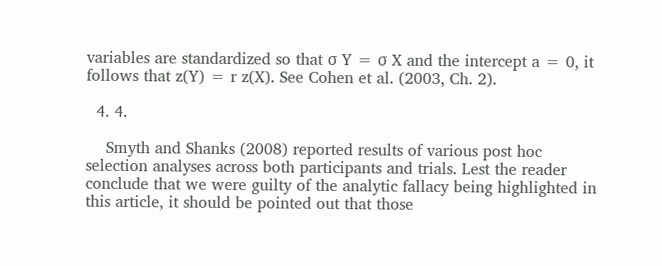variables are standardized so that σ Y = σ X and the intercept a = 0, it follows that z(Y) = r z(X). See Cohen et al. (2003, Ch. 2).

  4. 4.

    Smyth and Shanks (2008) reported results of various post hoc selection analyses across both participants and trials. Lest the reader conclude that we were guilty of the analytic fallacy being highlighted in this article, it should be pointed out that those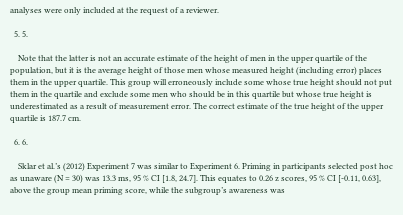analyses were only included at the request of a reviewer.

  5. 5.

    Note that the latter is not an accurate estimate of the height of men in the upper quartile of the population, but it is the average height of those men whose measured height (including error) places them in the upper quartile. This group will erroneously include some whose true height should not put them in the quartile and exclude some men who should be in this quartile but whose true height is underestimated as a result of measurement error. The correct estimate of the true height of the upper quartile is 187.7 cm.

  6. 6.

    Sklar et al.’s (2012) Experiment 7 was similar to Experiment 6. Priming in participants selected post hoc as unaware (N = 30) was 13.3 ms, 95 % CI [1.8, 24.7]. This equates to 0.26 z scores, 95 % CI [-0.11, 0.63], above the group mean priming score, while the subgroup’s awareness was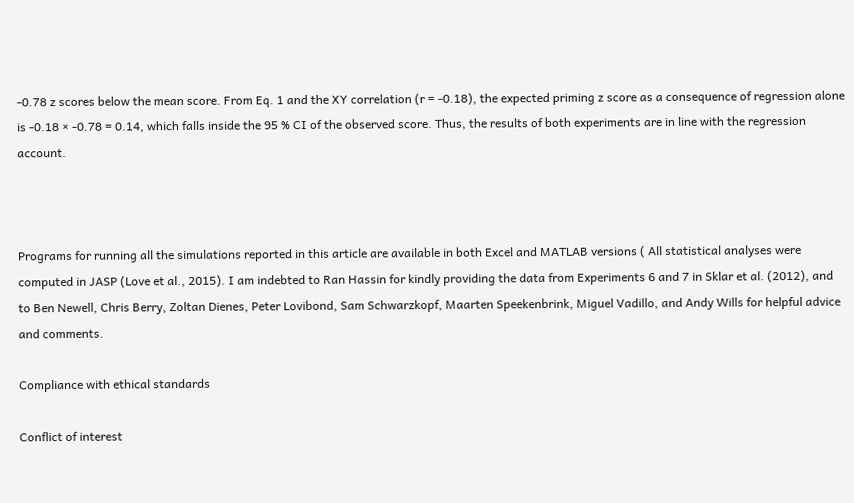-0.78 z scores below the mean score. From Eq. 1 and the XY correlation (r = -0.18), the expected priming z score as a consequence of regression alone is -0.18 × -0.78 = 0.14, which falls inside the 95 % CI of the observed score. Thus, the results of both experiments are in line with the regression account.



Programs for running all the simulations reported in this article are available in both Excel and MATLAB versions ( All statistical analyses were computed in JASP (Love et al., 2015). I am indebted to Ran Hassin for kindly providing the data from Experiments 6 and 7 in Sklar et al. (2012), and to Ben Newell, Chris Berry, Zoltan Dienes, Peter Lovibond, Sam Schwarzkopf, Maarten Speekenbrink, Miguel Vadillo, and Andy Wills for helpful advice and comments.

Compliance with ethical standards

Conflict of interest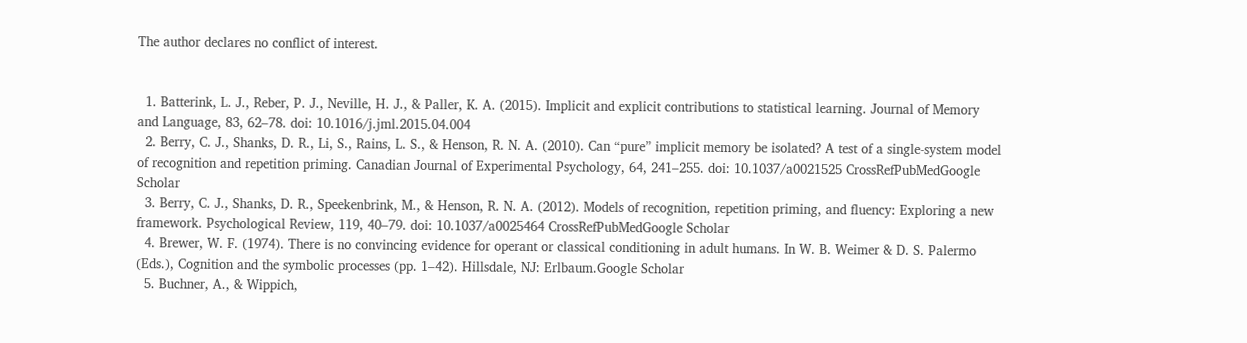The author declares no conflict of interest.


  1. Batterink, L. J., Reber, P. J., Neville, H. J., & Paller, K. A. (2015). Implicit and explicit contributions to statistical learning. Journal of Memory and Language, 83, 62–78. doi: 10.1016/j.jml.2015.04.004
  2. Berry, C. J., Shanks, D. R., Li, S., Rains, L. S., & Henson, R. N. A. (2010). Can “pure” implicit memory be isolated? A test of a single-system model of recognition and repetition priming. Canadian Journal of Experimental Psychology, 64, 241–255. doi: 10.1037/a0021525 CrossRefPubMedGoogle Scholar
  3. Berry, C. J., Shanks, D. R., Speekenbrink, M., & Henson, R. N. A. (2012). Models of recognition, repetition priming, and fluency: Exploring a new framework. Psychological Review, 119, 40–79. doi: 10.1037/a0025464 CrossRefPubMedGoogle Scholar
  4. Brewer, W. F. (1974). There is no convincing evidence for operant or classical conditioning in adult humans. In W. B. Weimer & D. S. Palermo (Eds.), Cognition and the symbolic processes (pp. 1–42). Hillsdale, NJ: Erlbaum.Google Scholar
  5. Buchner, A., & Wippich,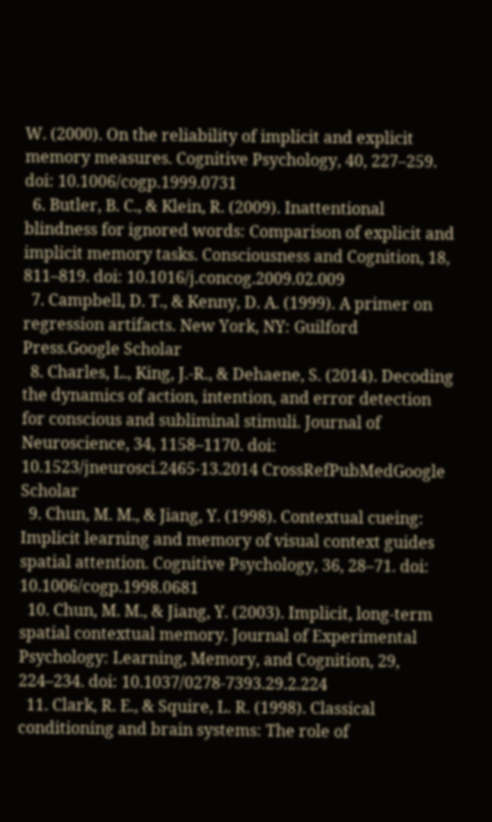W. (2000). On the reliability of implicit and explicit memory measures. Cognitive Psychology, 40, 227–259. doi: 10.1006/cogp.1999.0731
  6. Butler, B. C., & Klein, R. (2009). Inattentional blindness for ignored words: Comparison of explicit and implicit memory tasks. Consciousness and Cognition, 18, 811–819. doi: 10.1016/j.concog.2009.02.009
  7. Campbell, D. T., & Kenny, D. A. (1999). A primer on regression artifacts. New York, NY: Guilford Press.Google Scholar
  8. Charles, L., King, J.-R., & Dehaene, S. (2014). Decoding the dynamics of action, intention, and error detection for conscious and subliminal stimuli. Journal of Neuroscience, 34, 1158–1170. doi: 10.1523/jneurosci.2465-13.2014 CrossRefPubMedGoogle Scholar
  9. Chun, M. M., & Jiang, Y. (1998). Contextual cueing: Implicit learning and memory of visual context guides spatial attention. Cognitive Psychology, 36, 28–71. doi: 10.1006/cogp.1998.0681
  10. Chun, M. M., & Jiang, Y. (2003). Implicit, long-term spatial contextual memory. Journal of Experimental Psychology: Learning, Memory, and Cognition, 29, 224–234. doi: 10.1037/0278-7393.29.2.224
  11. Clark, R. E., & Squire, L. R. (1998). Classical conditioning and brain systems: The role of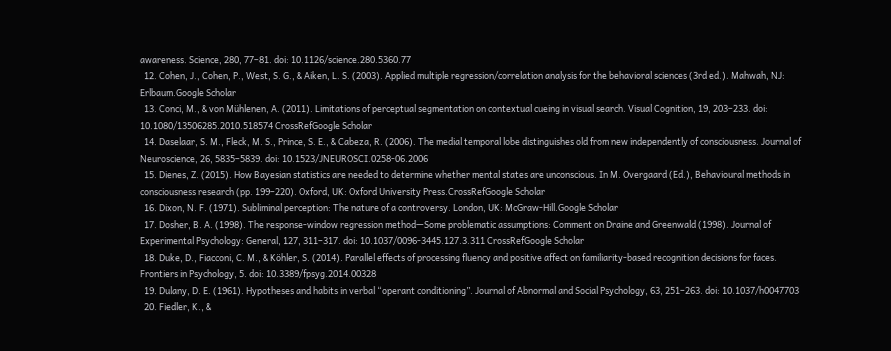awareness. Science, 280, 77–81. doi: 10.1126/science.280.5360.77
  12. Cohen, J., Cohen, P., West, S. G., & Aiken, L. S. (2003). Applied multiple regression/correlation analysis for the behavioral sciences (3rd ed.). Mahwah, NJ: Erlbaum.Google Scholar
  13. Conci, M., & von Mühlenen, A. (2011). Limitations of perceptual segmentation on contextual cueing in visual search. Visual Cognition, 19, 203–233. doi: 10.1080/13506285.2010.518574 CrossRefGoogle Scholar
  14. Daselaar, S. M., Fleck, M. S., Prince, S. E., & Cabeza, R. (2006). The medial temporal lobe distinguishes old from new independently of consciousness. Journal of Neuroscience, 26, 5835–5839. doi: 10.1523/JNEUROSCI.0258-06.2006
  15. Dienes, Z. (2015). How Bayesian statistics are needed to determine whether mental states are unconscious. In M. Overgaard (Ed.), Behavioural methods in consciousness research (pp. 199–220). Oxford, UK: Oxford University Press.CrossRefGoogle Scholar
  16. Dixon, N. F. (1971). Subliminal perception: The nature of a controversy. London, UK: McGraw-Hill.Google Scholar
  17. Dosher, B. A. (1998). The response-window regression method—Some problematic assumptions: Comment on Draine and Greenwald (1998). Journal of Experimental Psychology: General, 127, 311–317. doi: 10.1037/0096-3445.127.3.311 CrossRefGoogle Scholar
  18. Duke, D., Fiacconi, C. M., & Köhler, S. (2014). Parallel effects of processing fluency and positive affect on familiarity-based recognition decisions for faces. Frontiers in Psychology, 5. doi: 10.3389/fpsyg.2014.00328
  19. Dulany, D. E. (1961). Hypotheses and habits in verbal “operant conditioning”. Journal of Abnormal and Social Psychology, 63, 251–263. doi: 10.1037/h0047703
  20. Fiedler, K., &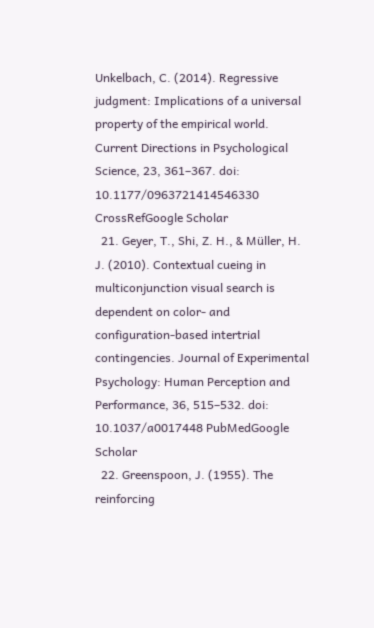Unkelbach, C. (2014). Regressive judgment: Implications of a universal property of the empirical world. Current Directions in Psychological Science, 23, 361–367. doi: 10.1177/0963721414546330 CrossRefGoogle Scholar
  21. Geyer, T., Shi, Z. H., & Müller, H. J. (2010). Contextual cueing in multiconjunction visual search is dependent on color- and configuration-based intertrial contingencies. Journal of Experimental Psychology: Human Perception and Performance, 36, 515–532. doi: 10.1037/a0017448 PubMedGoogle Scholar
  22. Greenspoon, J. (1955). The reinforcing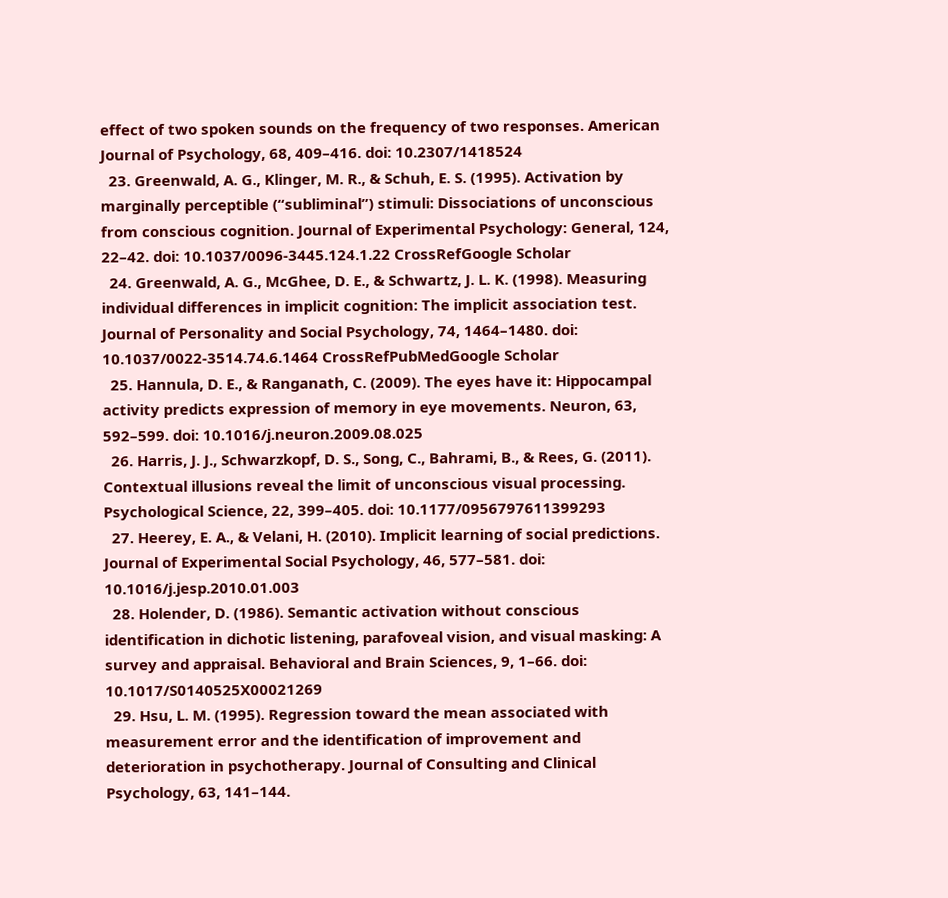effect of two spoken sounds on the frequency of two responses. American Journal of Psychology, 68, 409–416. doi: 10.2307/1418524
  23. Greenwald, A. G., Klinger, M. R., & Schuh, E. S. (1995). Activation by marginally perceptible (“subliminal”) stimuli: Dissociations of unconscious from conscious cognition. Journal of Experimental Psychology: General, 124, 22–42. doi: 10.1037/0096-3445.124.1.22 CrossRefGoogle Scholar
  24. Greenwald, A. G., McGhee, D. E., & Schwartz, J. L. K. (1998). Measuring individual differences in implicit cognition: The implicit association test. Journal of Personality and Social Psychology, 74, 1464–1480. doi: 10.1037/0022-3514.74.6.1464 CrossRefPubMedGoogle Scholar
  25. Hannula, D. E., & Ranganath, C. (2009). The eyes have it: Hippocampal activity predicts expression of memory in eye movements. Neuron, 63, 592–599. doi: 10.1016/j.neuron.2009.08.025
  26. Harris, J. J., Schwarzkopf, D. S., Song, C., Bahrami, B., & Rees, G. (2011). Contextual illusions reveal the limit of unconscious visual processing. Psychological Science, 22, 399–405. doi: 10.1177/0956797611399293
  27. Heerey, E. A., & Velani, H. (2010). Implicit learning of social predictions. Journal of Experimental Social Psychology, 46, 577–581. doi: 10.1016/j.jesp.2010.01.003
  28. Holender, D. (1986). Semantic activation without conscious identification in dichotic listening, parafoveal vision, and visual masking: A survey and appraisal. Behavioral and Brain Sciences, 9, 1–66. doi: 10.1017/S0140525X00021269
  29. Hsu, L. M. (1995). Regression toward the mean associated with measurement error and the identification of improvement and deterioration in psychotherapy. Journal of Consulting and Clinical Psychology, 63, 141–144.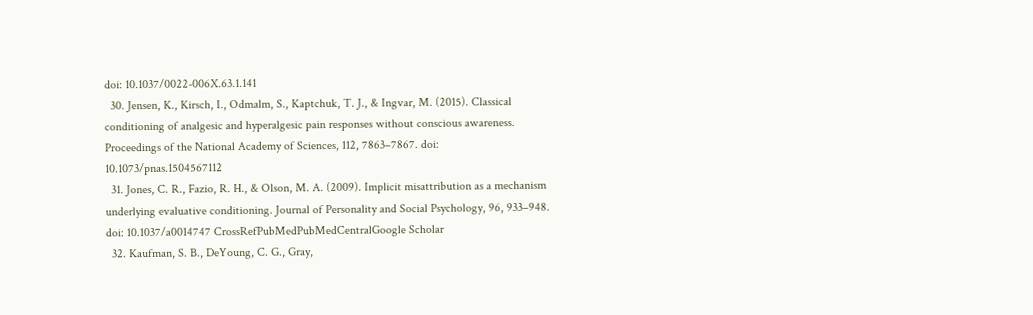doi: 10.1037/0022-006X.63.1.141
  30. Jensen, K., Kirsch, I., Odmalm, S., Kaptchuk, T. J., & Ingvar, M. (2015). Classical conditioning of analgesic and hyperalgesic pain responses without conscious awareness. Proceedings of the National Academy of Sciences, 112, 7863–7867. doi: 10.1073/pnas.1504567112
  31. Jones, C. R., Fazio, R. H., & Olson, M. A. (2009). Implicit misattribution as a mechanism underlying evaluative conditioning. Journal of Personality and Social Psychology, 96, 933–948. doi: 10.1037/a0014747 CrossRefPubMedPubMedCentralGoogle Scholar
  32. Kaufman, S. B., DeYoung, C. G., Gray,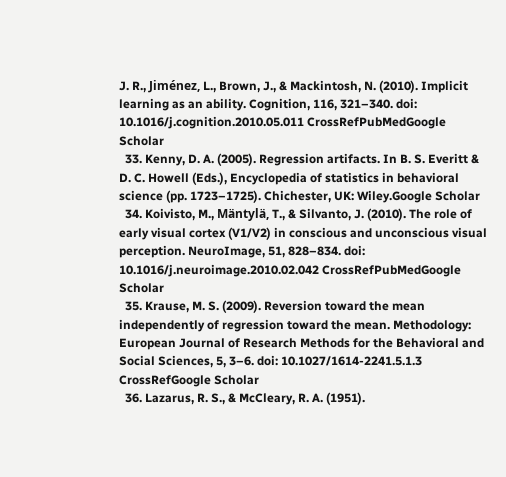J. R., Jiménez, L., Brown, J., & Mackintosh, N. (2010). Implicit learning as an ability. Cognition, 116, 321–340. doi: 10.1016/j.cognition.2010.05.011 CrossRefPubMedGoogle Scholar
  33. Kenny, D. A. (2005). Regression artifacts. In B. S. Everitt & D. C. Howell (Eds.), Encyclopedia of statistics in behavioral science (pp. 1723–1725). Chichester, UK: Wiley.Google Scholar
  34. Koivisto, M., Mäntylä, T., & Silvanto, J. (2010). The role of early visual cortex (V1/V2) in conscious and unconscious visual perception. NeuroImage, 51, 828–834. doi: 10.1016/j.neuroimage.2010.02.042 CrossRefPubMedGoogle Scholar
  35. Krause, M. S. (2009). Reversion toward the mean independently of regression toward the mean. Methodology: European Journal of Research Methods for the Behavioral and Social Sciences, 5, 3–6. doi: 10.1027/1614-2241.5.1.3 CrossRefGoogle Scholar
  36. Lazarus, R. S., & McCleary, R. A. (1951).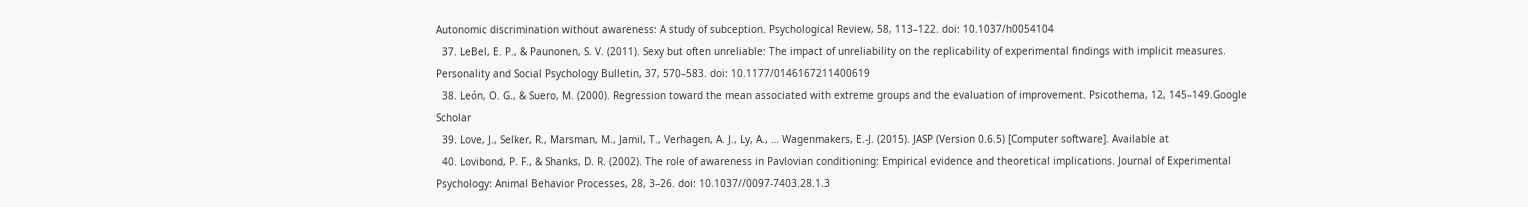Autonomic discrimination without awareness: A study of subception. Psychological Review, 58, 113–122. doi: 10.1037/h0054104
  37. LeBel, E. P., & Paunonen, S. V. (2011). Sexy but often unreliable: The impact of unreliability on the replicability of experimental findings with implicit measures. Personality and Social Psychology Bulletin, 37, 570–583. doi: 10.1177/0146167211400619
  38. León, O. G., & Suero, M. (2000). Regression toward the mean associated with extreme groups and the evaluation of improvement. Psicothema, 12, 145–149.Google Scholar
  39. Love, J., Selker, R., Marsman, M., Jamil, T., Verhagen, A. J., Ly, A., … Wagenmakers, E.-J. (2015). JASP (Version 0.6.5) [Computer software]. Available at
  40. Lovibond, P. F., & Shanks, D. R. (2002). The role of awareness in Pavlovian conditioning: Empirical evidence and theoretical implications. Journal of Experimental Psychology: Animal Behavior Processes, 28, 3–26. doi: 10.1037//0097-7403.28.1.3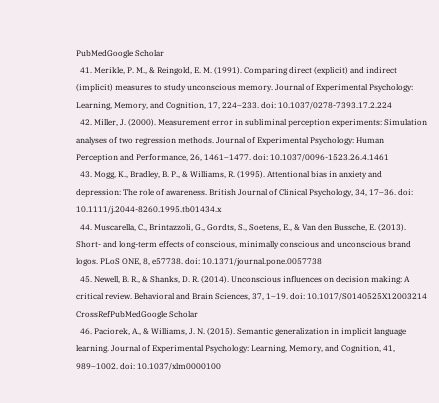PubMedGoogle Scholar
  41. Merikle, P. M., & Reingold, E. M. (1991). Comparing direct (explicit) and indirect (implicit) measures to study unconscious memory. Journal of Experimental Psychology: Learning, Memory, and Cognition, 17, 224–233. doi: 10.1037/0278-7393.17.2.224
  42. Miller, J. (2000). Measurement error in subliminal perception experiments: Simulation analyses of two regression methods. Journal of Experimental Psychology: Human Perception and Performance, 26, 1461–1477. doi: 10.1037/0096-1523.26.4.1461
  43. Mogg, K., Bradley, B. P., & Williams, R. (1995). Attentional bias in anxiety and depression: The role of awareness. British Journal of Clinical Psychology, 34, 17–36. doi: 10.1111/j.2044-8260.1995.tb01434.x
  44. Muscarella, C., Brintazzoli, G., Gordts, S., Soetens, E., & Van den Bussche, E. (2013). Short- and long-term effects of conscious, minimally conscious and unconscious brand logos. PLoS ONE, 8, e57738. doi: 10.1371/journal.pone.0057738
  45. Newell, B. R., & Shanks, D. R. (2014). Unconscious influences on decision making: A critical review. Behavioral and Brain Sciences, 37, 1–19. doi: 10.1017/S0140525X12003214 CrossRefPubMedGoogle Scholar
  46. Paciorek, A., & Williams, J. N. (2015). Semantic generalization in implicit language learning. Journal of Experimental Psychology: Learning, Memory, and Cognition, 41, 989–1002. doi: 10.1037/xlm0000100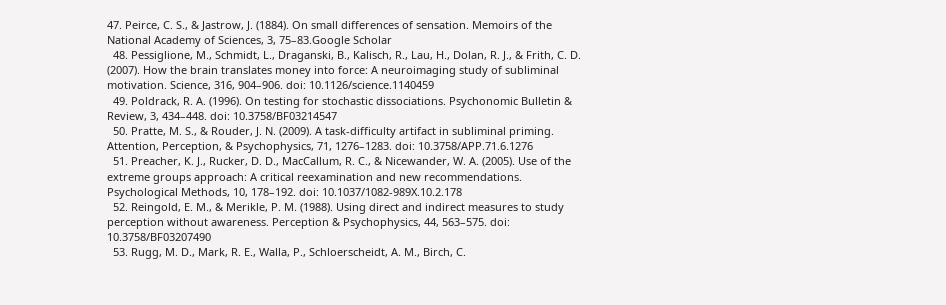47. Peirce, C. S., & Jastrow, J. (1884). On small differences of sensation. Memoirs of the National Academy of Sciences, 3, 75–83.Google Scholar
  48. Pessiglione, M., Schmidt, L., Draganski, B., Kalisch, R., Lau, H., Dolan, R. J., & Frith, C. D. (2007). How the brain translates money into force: A neuroimaging study of subliminal motivation. Science, 316, 904–906. doi: 10.1126/science.1140459
  49. Poldrack, R. A. (1996). On testing for stochastic dissociations. Psychonomic Bulletin & Review, 3, 434–448. doi: 10.3758/BF03214547
  50. Pratte, M. S., & Rouder, J. N. (2009). A task-difficulty artifact in subliminal priming. Attention, Perception, & Psychophysics, 71, 1276–1283. doi: 10.3758/APP.71.6.1276
  51. Preacher, K. J., Rucker, D. D., MacCallum, R. C., & Nicewander, W. A. (2005). Use of the extreme groups approach: A critical reexamination and new recommendations. Psychological Methods, 10, 178–192. doi: 10.1037/1082-989X.10.2.178
  52. Reingold, E. M., & Merikle, P. M. (1988). Using direct and indirect measures to study perception without awareness. Perception & Psychophysics, 44, 563–575. doi: 10.3758/BF03207490
  53. Rugg, M. D., Mark, R. E., Walla, P., Schloerscheidt, A. M., Birch, C.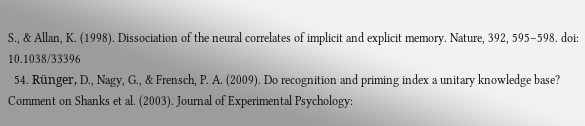S., & Allan, K. (1998). Dissociation of the neural correlates of implicit and explicit memory. Nature, 392, 595–598. doi: 10.1038/33396
  54. Rünger, D., Nagy, G., & Frensch, P. A. (2009). Do recognition and priming index a unitary knowledge base? Comment on Shanks et al. (2003). Journal of Experimental Psychology: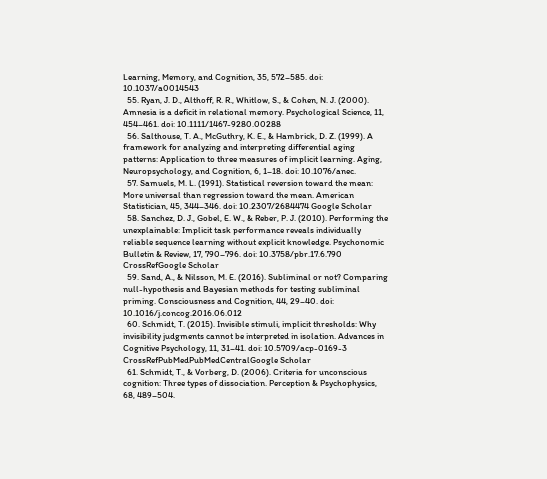Learning, Memory, and Cognition, 35, 572–585. doi: 10.1037/a0014543
  55. Ryan, J. D., Althoff, R. R., Whitlow, S., & Cohen, N. J. (2000). Amnesia is a deficit in relational memory. Psychological Science, 11, 454–461. doi: 10.1111/1467-9280.00288
  56. Salthouse, T. A., McGuthry, K. E., & Hambrick, D. Z. (1999). A framework for analyzing and interpreting differential aging patterns: Application to three measures of implicit learning. Aging, Neuropsychology, and Cognition, 6, 1–18. doi: 10.1076/anec.
  57. Samuels, M. L. (1991). Statistical reversion toward the mean: More universal than regression toward the mean. American Statistician, 45, 344–346. doi: 10.2307/2684474 Google Scholar
  58. Sanchez, D. J., Gobel, E. W., & Reber, P. J. (2010). Performing the unexplainable: Implicit task performance reveals individually reliable sequence learning without explicit knowledge. Psychonomic Bulletin & Review, 17, 790–796. doi: 10.3758/pbr.17.6.790 CrossRefGoogle Scholar
  59. Sand, A., & Nilsson, M. E. (2016). Subliminal or not? Comparing null-hypothesis and Bayesian methods for testing subliminal priming. Consciousness and Cognition, 44, 29–40. doi: 10.1016/j.concog.2016.06.012
  60. Schmidt, T. (2015). Invisible stimuli, implicit thresholds: Why invisibility judgments cannot be interpreted in isolation. Advances in Cognitive Psychology, 11, 31–41. doi: 10.5709/acp-0169-3 CrossRefPubMedPubMedCentralGoogle Scholar
  61. Schmidt, T., & Vorberg, D. (2006). Criteria for unconscious cognition: Three types of dissociation. Perception & Psychophysics, 68, 489–504.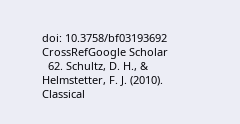doi: 10.3758/bf03193692 CrossRefGoogle Scholar
  62. Schultz, D. H., & Helmstetter, F. J. (2010). Classical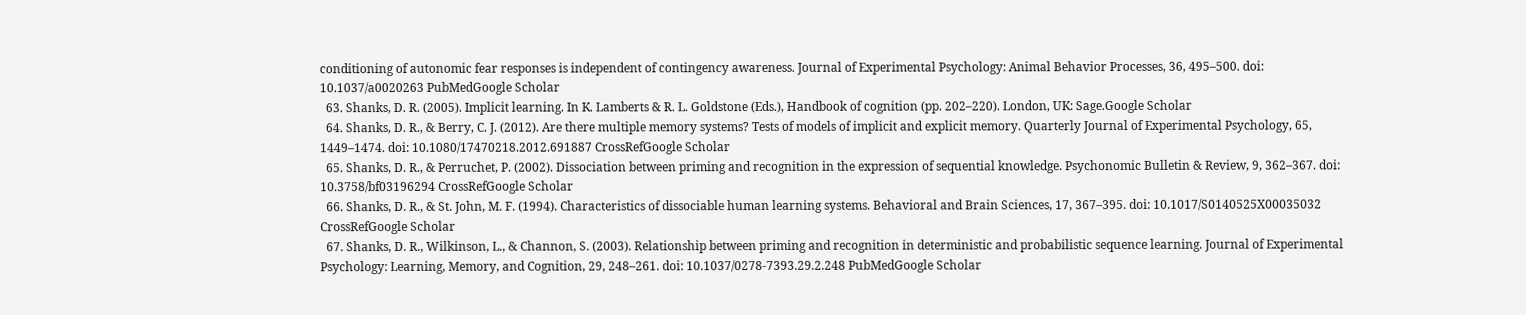conditioning of autonomic fear responses is independent of contingency awareness. Journal of Experimental Psychology: Animal Behavior Processes, 36, 495–500. doi: 10.1037/a0020263 PubMedGoogle Scholar
  63. Shanks, D. R. (2005). Implicit learning. In K. Lamberts & R. L. Goldstone (Eds.), Handbook of cognition (pp. 202–220). London, UK: Sage.Google Scholar
  64. Shanks, D. R., & Berry, C. J. (2012). Are there multiple memory systems? Tests of models of implicit and explicit memory. Quarterly Journal of Experimental Psychology, 65, 1449–1474. doi: 10.1080/17470218.2012.691887 CrossRefGoogle Scholar
  65. Shanks, D. R., & Perruchet, P. (2002). Dissociation between priming and recognition in the expression of sequential knowledge. Psychonomic Bulletin & Review, 9, 362–367. doi: 10.3758/bf03196294 CrossRefGoogle Scholar
  66. Shanks, D. R., & St. John, M. F. (1994). Characteristics of dissociable human learning systems. Behavioral and Brain Sciences, 17, 367–395. doi: 10.1017/S0140525X00035032 CrossRefGoogle Scholar
  67. Shanks, D. R., Wilkinson, L., & Channon, S. (2003). Relationship between priming and recognition in deterministic and probabilistic sequence learning. Journal of Experimental Psychology: Learning, Memory, and Cognition, 29, 248–261. doi: 10.1037/0278-7393.29.2.248 PubMedGoogle Scholar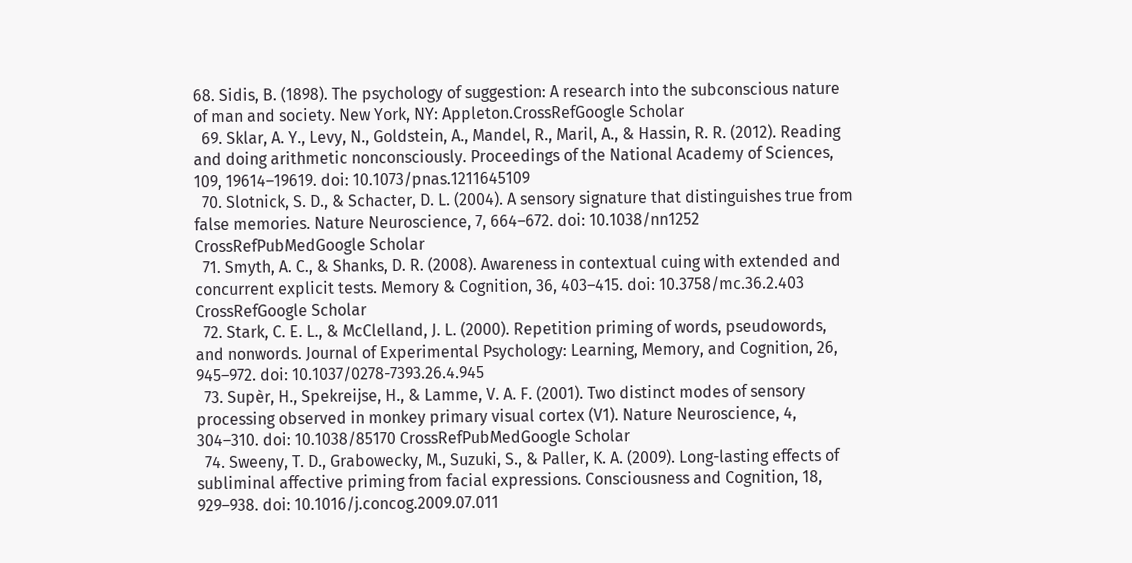68. Sidis, B. (1898). The psychology of suggestion: A research into the subconscious nature of man and society. New York, NY: Appleton.CrossRefGoogle Scholar
  69. Sklar, A. Y., Levy, N., Goldstein, A., Mandel, R., Maril, A., & Hassin, R. R. (2012). Reading and doing arithmetic nonconsciously. Proceedings of the National Academy of Sciences, 109, 19614–19619. doi: 10.1073/pnas.1211645109
  70. Slotnick, S. D., & Schacter, D. L. (2004). A sensory signature that distinguishes true from false memories. Nature Neuroscience, 7, 664–672. doi: 10.1038/nn1252 CrossRefPubMedGoogle Scholar
  71. Smyth, A. C., & Shanks, D. R. (2008). Awareness in contextual cuing with extended and concurrent explicit tests. Memory & Cognition, 36, 403–415. doi: 10.3758/mc.36.2.403 CrossRefGoogle Scholar
  72. Stark, C. E. L., & McClelland, J. L. (2000). Repetition priming of words, pseudowords, and nonwords. Journal of Experimental Psychology: Learning, Memory, and Cognition, 26, 945–972. doi: 10.1037/0278-7393.26.4.945
  73. Supèr, H., Spekreijse, H., & Lamme, V. A. F. (2001). Two distinct modes of sensory processing observed in monkey primary visual cortex (V1). Nature Neuroscience, 4, 304–310. doi: 10.1038/85170 CrossRefPubMedGoogle Scholar
  74. Sweeny, T. D., Grabowecky, M., Suzuki, S., & Paller, K. A. (2009). Long-lasting effects of subliminal affective priming from facial expressions. Consciousness and Cognition, 18, 929–938. doi: 10.1016/j.concog.2009.07.011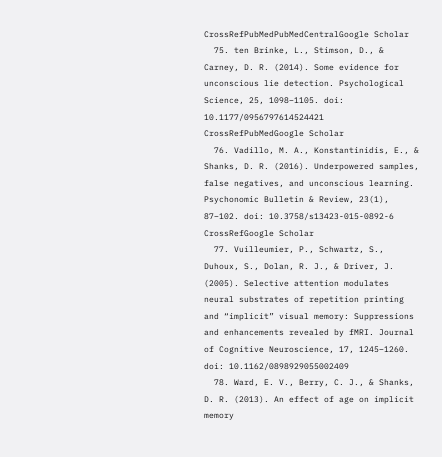CrossRefPubMedPubMedCentralGoogle Scholar
  75. ten Brinke, L., Stimson, D., & Carney, D. R. (2014). Some evidence for unconscious lie detection. Psychological Science, 25, 1098–1105. doi: 10.1177/0956797614524421 CrossRefPubMedGoogle Scholar
  76. Vadillo, M. A., Konstantinidis, E., & Shanks, D. R. (2016). Underpowered samples, false negatives, and unconscious learning. Psychonomic Bulletin & Review, 23(1), 87–102. doi: 10.3758/s13423-015-0892-6 CrossRefGoogle Scholar
  77. Vuilleumier, P., Schwartz, S., Duhoux, S., Dolan, R. J., & Driver, J. (2005). Selective attention modulates neural substrates of repetition printing and “implicit” visual memory: Suppressions and enhancements revealed by fMRI. Journal of Cognitive Neuroscience, 17, 1245–1260. doi: 10.1162/0898929055002409
  78. Ward, E. V., Berry, C. J., & Shanks, D. R. (2013). An effect of age on implicit memory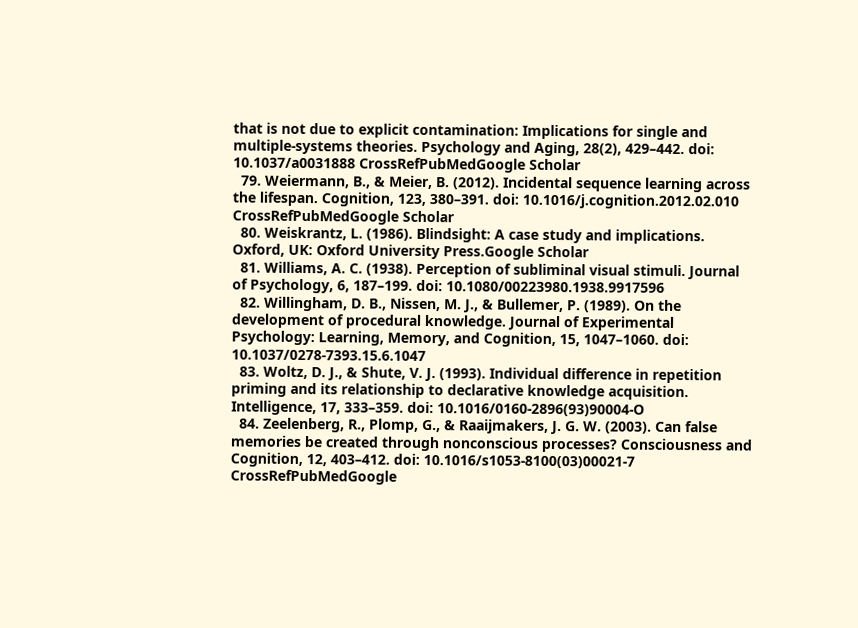that is not due to explicit contamination: Implications for single and multiple-systems theories. Psychology and Aging, 28(2), 429–442. doi: 10.1037/a0031888 CrossRefPubMedGoogle Scholar
  79. Weiermann, B., & Meier, B. (2012). Incidental sequence learning across the lifespan. Cognition, 123, 380–391. doi: 10.1016/j.cognition.2012.02.010 CrossRefPubMedGoogle Scholar
  80. Weiskrantz, L. (1986). Blindsight: A case study and implications. Oxford, UK: Oxford University Press.Google Scholar
  81. Williams, A. C. (1938). Perception of subliminal visual stimuli. Journal of Psychology, 6, 187–199. doi: 10.1080/00223980.1938.9917596
  82. Willingham, D. B., Nissen, M. J., & Bullemer, P. (1989). On the development of procedural knowledge. Journal of Experimental Psychology: Learning, Memory, and Cognition, 15, 1047–1060. doi: 10.1037/0278-7393.15.6.1047
  83. Woltz, D. J., & Shute, V. J. (1993). Individual difference in repetition priming and its relationship to declarative knowledge acquisition. Intelligence, 17, 333–359. doi: 10.1016/0160-2896(93)90004-O
  84. Zeelenberg, R., Plomp, G., & Raaijmakers, J. G. W. (2003). Can false memories be created through nonconscious processes? Consciousness and Cognition, 12, 403–412. doi: 10.1016/s1053-8100(03)00021-7 CrossRefPubMedGoogle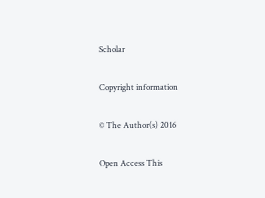Scholar

Copyright information

© The Author(s) 2016

Open Access This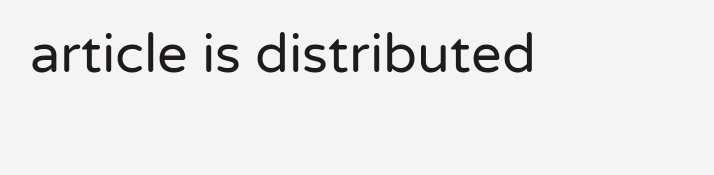article is distributed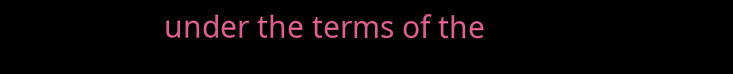under the terms of the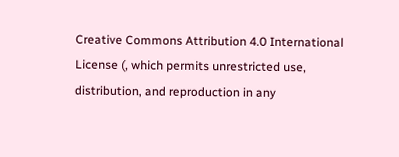Creative Commons Attribution 4.0 International License (, which permits unrestricted use, distribution, and reproduction in any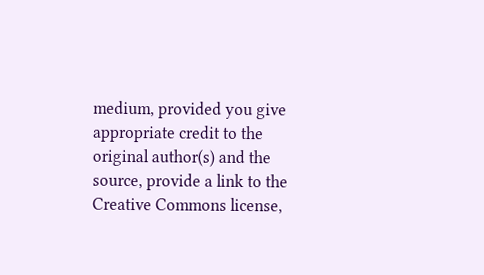medium, provided you give appropriate credit to the original author(s) and the source, provide a link to the Creative Commons license,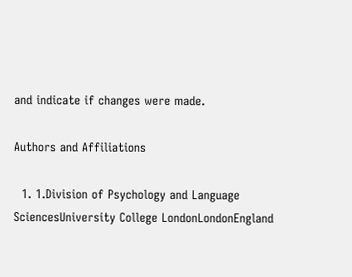and indicate if changes were made.

Authors and Affiliations

  1. 1.Division of Psychology and Language SciencesUniversity College LondonLondonEngland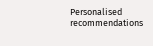Personalised recommendations